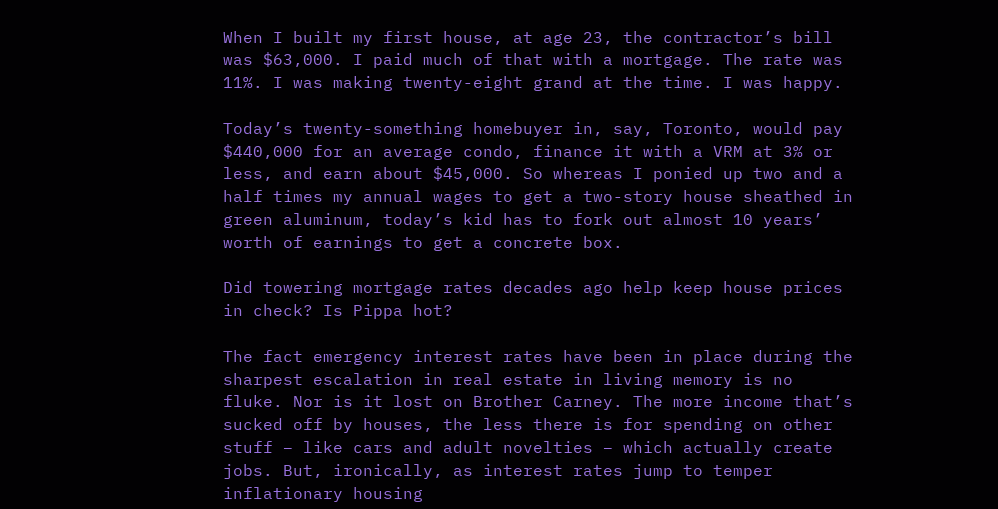When I built my first house, at age 23, the contractor’s bill was $63,000. I paid much of that with a mortgage. The rate was 11%. I was making twenty-eight grand at the time. I was happy.

Today’s twenty-something homebuyer in, say, Toronto, would pay $440,000 for an average condo, finance it with a VRM at 3% or less, and earn about $45,000. So whereas I ponied up two and a half times my annual wages to get a two-story house sheathed in green aluminum, today’s kid has to fork out almost 10 years’ worth of earnings to get a concrete box.

Did towering mortgage rates decades ago help keep house prices in check? Is Pippa hot?

The fact emergency interest rates have been in place during the sharpest escalation in real estate in living memory is no fluke. Nor is it lost on Brother Carney. The more income that’s sucked off by houses, the less there is for spending on other stuff – like cars and adult novelties – which actually create jobs. But, ironically, as interest rates jump to temper inflationary housing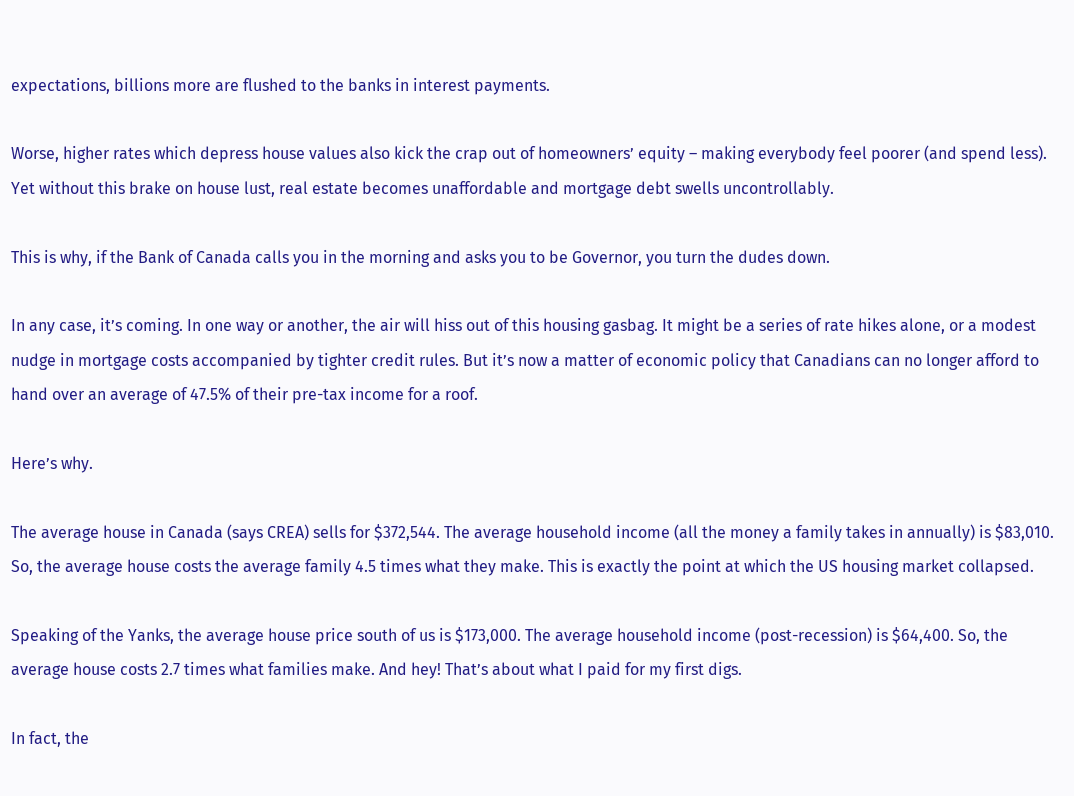expectations, billions more are flushed to the banks in interest payments.

Worse, higher rates which depress house values also kick the crap out of homeowners’ equity – making everybody feel poorer (and spend less). Yet without this brake on house lust, real estate becomes unaffordable and mortgage debt swells uncontrollably.

This is why, if the Bank of Canada calls you in the morning and asks you to be Governor, you turn the dudes down.

In any case, it’s coming. In one way or another, the air will hiss out of this housing gasbag. It might be a series of rate hikes alone, or a modest nudge in mortgage costs accompanied by tighter credit rules. But it’s now a matter of economic policy that Canadians can no longer afford to hand over an average of 47.5% of their pre-tax income for a roof.

Here’s why.

The average house in Canada (says CREA) sells for $372,544. The average household income (all the money a family takes in annually) is $83,010. So, the average house costs the average family 4.5 times what they make. This is exactly the point at which the US housing market collapsed.

Speaking of the Yanks, the average house price south of us is $173,000. The average household income (post-recession) is $64,400. So, the average house costs 2.7 times what families make. And hey! That’s about what I paid for my first digs.

In fact, the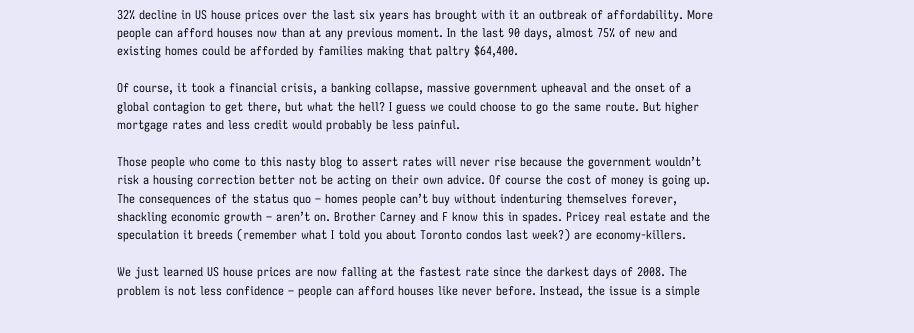32% decline in US house prices over the last six years has brought with it an outbreak of affordability. More people can afford houses now than at any previous moment. In the last 90 days, almost 75% of new and existing homes could be afforded by families making that paltry $64,400.

Of course, it took a financial crisis, a banking collapse, massive government upheaval and the onset of a global contagion to get there, but what the hell? I guess we could choose to go the same route. But higher mortgage rates and less credit would probably be less painful.

Those people who come to this nasty blog to assert rates will never rise because the government wouldn’t risk a housing correction better not be acting on their own advice. Of course the cost of money is going up. The consequences of the status quo – homes people can’t buy without indenturing themselves forever, shackling economic growth – aren’t on. Brother Carney and F know this in spades. Pricey real estate and the speculation it breeds (remember what I told you about Toronto condos last week?) are economy-killers.

We just learned US house prices are now falling at the fastest rate since the darkest days of 2008. The problem is not less confidence – people can afford houses like never before. Instead, the issue is a simple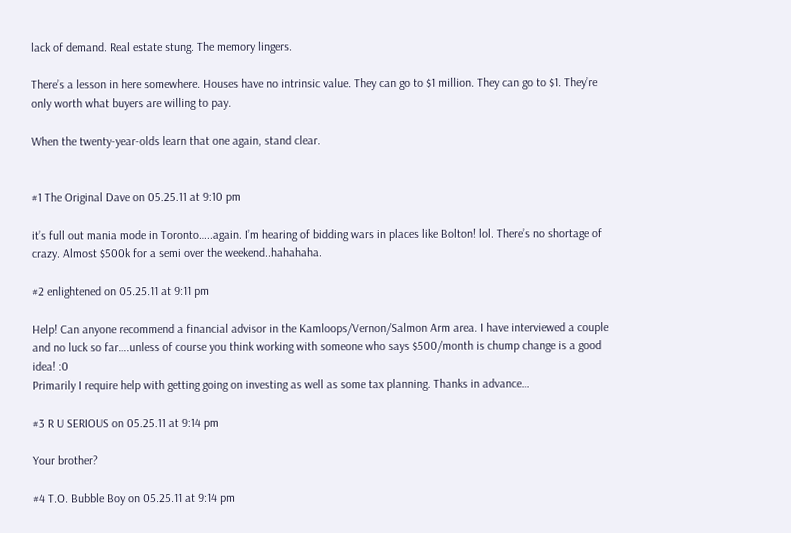lack of demand. Real estate stung. The memory lingers.

There’s a lesson in here somewhere. Houses have no intrinsic value. They can go to $1 million. They can go to $1. They’re only worth what buyers are willing to pay.

When the twenty-year-olds learn that one again, stand clear.


#1 The Original Dave on 05.25.11 at 9:10 pm

it’s full out mania mode in Toronto…..again. I’m hearing of bidding wars in places like Bolton! lol. There’s no shortage of crazy. Almost $500k for a semi over the weekend..hahahaha.

#2 enlightened on 05.25.11 at 9:11 pm

Help! Can anyone recommend a financial advisor in the Kamloops/Vernon/Salmon Arm area. I have interviewed a couple and no luck so far….unless of course you think working with someone who says $500/month is chump change is a good idea! :0
Primarily I require help with getting going on investing as well as some tax planning. Thanks in advance…

#3 R U SERIOUS on 05.25.11 at 9:14 pm

Your brother?

#4 T.O. Bubble Boy on 05.25.11 at 9:14 pm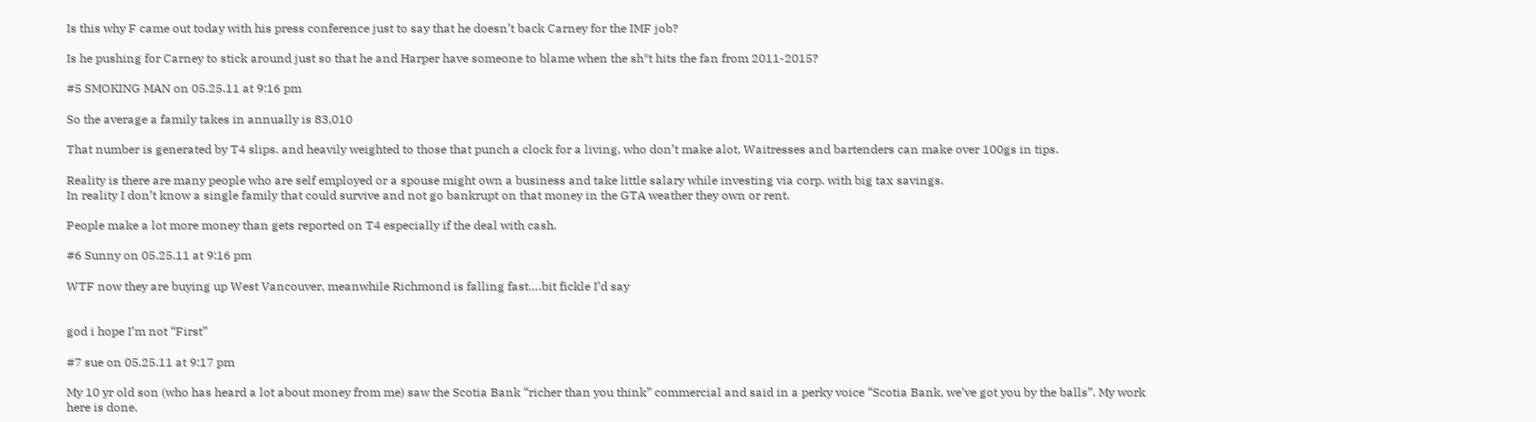Is this why F came out today with his press conference just to say that he doesn’t back Carney for the IMF job?

Is he pushing for Carney to stick around just so that he and Harper have someone to blame when the sh*t hits the fan from 2011-2015?

#5 SMOKING MAN on 05.25.11 at 9:16 pm

So the average a family takes in annually is 83,010

That number is generated by T4 slips. and heavily weighted to those that punch a clock for a living, who don’t make alot. Waitresses and bartenders can make over 100gs in tips.

Reality is there are many people who are self employed or a spouse might own a business and take little salary while investing via corp. with big tax savings.
In reality I don’t know a single family that could survive and not go bankrupt on that money in the GTA weather they own or rent.

People make a lot more money than gets reported on T4 especially if the deal with cash.

#6 Sunny on 05.25.11 at 9:16 pm

WTF now they are buying up West Vancouver, meanwhile Richmond is falling fast….bit fickle I’d say


god i hope I’m not “First”

#7 sue on 05.25.11 at 9:17 pm

My 10 yr old son (who has heard a lot about money from me) saw the Scotia Bank “richer than you think” commercial and said in a perky voice “Scotia Bank, we’ve got you by the balls”. My work here is done.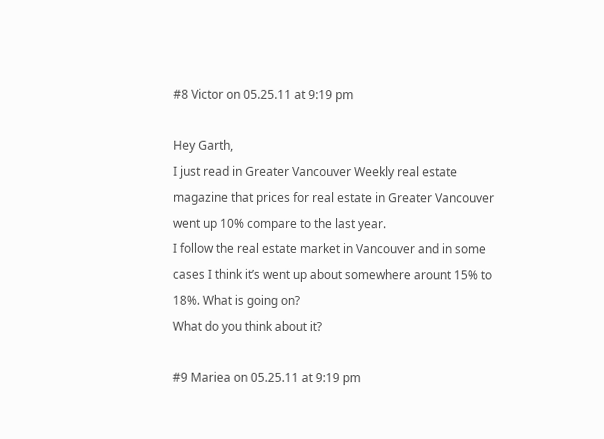#8 Victor on 05.25.11 at 9:19 pm

Hey Garth,
I just read in Greater Vancouver Weekly real estate magazine that prices for real estate in Greater Vancouver went up 10% compare to the last year.
I follow the real estate market in Vancouver and in some cases I think it’s went up about somewhere arount 15% to 18%. What is going on?
What do you think about it?

#9 Mariea on 05.25.11 at 9:19 pm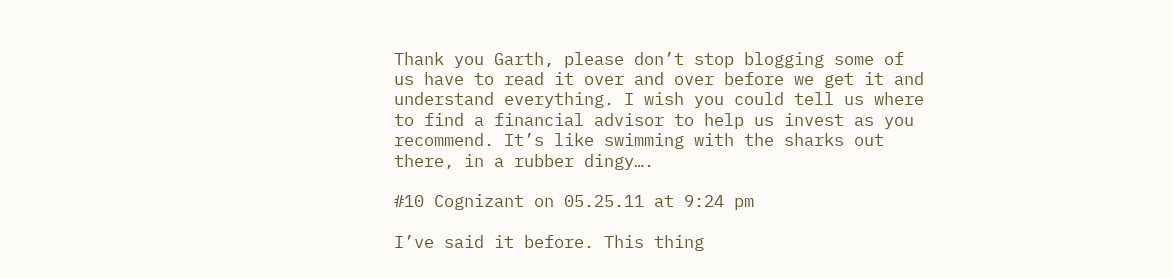Thank you Garth, please don’t stop blogging some of us have to read it over and over before we get it and understand everything. I wish you could tell us where to find a financial advisor to help us invest as you recommend. It’s like swimming with the sharks out there, in a rubber dingy….

#10 Cognizant on 05.25.11 at 9:24 pm

I’ve said it before. This thing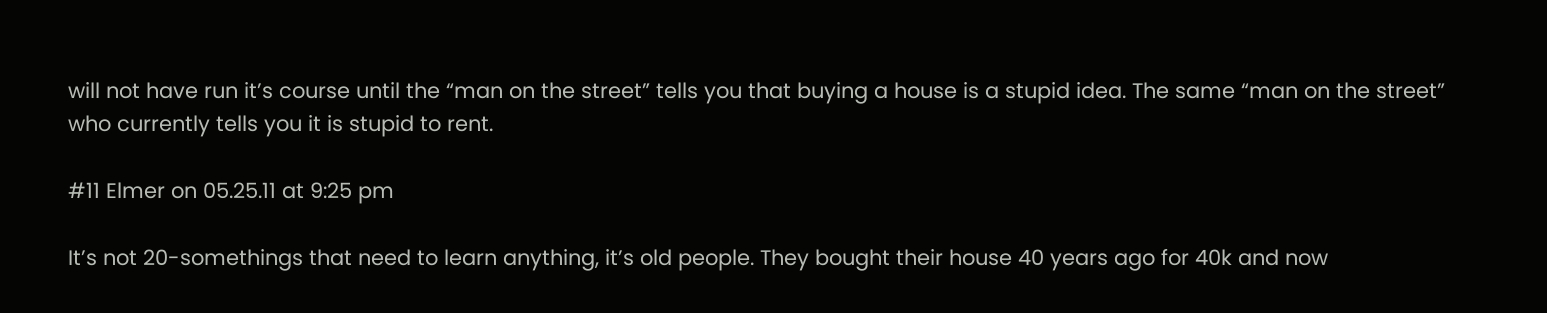will not have run it’s course until the “man on the street” tells you that buying a house is a stupid idea. The same “man on the street” who currently tells you it is stupid to rent.

#11 Elmer on 05.25.11 at 9:25 pm

It’s not 20-somethings that need to learn anything, it’s old people. They bought their house 40 years ago for 40k and now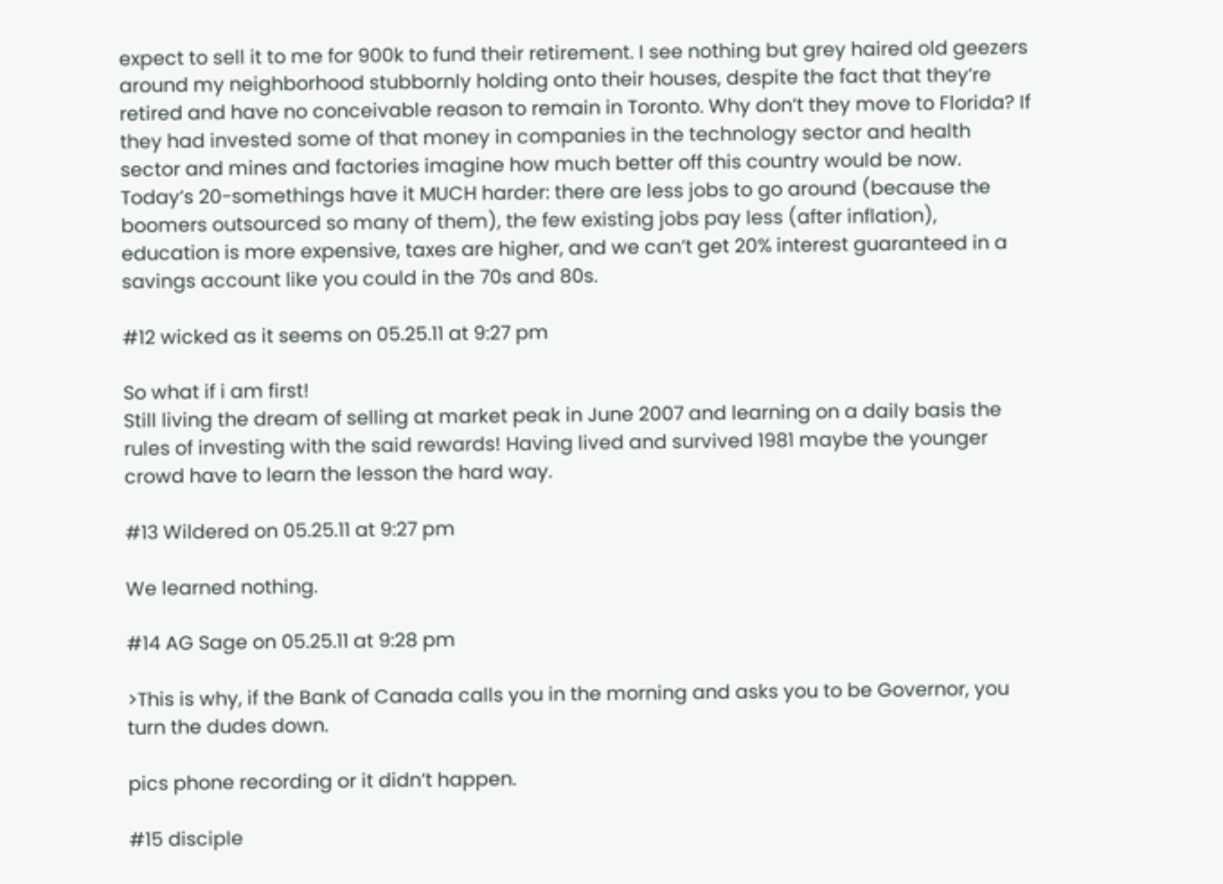expect to sell it to me for 900k to fund their retirement. I see nothing but grey haired old geezers around my neighborhood stubbornly holding onto their houses, despite the fact that they’re retired and have no conceivable reason to remain in Toronto. Why don’t they move to Florida? If they had invested some of that money in companies in the technology sector and health sector and mines and factories imagine how much better off this country would be now. Today’s 20-somethings have it MUCH harder: there are less jobs to go around (because the boomers outsourced so many of them), the few existing jobs pay less (after inflation), education is more expensive, taxes are higher, and we can’t get 20% interest guaranteed in a savings account like you could in the 70s and 80s.

#12 wicked as it seems on 05.25.11 at 9:27 pm

So what if i am first!
Still living the dream of selling at market peak in June 2007 and learning on a daily basis the rules of investing with the said rewards! Having lived and survived 1981 maybe the younger crowd have to learn the lesson the hard way.

#13 Wildered on 05.25.11 at 9:27 pm

We learned nothing.

#14 AG Sage on 05.25.11 at 9:28 pm

>This is why, if the Bank of Canada calls you in the morning and asks you to be Governor, you turn the dudes down.

pics phone recording or it didn’t happen.

#15 disciple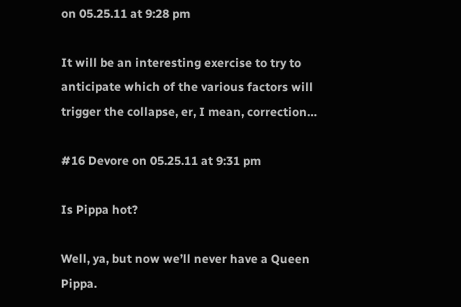on 05.25.11 at 9:28 pm

It will be an interesting exercise to try to anticipate which of the various factors will trigger the collapse, er, I mean, correction…

#16 Devore on 05.25.11 at 9:31 pm

Is Pippa hot?

Well, ya, but now we’ll never have a Queen Pippa.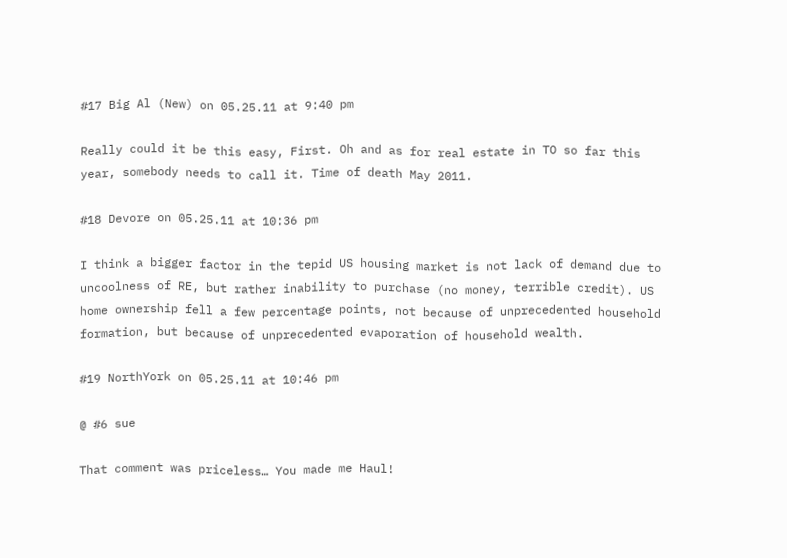#17 Big Al (New) on 05.25.11 at 9:40 pm

Really could it be this easy, First. Oh and as for real estate in TO so far this year, somebody needs to call it. Time of death May 2011.

#18 Devore on 05.25.11 at 10:36 pm

I think a bigger factor in the tepid US housing market is not lack of demand due to uncoolness of RE, but rather inability to purchase (no money, terrible credit). US home ownership fell a few percentage points, not because of unprecedented household formation, but because of unprecedented evaporation of household wealth.

#19 NorthYork on 05.25.11 at 10:46 pm

@ #6 sue

That comment was priceless… You made me Haul!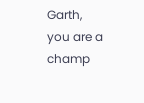Garth, you are a champ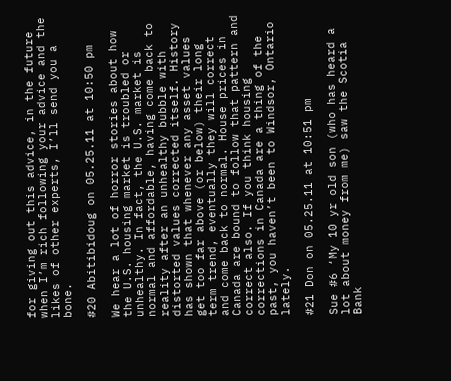for giving out this advice, in the future when I’m rich following your advice and the likes of other experts, I’ll send you a bone.

#20 Abitibidoug on 05.25.11 at 10:50 pm

We hear a lot of horror stories about how the U.S. housing market is troubled or unhealthy. In fact, the U.S. market is normal and affordable, having come back to reality after an unhealthy bubble with distorted values corrected itself. History has shown that whenever any asset values get too far above (or below) their long term trend, eventually they will correct and come back to normal. House prices in Canada are bound to follow that pattern and correct also. If you think housing corrections in Canada are a thing of the past, you haven’t been to Windsor, Ontario lately.

#21 Don on 05.25.11 at 10:51 pm

Sue #6 ‘My 10 yr old son (who has heard a lot about money from me) saw the Scotia Bank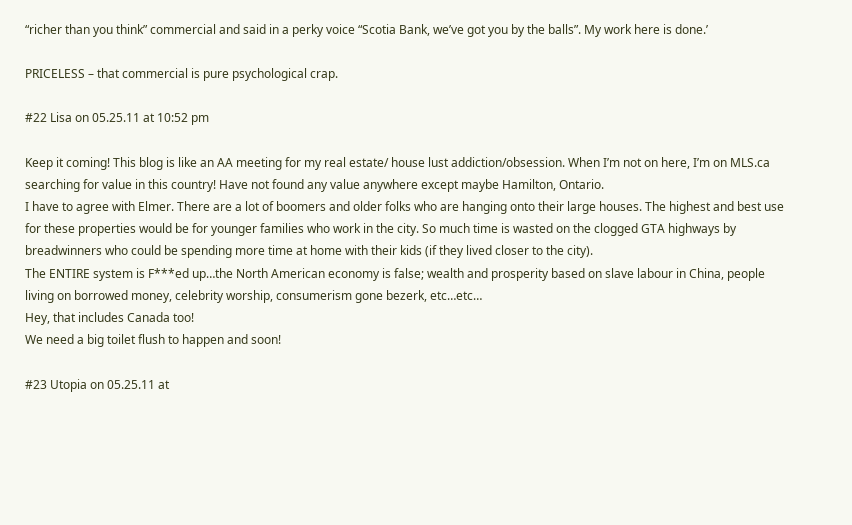“richer than you think” commercial and said in a perky voice “Scotia Bank, we’ve got you by the balls”. My work here is done.’

PRICELESS – that commercial is pure psychological crap.

#22 Lisa on 05.25.11 at 10:52 pm

Keep it coming! This blog is like an AA meeting for my real estate/ house lust addiction/obsession. When I’m not on here, I’m on MLS.ca searching for value in this country! Have not found any value anywhere except maybe Hamilton, Ontario.
I have to agree with Elmer. There are a lot of boomers and older folks who are hanging onto their large houses. The highest and best use for these properties would be for younger families who work in the city. So much time is wasted on the clogged GTA highways by breadwinners who could be spending more time at home with their kids (if they lived closer to the city).
The ENTIRE system is F***ed up…the North American economy is false; wealth and prosperity based on slave labour in China, people living on borrowed money, celebrity worship, consumerism gone bezerk, etc…etc…
Hey, that includes Canada too!
We need a big toilet flush to happen and soon!

#23 Utopia on 05.25.11 at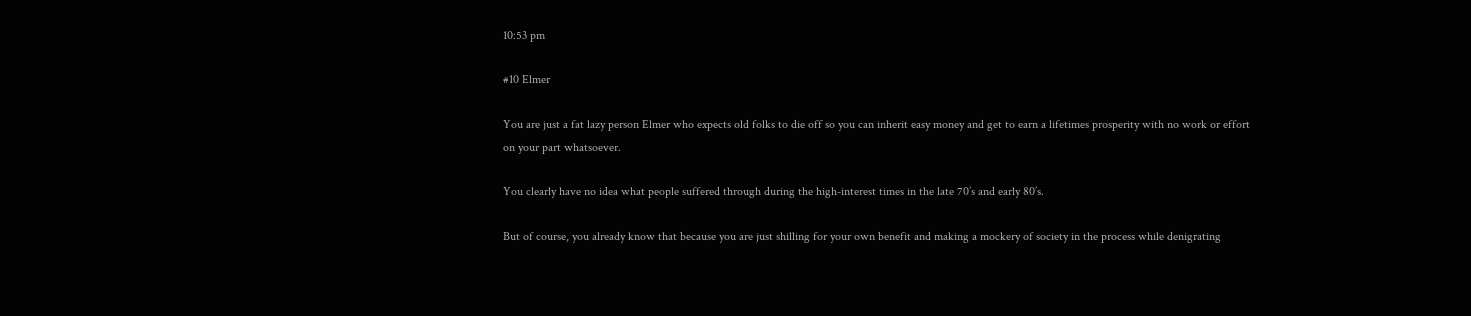10:53 pm

#10 Elmer

You are just a fat lazy person Elmer who expects old folks to die off so you can inherit easy money and get to earn a lifetimes prosperity with no work or effort on your part whatsoever.

You clearly have no idea what people suffered through during the high-interest times in the late 70’s and early 80’s.

But of course, you already know that because you are just shilling for your own benefit and making a mockery of society in the process while denigrating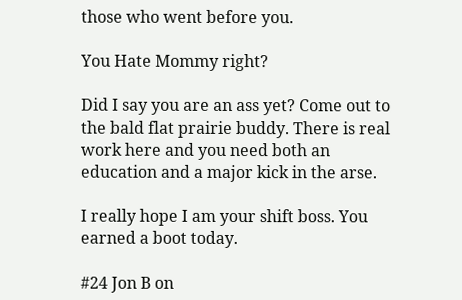those who went before you.

You Hate Mommy right?

Did I say you are an ass yet? Come out to the bald flat prairie buddy. There is real work here and you need both an education and a major kick in the arse.

I really hope I am your shift boss. You earned a boot today.

#24 Jon B on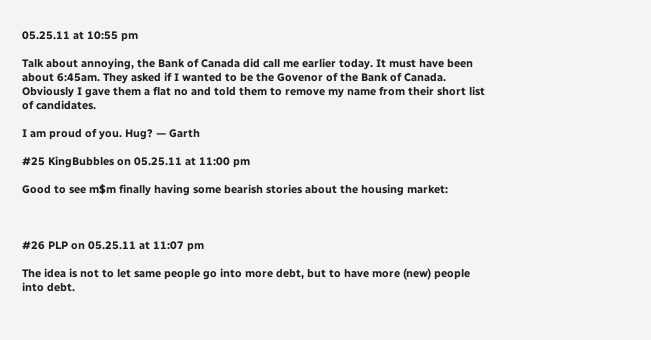05.25.11 at 10:55 pm

Talk about annoying, the Bank of Canada did call me earlier today. It must have been about 6:45am. They asked if I wanted to be the Govenor of the Bank of Canada. Obviously I gave them a flat no and told them to remove my name from their short list of candidates.

I am proud of you. Hug? — Garth

#25 KingBubbles on 05.25.11 at 11:00 pm

Good to see m$m finally having some bearish stories about the housing market:



#26 PLP on 05.25.11 at 11:07 pm

The idea is not to let same people go into more debt, but to have more (new) people into debt.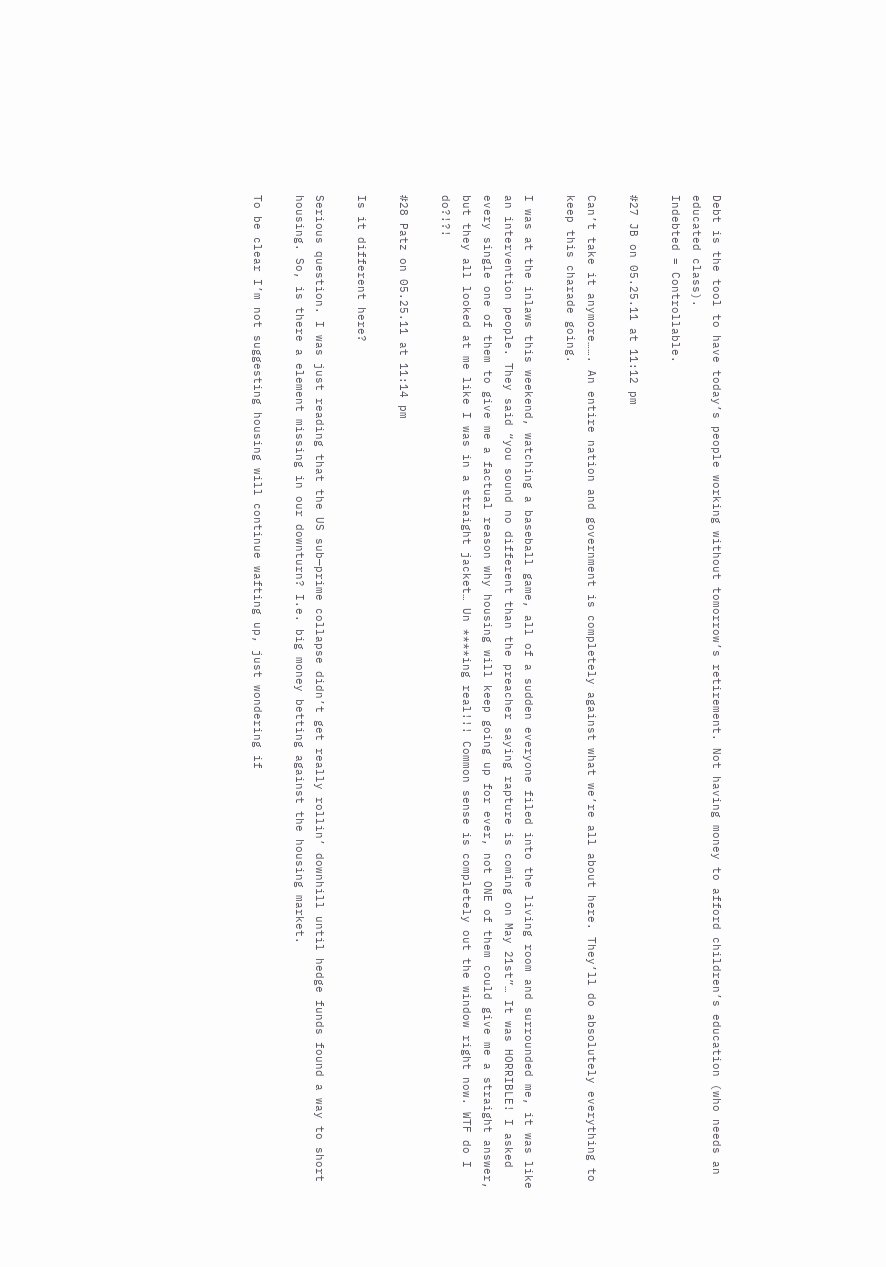Debt is the tool to have today’s people working without tomorrow’s retirement. Not having money to afford children’s education (who needs an educated class).
Indebted = Controllable.

#27 JB on 05.25.11 at 11:12 pm

Can’t take it anymore……. An entire nation and government is completely against what we’re all about here. They’ll do absolutely everything to keep this charade going.

I was at the inlaws this weekend, watching a baseball game, all of a sudden everyone filed into the living room and surrounded me, it was like an intervention people. They said “you sound no different than the preacher saying rapture is coming on May 21st”… It was HORRIBLE! I asked every single one of them to give me a factual reason why housing will keep going up for ever, not ONE of them could give me a straight answer, but they all looked at me like I was in a straight jacket… Un ****ing real!!! Common sense is completely out the window right now. WTF do I do?!?!

#28 Patz on 05.25.11 at 11:14 pm

Is it different here?

Serious question. I was just reading that the US sub—prime collapse didn’t get really rollin’ downhill until hedge funds found a way to short housing. So, is there a element missing in our downturn? I.e. big money betting against the housing market.

To be clear I’m not suggesting housing will continue wafting up, just wondering if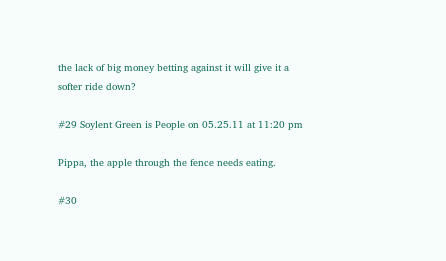the lack of big money betting against it will give it a softer ride down?

#29 Soylent Green is People on 05.25.11 at 11:20 pm

Pippa, the apple through the fence needs eating.

#30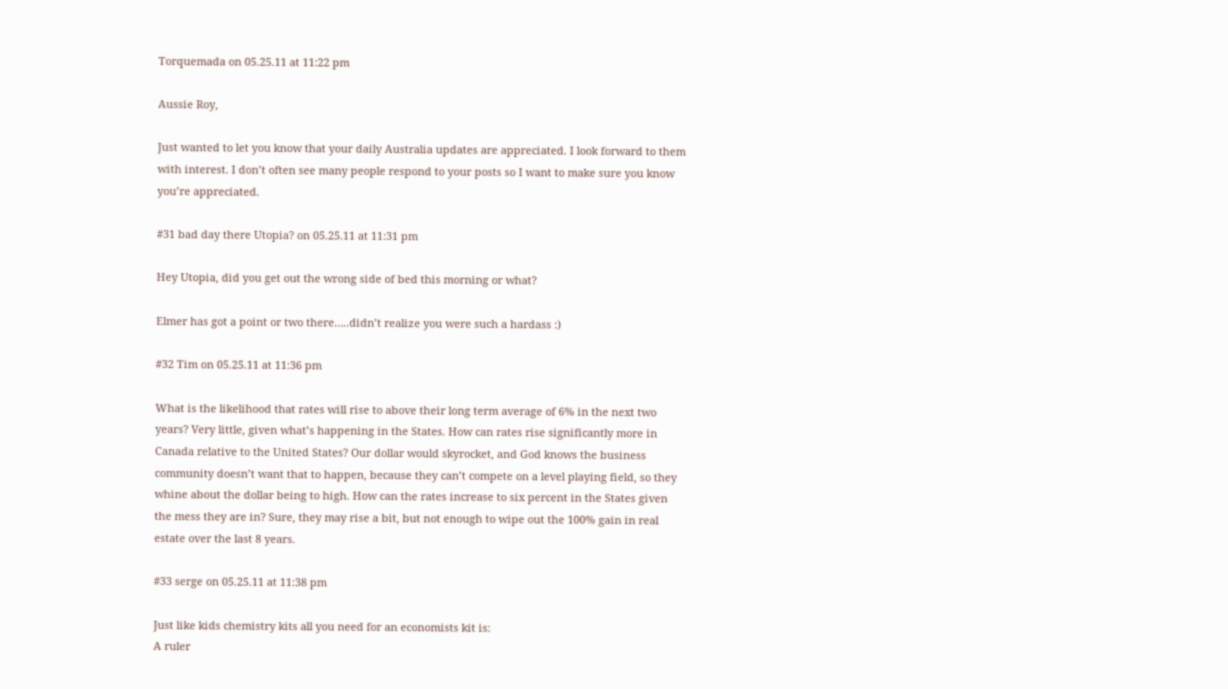Torquemada on 05.25.11 at 11:22 pm

Aussie Roy,

Just wanted to let you know that your daily Australia updates are appreciated. I look forward to them with interest. I don’t often see many people respond to your posts so I want to make sure you know you’re appreciated.

#31 bad day there Utopia? on 05.25.11 at 11:31 pm

Hey Utopia, did you get out the wrong side of bed this morning or what?

Elmer has got a point or two there…..didn’t realize you were such a hardass :)

#32 Tim on 05.25.11 at 11:36 pm

What is the likelihood that rates will rise to above their long term average of 6% in the next two years? Very little, given what’s happening in the States. How can rates rise significantly more in Canada relative to the United States? Our dollar would skyrocket, and God knows the business community doesn’t want that to happen, because they can’t compete on a level playing field, so they whine about the dollar being to high. How can the rates increase to six percent in the States given the mess they are in? Sure, they may rise a bit, but not enough to wipe out the 100% gain in real estate over the last 8 years.

#33 serge on 05.25.11 at 11:38 pm

Just like kids chemistry kits all you need for an economists kit is:
A ruler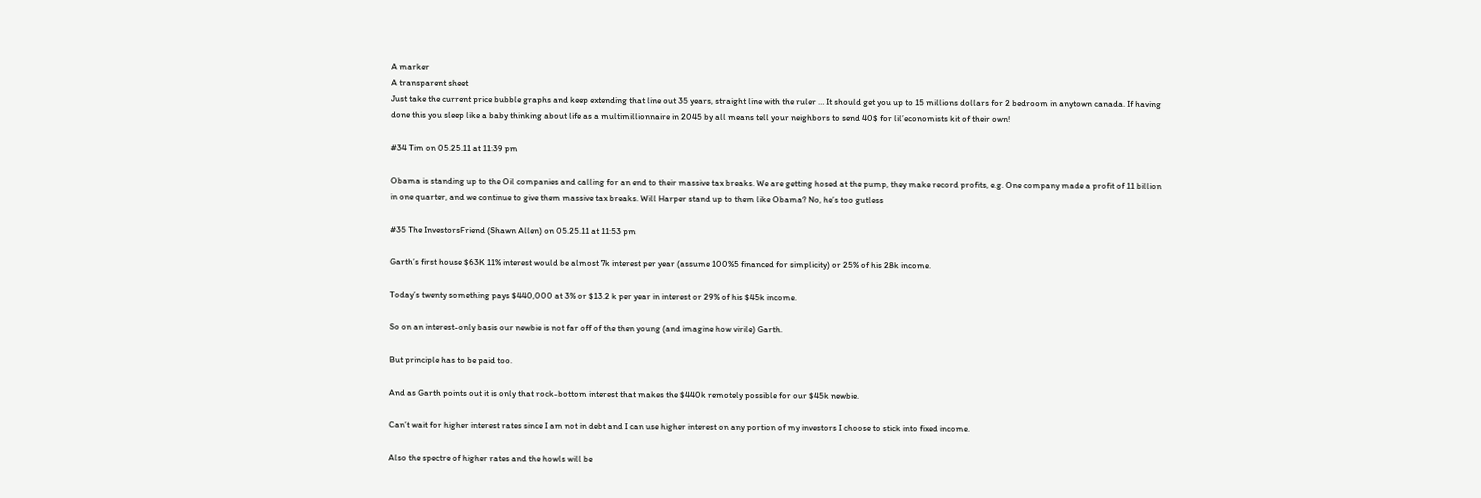A marker
A transparent sheet
Just take the current price bubble graphs and keep extending that line out 35 years, straight line with the ruler … It should get you up to 15 millions dollars for 2 bedroom in anytown canada. If having done this you sleep like a baby thinking about life as a multimillionnaire in 2045 by all means tell your neighbors to send 40$ for lil’economists kit of their own!

#34 Tim on 05.25.11 at 11:39 pm

Obama is standing up to the Oil companies and calling for an end to their massive tax breaks. We are getting hosed at the pump, they make record profits, e.g. One company made a profit of 11 billion in one quarter, and we continue to give them massive tax breaks. Will Harper stand up to them like Obama? No, he’s too gutless

#35 The InvestorsFriend (Shawn Allen) on 05.25.11 at 11:53 pm

Garth’s first house $63K 11% interest would be almost 7k interest per year (assume 100%5 financed for simplicity) or 25% of his 28k income.

Today’s twenty something pays $440,000 at 3% or $13.2 k per year in interest or 29% of his $45k income.

So on an interest-only basis our newbie is not far off of the then young (and imagine how virile) Garth.

But principle has to be paid too.

And as Garth points out it is only that rock-bottom interest that makes the $440k remotely possible for our $45k newbie.

Can’t wait for higher interest rates since I am not in debt and I can use higher interest on any portion of my investors I choose to stick into fixed income.

Also the spectre of higher rates and the howls will be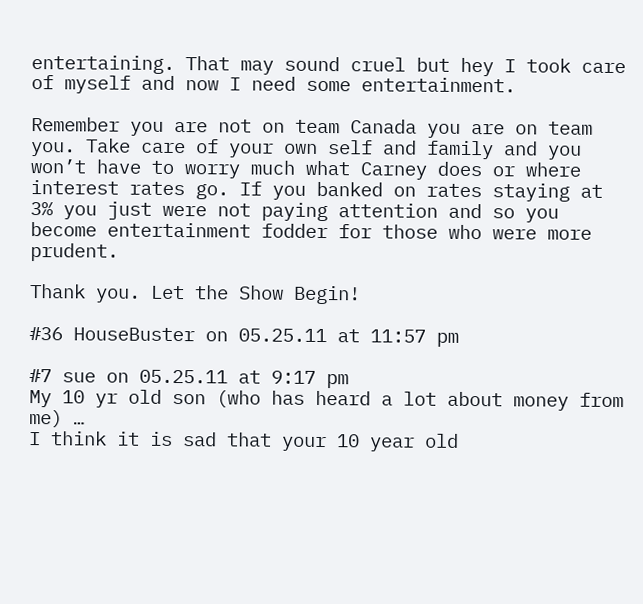entertaining. That may sound cruel but hey I took care of myself and now I need some entertainment.

Remember you are not on team Canada you are on team you. Take care of your own self and family and you won’t have to worry much what Carney does or where interest rates go. If you banked on rates staying at 3% you just were not paying attention and so you become entertainment fodder for those who were more prudent.

Thank you. Let the Show Begin!

#36 HouseBuster on 05.25.11 at 11:57 pm

#7 sue on 05.25.11 at 9:17 pm
My 10 yr old son (who has heard a lot about money from me) …
I think it is sad that your 10 year old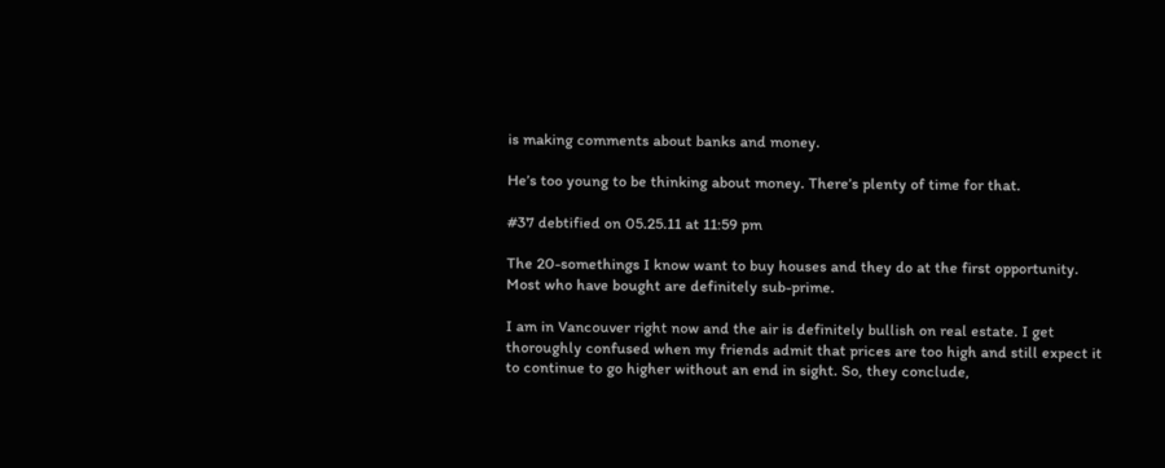is making comments about banks and money.

He’s too young to be thinking about money. There’s plenty of time for that.

#37 debtified on 05.25.11 at 11:59 pm

The 20-somethings I know want to buy houses and they do at the first opportunity. Most who have bought are definitely sub-prime.

I am in Vancouver right now and the air is definitely bullish on real estate. I get thoroughly confused when my friends admit that prices are too high and still expect it to continue to go higher without an end in sight. So, they conclude,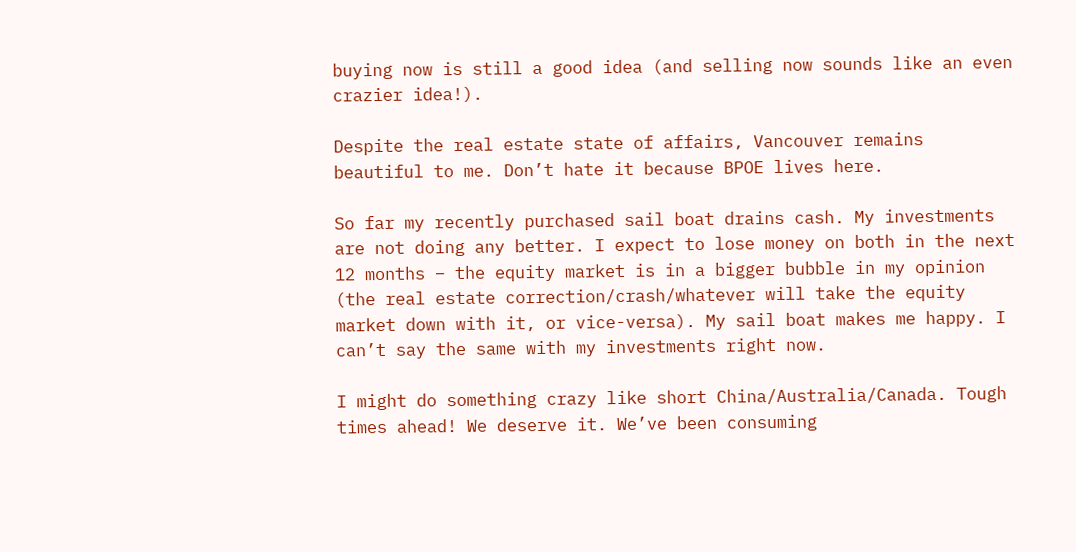buying now is still a good idea (and selling now sounds like an even crazier idea!).

Despite the real estate state of affairs, Vancouver remains beautiful to me. Don’t hate it because BPOE lives here.

So far my recently purchased sail boat drains cash. My investments are not doing any better. I expect to lose money on both in the next 12 months – the equity market is in a bigger bubble in my opinion (the real estate correction/crash/whatever will take the equity market down with it, or vice-versa). My sail boat makes me happy. I can’t say the same with my investments right now.

I might do something crazy like short China/Australia/Canada. Tough times ahead! We deserve it. We’ve been consuming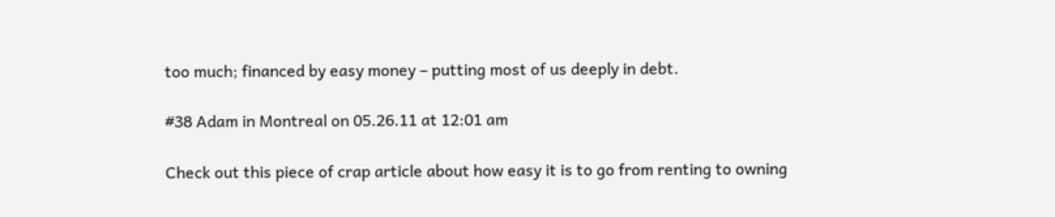too much; financed by easy money – putting most of us deeply in debt.

#38 Adam in Montreal on 05.26.11 at 12:01 am

Check out this piece of crap article about how easy it is to go from renting to owning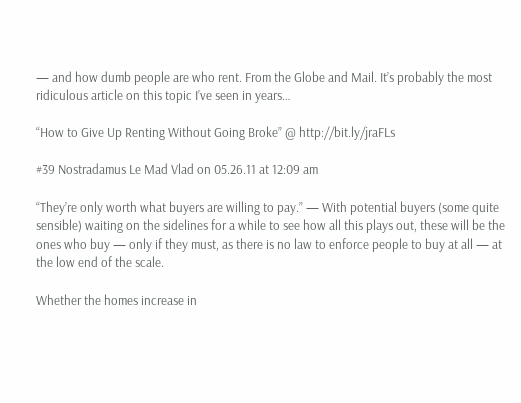— and how dumb people are who rent. From the Globe and Mail. It’s probably the most ridiculous article on this topic I’ve seen in years…

“How to Give Up Renting Without Going Broke” @ http://bit.ly/jraFLs

#39 Nostradamus Le Mad Vlad on 05.26.11 at 12:09 am

“They’re only worth what buyers are willing to pay.” — With potential buyers (some quite sensible) waiting on the sidelines for a while to see how all this plays out, these will be the ones who buy — only if they must, as there is no law to enforce people to buy at all — at the low end of the scale.

Whether the homes increase in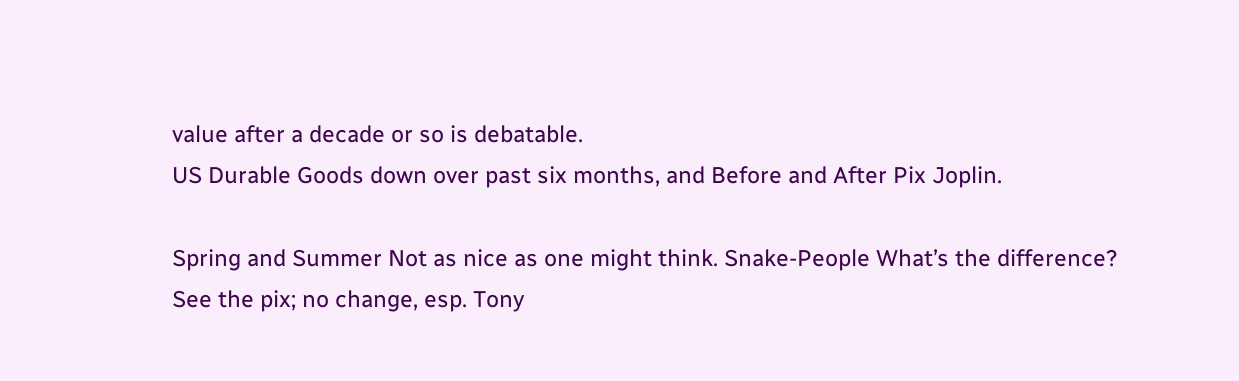value after a decade or so is debatable.
US Durable Goods down over past six months, and Before and After Pix Joplin.

Spring and Summer Not as nice as one might think. Snake-People What’s the difference? See the pix; no change, esp. Tony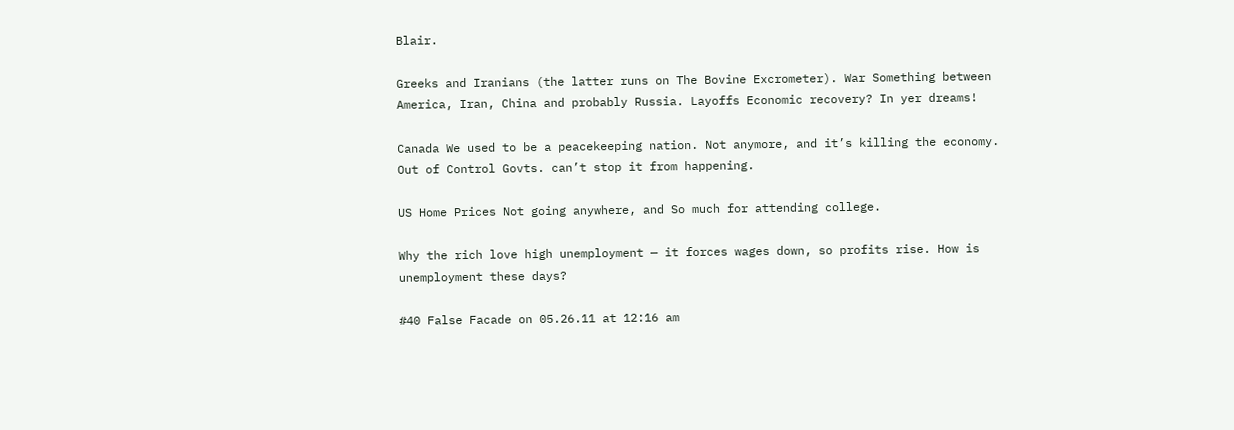Blair.

Greeks and Iranians (the latter runs on The Bovine Excrometer). War Something between America, Iran, China and probably Russia. Layoffs Economic recovery? In yer dreams!

Canada We used to be a peacekeeping nation. Not anymore, and it’s killing the economy. Out of Control Govts. can’t stop it from happening.

US Home Prices Not going anywhere, and So much for attending college.

Why the rich love high unemployment — it forces wages down, so profits rise. How is unemployment these days?

#40 False Facade on 05.26.11 at 12:16 am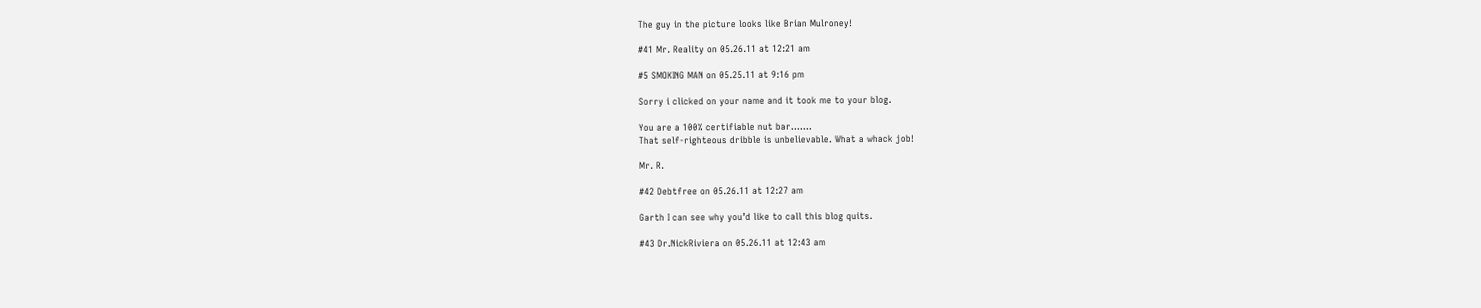The guy in the picture looks like Brian Mulroney!

#41 Mr. Reality on 05.26.11 at 12:21 am

#5 SMOKING MAN on 05.25.11 at 9:16 pm

Sorry i clicked on your name and it took me to your blog.

You are a 100% certifiable nut bar…….
That self-righteous dribble is unbelievable. What a whack job!

Mr. R.

#42 Debtfree on 05.26.11 at 12:27 am

Garth I can see why you’d like to call this blog quits.

#43 Dr.NickRiviera on 05.26.11 at 12:43 am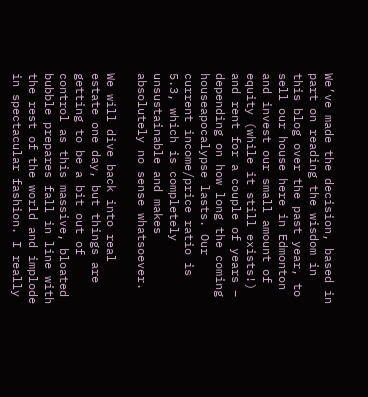We’ve made the decision, based in part on reading the wisdom in this blog over the past year, to sell our house here in Edmonton and invest our small amount of equity (while it still exists!) and rent for a couple of years – depending on how long the coming houseapocalypse lasts. Our current income/price ratio is 5.3, which is completely unsustainable and makes absolutely no sense whatsoever.

We will dive back into real estate one day, but things are getting to be a bit out of control as this massive, bloated bubble prepares fall in line with the rest of the world and implode in spectacular fashion. I really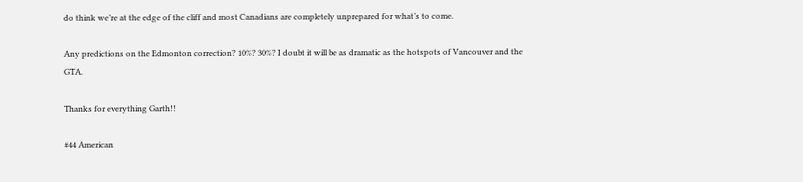do think we’re at the edge of the cliff and most Canadians are completely unprepared for what’s to come.

Any predictions on the Edmonton correction? 10%? 30%? I doubt it will be as dramatic as the hotspots of Vancouver and the GTA.

Thanks for everything Garth!!

#44 American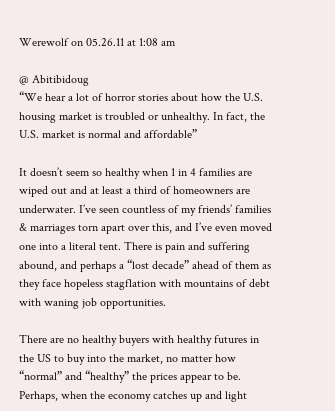Werewolf on 05.26.11 at 1:08 am

@ Abitibidoug
“We hear a lot of horror stories about how the U.S. housing market is troubled or unhealthy. In fact, the U.S. market is normal and affordable”

It doesn’t seem so healthy when 1 in 4 families are wiped out and at least a third of homeowners are underwater. I’ve seen countless of my friends’ families & marriages torn apart over this, and I’ve even moved one into a literal tent. There is pain and suffering abound, and perhaps a “lost decade” ahead of them as they face hopeless stagflation with mountains of debt with waning job opportunities.

There are no healthy buyers with healthy futures in the US to buy into the market, no matter how “normal” and “healthy” the prices appear to be. Perhaps, when the economy catches up and light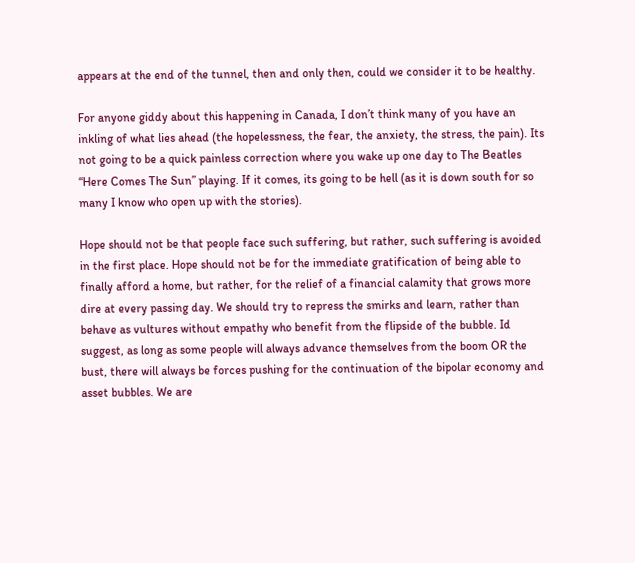appears at the end of the tunnel, then and only then, could we consider it to be healthy.

For anyone giddy about this happening in Canada, I don’t think many of you have an inkling of what lies ahead (the hopelessness, the fear, the anxiety, the stress, the pain). Its not going to be a quick painless correction where you wake up one day to The Beatles “Here Comes The Sun” playing. If it comes, its going to be hell (as it is down south for so many I know who open up with the stories).

Hope should not be that people face such suffering, but rather, such suffering is avoided in the first place. Hope should not be for the immediate gratification of being able to finally afford a home, but rather, for the relief of a financial calamity that grows more dire at every passing day. We should try to repress the smirks and learn, rather than behave as vultures without empathy who benefit from the flipside of the bubble. Id suggest, as long as some people will always advance themselves from the boom OR the bust, there will always be forces pushing for the continuation of the bipolar economy and asset bubbles. We are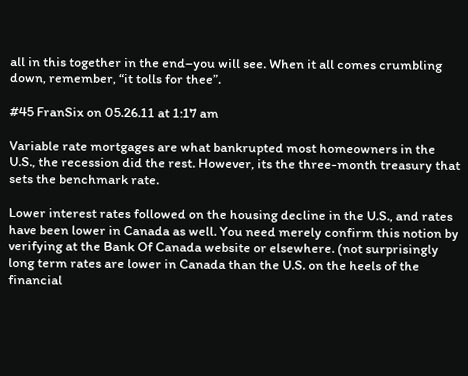all in this together in the end–you will see. When it all comes crumbling down, remember, “it tolls for thee”.

#45 FranSix on 05.26.11 at 1:17 am

Variable rate mortgages are what bankrupted most homeowners in the U.S., the recession did the rest. However, its the three-month treasury that sets the benchmark rate.

Lower interest rates followed on the housing decline in the U.S., and rates have been lower in Canada as well. You need merely confirm this notion by verifying at the Bank Of Canada website or elsewhere. (not surprisingly long term rates are lower in Canada than the U.S. on the heels of the financial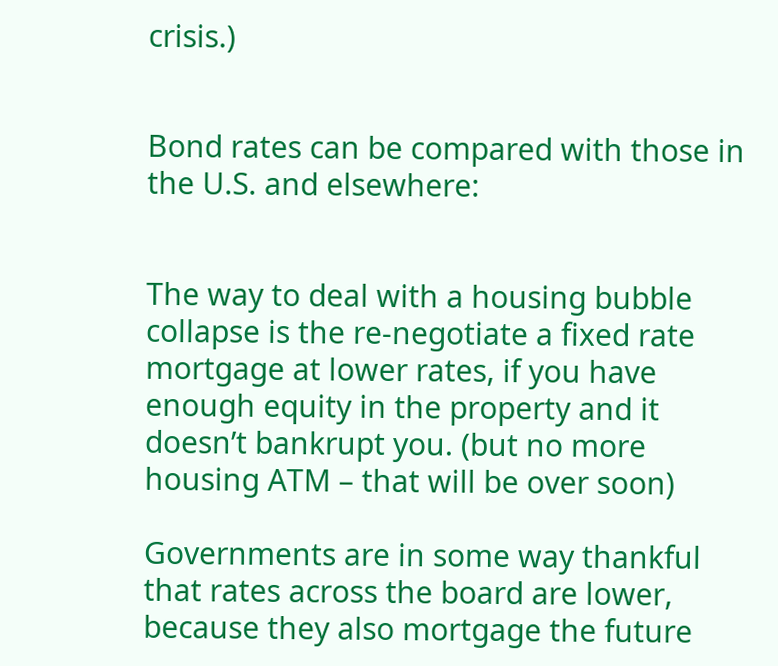crisis.)


Bond rates can be compared with those in the U.S. and elsewhere:


The way to deal with a housing bubble collapse is the re-negotiate a fixed rate mortgage at lower rates, if you have enough equity in the property and it doesn’t bankrupt you. (but no more housing ATM – that will be over soon)

Governments are in some way thankful that rates across the board are lower, because they also mortgage the future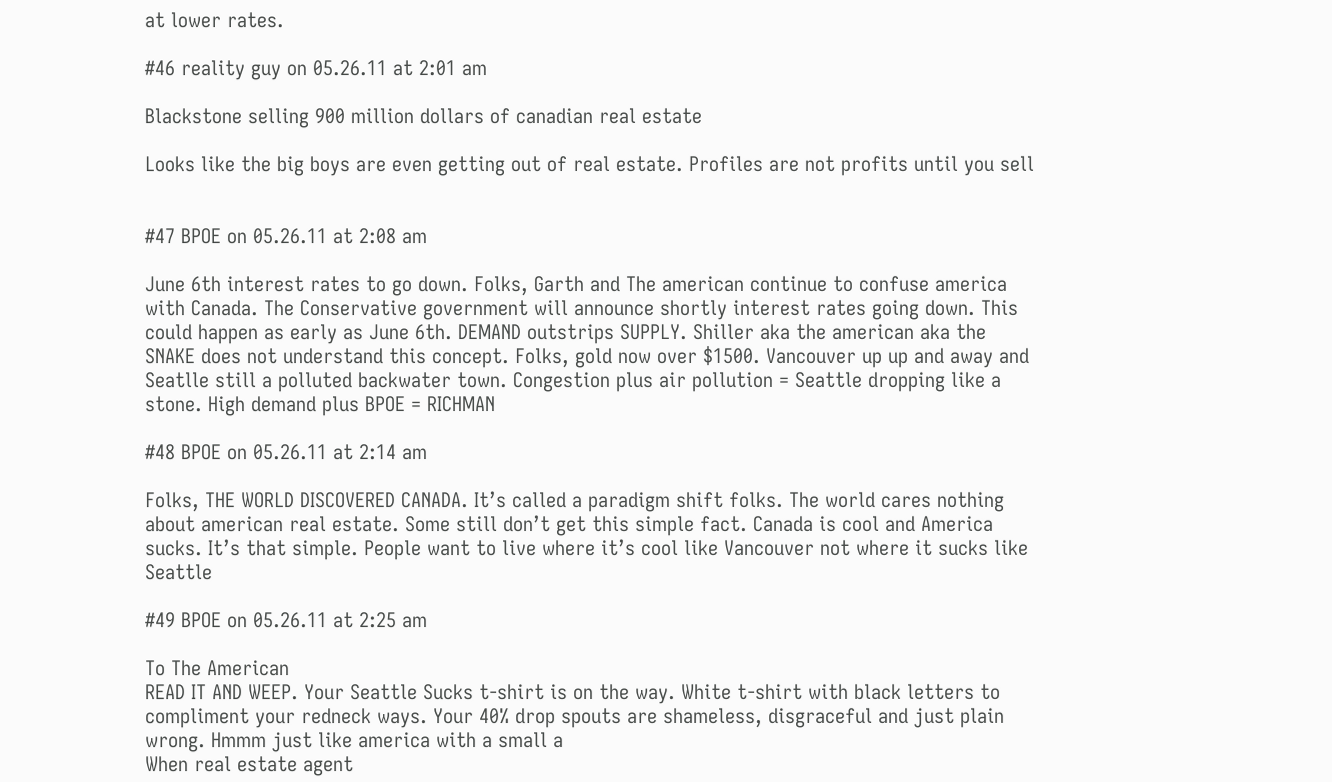at lower rates.

#46 reality guy on 05.26.11 at 2:01 am

Blackstone selling 900 million dollars of canadian real estate

Looks like the big boys are even getting out of real estate. Profiles are not profits until you sell


#47 BPOE on 05.26.11 at 2:08 am

June 6th interest rates to go down. Folks, Garth and The american continue to confuse america with Canada. The Conservative government will announce shortly interest rates going down. This could happen as early as June 6th. DEMAND outstrips SUPPLY. Shiller aka the american aka the SNAKE does not understand this concept. Folks, gold now over $1500. Vancouver up up and away and Seatlle still a polluted backwater town. Congestion plus air pollution = Seattle dropping like a stone. High demand plus BPOE = RICHMAN

#48 BPOE on 05.26.11 at 2:14 am

Folks, THE WORLD DISCOVERED CANADA. It’s called a paradigm shift folks. The world cares nothing about american real estate. Some still don’t get this simple fact. Canada is cool and America sucks. It’s that simple. People want to live where it’s cool like Vancouver not where it sucks like Seattle

#49 BPOE on 05.26.11 at 2:25 am

To The American
READ IT AND WEEP. Your Seattle Sucks t-shirt is on the way. White t-shirt with black letters to compliment your redneck ways. Your 40% drop spouts are shameless, disgraceful and just plain wrong. Hmmm just like america with a small a
When real estate agent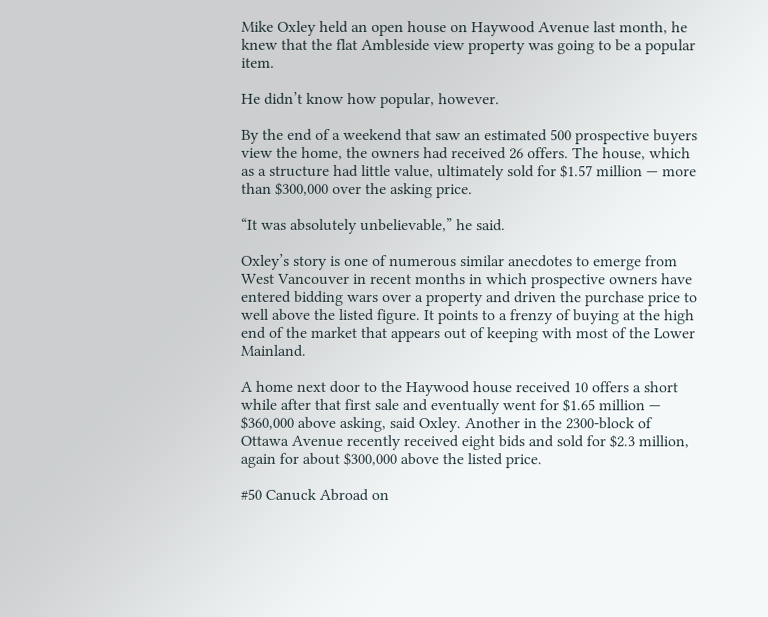Mike Oxley held an open house on Haywood Avenue last month, he knew that the flat Ambleside view property was going to be a popular item.

He didn’t know how popular, however.

By the end of a weekend that saw an estimated 500 prospective buyers view the home, the owners had received 26 offers. The house, which as a structure had little value, ultimately sold for $1.57 million — more than $300,000 over the asking price.

“It was absolutely unbelievable,” he said.

Oxley’s story is one of numerous similar anecdotes to emerge from West Vancouver in recent months in which prospective owners have entered bidding wars over a property and driven the purchase price to well above the listed figure. It points to a frenzy of buying at the high end of the market that appears out of keeping with most of the Lower Mainland.

A home next door to the Haywood house received 10 offers a short while after that first sale and eventually went for $1.65 million — $360,000 above asking, said Oxley. Another in the 2300-block of Ottawa Avenue recently received eight bids and sold for $2.3 million, again for about $300,000 above the listed price.

#50 Canuck Abroad on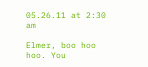05.26.11 at 2:30 am

Elmer, boo hoo hoo. You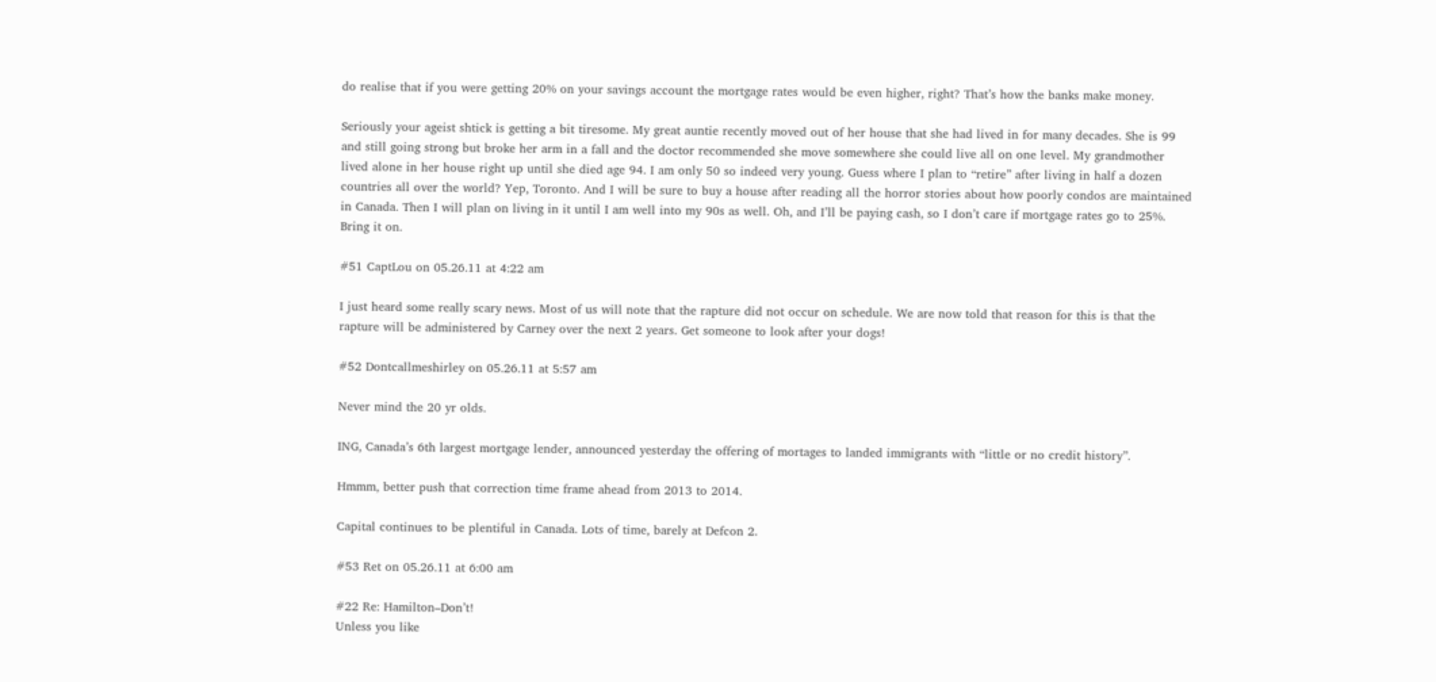do realise that if you were getting 20% on your savings account the mortgage rates would be even higher, right? That’s how the banks make money.

Seriously your ageist shtick is getting a bit tiresome. My great auntie recently moved out of her house that she had lived in for many decades. She is 99 and still going strong but broke her arm in a fall and the doctor recommended she move somewhere she could live all on one level. My grandmother lived alone in her house right up until she died age 94. I am only 50 so indeed very young. Guess where I plan to “retire” after living in half a dozen countries all over the world? Yep, Toronto. And I will be sure to buy a house after reading all the horror stories about how poorly condos are maintained in Canada. Then I will plan on living in it until I am well into my 90s as well. Oh, and I’ll be paying cash, so I don’t care if mortgage rates go to 25%. Bring it on.

#51 CaptLou on 05.26.11 at 4:22 am

I just heard some really scary news. Most of us will note that the rapture did not occur on schedule. We are now told that reason for this is that the rapture will be administered by Carney over the next 2 years. Get someone to look after your dogs!

#52 Dontcallmeshirley on 05.26.11 at 5:57 am

Never mind the 20 yr olds.

ING, Canada’s 6th largest mortgage lender, announced yesterday the offering of mortages to landed immigrants with “little or no credit history”.

Hmmm, better push that correction time frame ahead from 2013 to 2014.

Capital continues to be plentiful in Canada. Lots of time, barely at Defcon 2.

#53 Ret on 05.26.11 at 6:00 am

#22 Re: Hamilton–Don’t!
Unless you like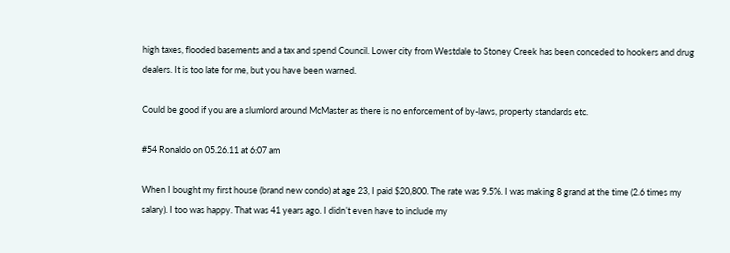high taxes, flooded basements and a tax and spend Council. Lower city from Westdale to Stoney Creek has been conceded to hookers and drug dealers. It is too late for me, but you have been warned.

Could be good if you are a slumlord around McMaster as there is no enforcement of by-laws, property standards etc.

#54 Ronaldo on 05.26.11 at 6:07 am

When I bought my first house (brand new condo) at age 23, I paid $20,800. The rate was 9.5%. I was making 8 grand at the time (2.6 times my salary). I too was happy. That was 41 years ago. I didn’t even have to include my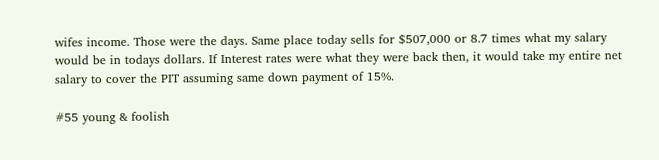wifes income. Those were the days. Same place today sells for $507,000 or 8.7 times what my salary would be in todays dollars. If Interest rates were what they were back then, it would take my entire net salary to cover the PIT assuming same down payment of 15%.

#55 young & foolish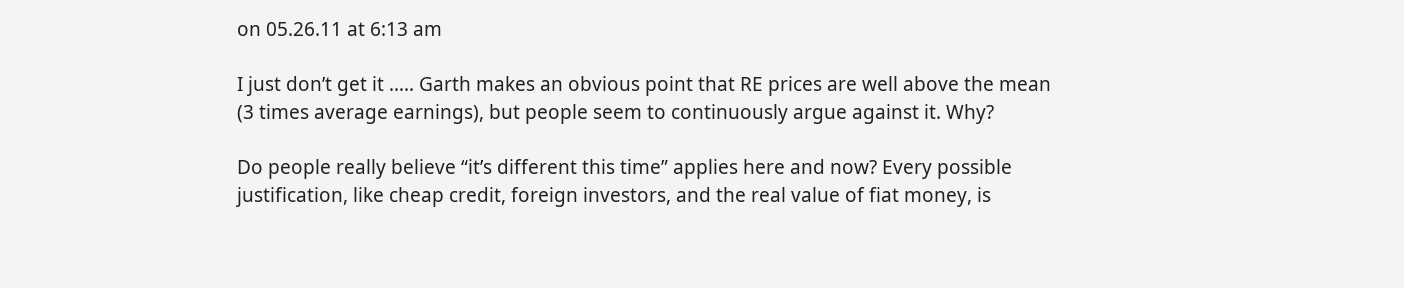on 05.26.11 at 6:13 am

I just don’t get it ….. Garth makes an obvious point that RE prices are well above the mean (3 times average earnings), but people seem to continuously argue against it. Why?

Do people really believe “it’s different this time” applies here and now? Every possible justification, like cheap credit, foreign investors, and the real value of fiat money, is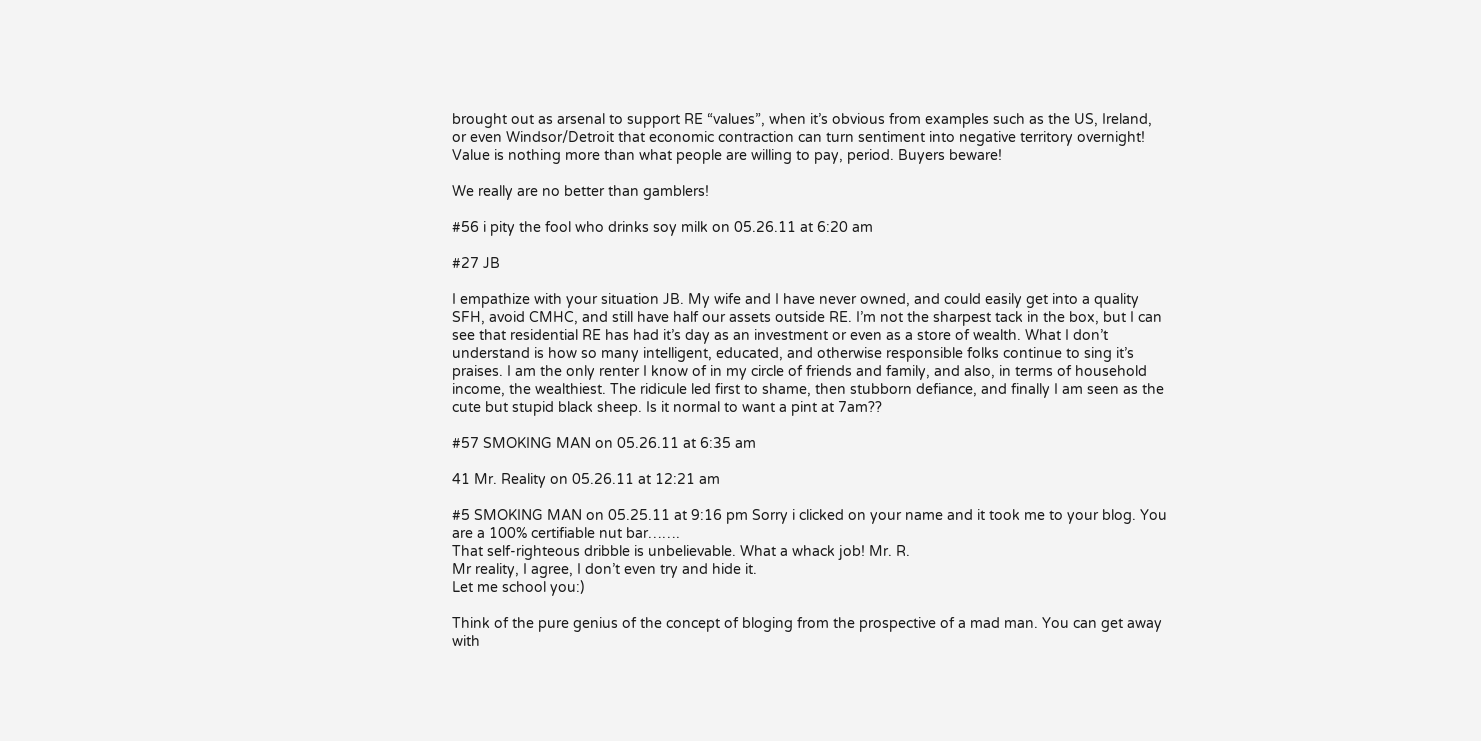brought out as arsenal to support RE “values”, when it’s obvious from examples such as the US, Ireland, or even Windsor/Detroit that economic contraction can turn sentiment into negative territory overnight! Value is nothing more than what people are willing to pay, period. Buyers beware!

We really are no better than gamblers!

#56 i pity the fool who drinks soy milk on 05.26.11 at 6:20 am

#27 JB

I empathize with your situation JB. My wife and I have never owned, and could easily get into a quality SFH, avoid CMHC, and still have half our assets outside RE. I’m not the sharpest tack in the box, but I can see that residential RE has had it’s day as an investment or even as a store of wealth. What I don’t understand is how so many intelligent, educated, and otherwise responsible folks continue to sing it’s praises. I am the only renter I know of in my circle of friends and family, and also, in terms of household income, the wealthiest. The ridicule led first to shame, then stubborn defiance, and finally I am seen as the cute but stupid black sheep. Is it normal to want a pint at 7am??

#57 SMOKING MAN on 05.26.11 at 6:35 am

41 Mr. Reality on 05.26.11 at 12:21 am

#5 SMOKING MAN on 05.25.11 at 9:16 pm Sorry i clicked on your name and it took me to your blog. You are a 100% certifiable nut bar…….
That self-righteous dribble is unbelievable. What a whack job! Mr. R.
Mr reality, I agree, I don’t even try and hide it.
Let me school you:)

Think of the pure genius of the concept of bloging from the prospective of a mad man. You can get away with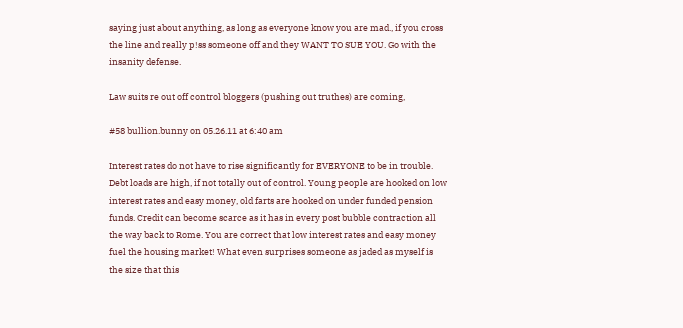saying just about anything, as long as everyone know you are mad., if you cross the line and really p!ss someone off and they WANT TO SUE YOU. Go with the insanity defense.

Law suits re out off control bloggers (pushing out truthes) are coming,

#58 bullion.bunny on 05.26.11 at 6:40 am

Interest rates do not have to rise significantly for EVERYONE to be in trouble. Debt loads are high, if not totally out of control. Young people are hooked on low interest rates and easy money, old farts are hooked on under funded pension funds. Credit can become scarce as it has in every post bubble contraction all the way back to Rome. You are correct that low interest rates and easy money fuel the housing market! What even surprises someone as jaded as myself is the size that this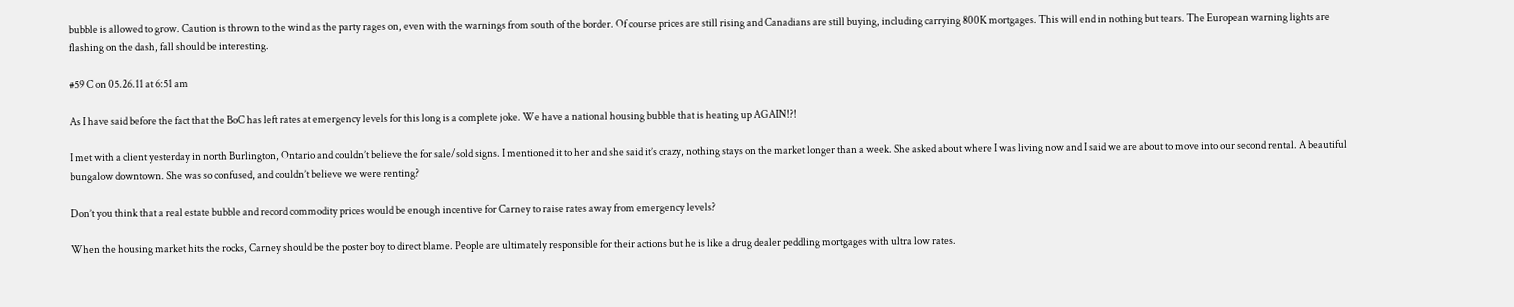bubble is allowed to grow. Caution is thrown to the wind as the party rages on, even with the warnings from south of the border. Of course prices are still rising and Canadians are still buying, including carrying 800K mortgages. This will end in nothing but tears. The European warning lights are flashing on the dash, fall should be interesting.

#59 C on 05.26.11 at 6:51 am

As I have said before the fact that the BoC has left rates at emergency levels for this long is a complete joke. We have a national housing bubble that is heating up AGAIN!?!

I met with a client yesterday in north Burlington, Ontario and couldn’t believe the for sale/sold signs. I mentioned it to her and she said it’s crazy, nothing stays on the market longer than a week. She asked about where I was living now and I said we are about to move into our second rental. A beautiful bungalow downtown. She was so confused, and couldn’t believe we were renting?

Don’t you think that a real estate bubble and record commodity prices would be enough incentive for Carney to raise rates away from emergency levels?

When the housing market hits the rocks, Carney should be the poster boy to direct blame. People are ultimately responsible for their actions but he is like a drug dealer peddling mortgages with ultra low rates.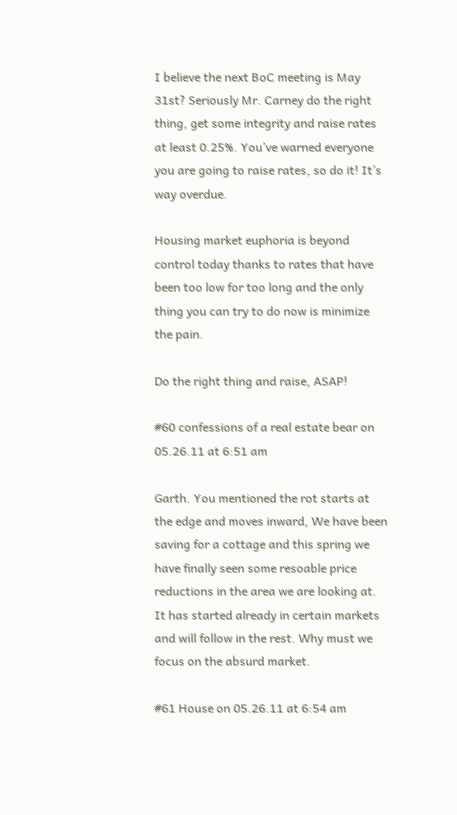I believe the next BoC meeting is May 31st? Seriously Mr. Carney do the right thing, get some integrity and raise rates at least 0.25%. You’ve warned everyone you are going to raise rates, so do it! It’s way overdue.

Housing market euphoria is beyond control today thanks to rates that have been too low for too long and the only thing you can try to do now is minimize the pain.

Do the right thing and raise, ASAP!

#60 confessions of a real estate bear on 05.26.11 at 6:51 am

Garth. You mentioned the rot starts at the edge and moves inward, We have been saving for a cottage and this spring we have finally seen some resoable price reductions in the area we are looking at. It has started already in certain markets and will follow in the rest. Why must we focus on the absurd market.

#61 House on 05.26.11 at 6:54 am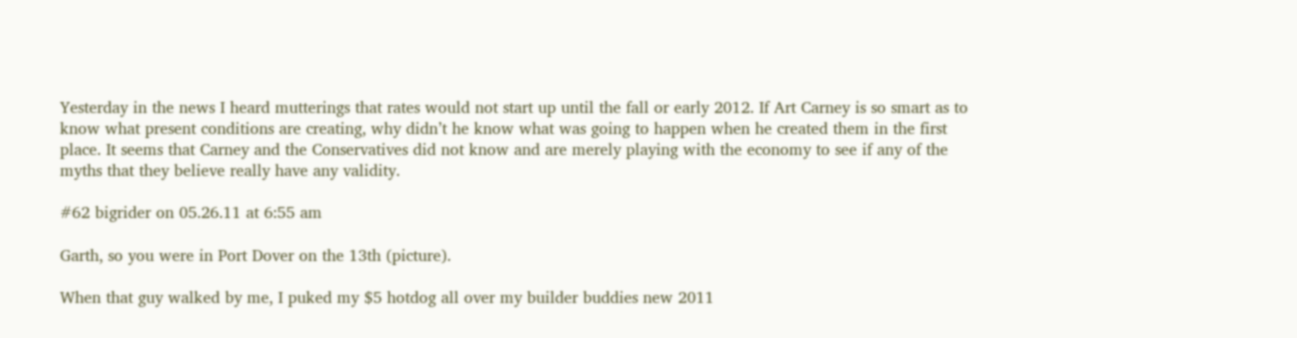Yesterday in the news I heard mutterings that rates would not start up until the fall or early 2012. If Art Carney is so smart as to know what present conditions are creating, why didn’t he know what was going to happen when he created them in the first place. It seems that Carney and the Conservatives did not know and are merely playing with the economy to see if any of the myths that they believe really have any validity.

#62 bigrider on 05.26.11 at 6:55 am

Garth, so you were in Port Dover on the 13th (picture).

When that guy walked by me, I puked my $5 hotdog all over my builder buddies new 2011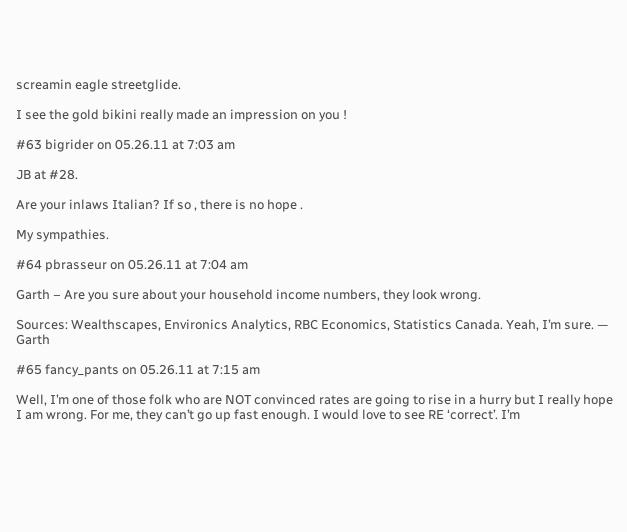screamin eagle streetglide.

I see the gold bikini really made an impression on you !

#63 bigrider on 05.26.11 at 7:03 am

JB at #28.

Are your inlaws Italian? If so , there is no hope .

My sympathies.

#64 pbrasseur on 05.26.11 at 7:04 am

Garth – Are you sure about your household income numbers, they look wrong.

Sources: Wealthscapes, Environics Analytics, RBC Economics, Statistics Canada. Yeah, I’m sure. — Garth

#65 fancy_pants on 05.26.11 at 7:15 am

Well, I’m one of those folk who are NOT convinced rates are going to rise in a hurry but I really hope I am wrong. For me, they can’t go up fast enough. I would love to see RE ‘correct’. I’m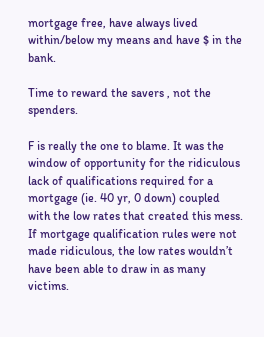mortgage free, have always lived within/below my means and have $ in the bank.

Time to reward the savers , not the spenders.

F is really the one to blame. It was the window of opportunity for the ridiculous lack of qualifications required for a mortgage (ie. 40 yr, 0 down) coupled with the low rates that created this mess. If mortgage qualification rules were not made ridiculous, the low rates wouldn’t have been able to draw in as many victims.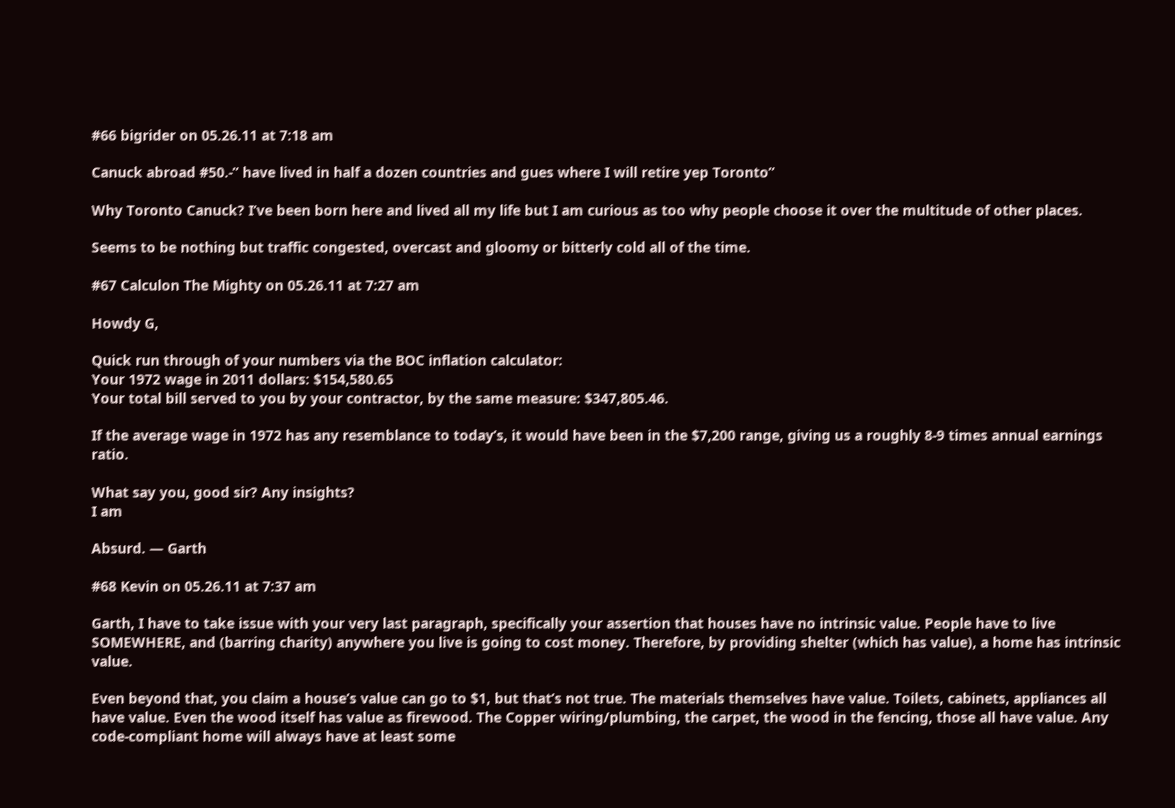#66 bigrider on 05.26.11 at 7:18 am

Canuck abroad #50.-” have lived in half a dozen countries and gues where I will retire yep Toronto”

Why Toronto Canuck? I’ve been born here and lived all my life but I am curious as too why people choose it over the multitude of other places.

Seems to be nothing but traffic congested, overcast and gloomy or bitterly cold all of the time.

#67 Calculon The Mighty on 05.26.11 at 7:27 am

Howdy G,

Quick run through of your numbers via the BOC inflation calculator:
Your 1972 wage in 2011 dollars: $154,580.65
Your total bill served to you by your contractor, by the same measure: $347,805.46.

If the average wage in 1972 has any resemblance to today’s, it would have been in the $7,200 range, giving us a roughly 8-9 times annual earnings ratio.

What say you, good sir? Any insights?
I am

Absurd. — Garth

#68 Kevin on 05.26.11 at 7:37 am

Garth, I have to take issue with your very last paragraph, specifically your assertion that houses have no intrinsic value. People have to live SOMEWHERE, and (barring charity) anywhere you live is going to cost money. Therefore, by providing shelter (which has value), a home has intrinsic value.

Even beyond that, you claim a house’s value can go to $1, but that’s not true. The materials themselves have value. Toilets, cabinets, appliances all have value. Even the wood itself has value as firewood. The Copper wiring/plumbing, the carpet, the wood in the fencing, those all have value. Any code-compliant home will always have at least some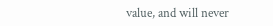value, and will never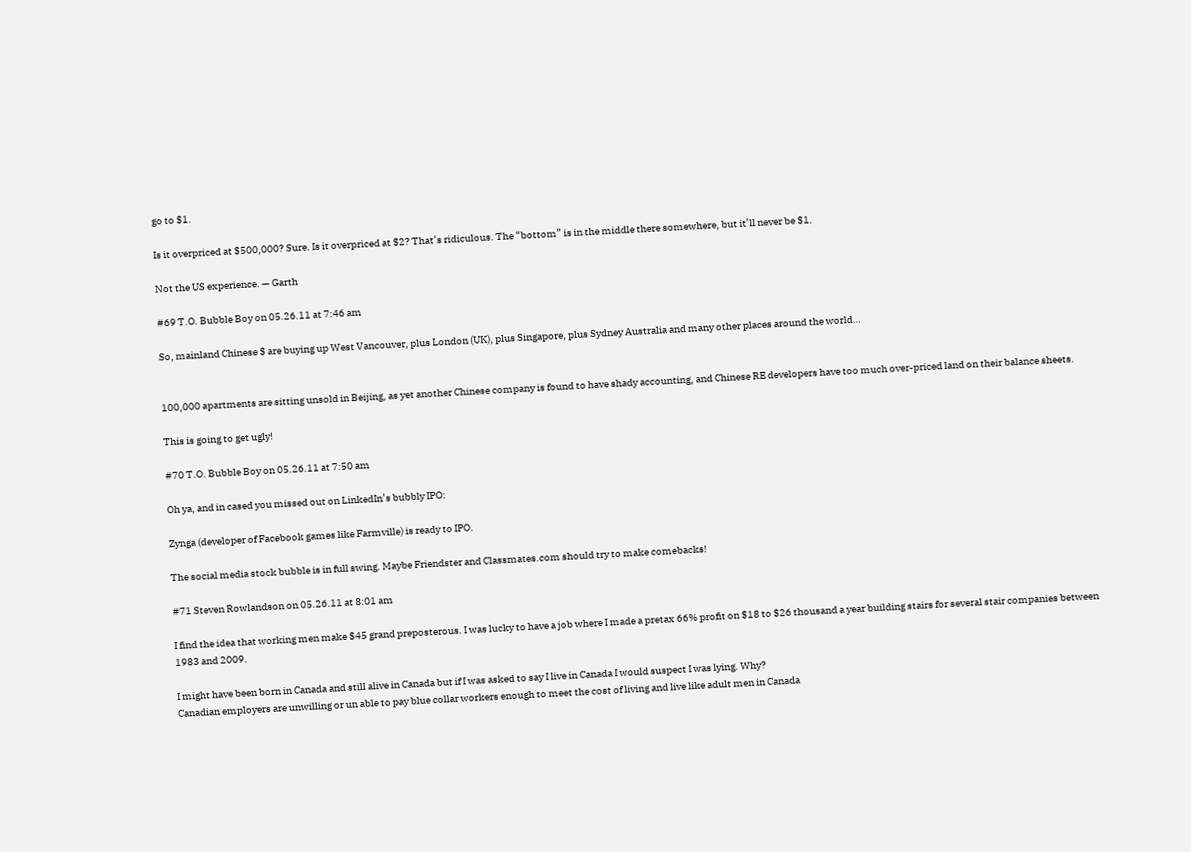go to $1.

Is it overpriced at $500,000? Sure. Is it overpriced at $2? That’s ridiculous. The “bottom” is in the middle there somewhere, but it’ll never be $1.

Not the US experience. — Garth

#69 T.O. Bubble Boy on 05.26.11 at 7:46 am

So, mainland Chinese $ are buying up West Vancouver, plus London (UK), plus Singapore, plus Sydney Australia and many other places around the world…


100,000 apartments are sitting unsold in Beijing, as yet another Chinese company is found to have shady accounting, and Chinese RE developers have too much over-priced land on their balance sheets.

This is going to get ugly!

#70 T.O. Bubble Boy on 05.26.11 at 7:50 am

Oh ya, and in cased you missed out on LinkedIn’s bubbly IPO:

Zynga (developer of Facebook games like Farmville) is ready to IPO.

The social media stock bubble is in full swing. Maybe Friendster and Classmates.com should try to make comebacks!

#71 Steven Rowlandson on 05.26.11 at 8:01 am

I find the idea that working men make $45 grand preposterous. I was lucky to have a job where I made a pretax 66% profit on $18 to $26 thousand a year building stairs for several stair companies between 1983 and 2009.

I might have been born in Canada and still alive in Canada but if I was asked to say I live in Canada I would suspect I was lying. Why?
Canadian employers are unwilling or un able to pay blue collar workers enough to meet the cost of living and live like adult men in Canada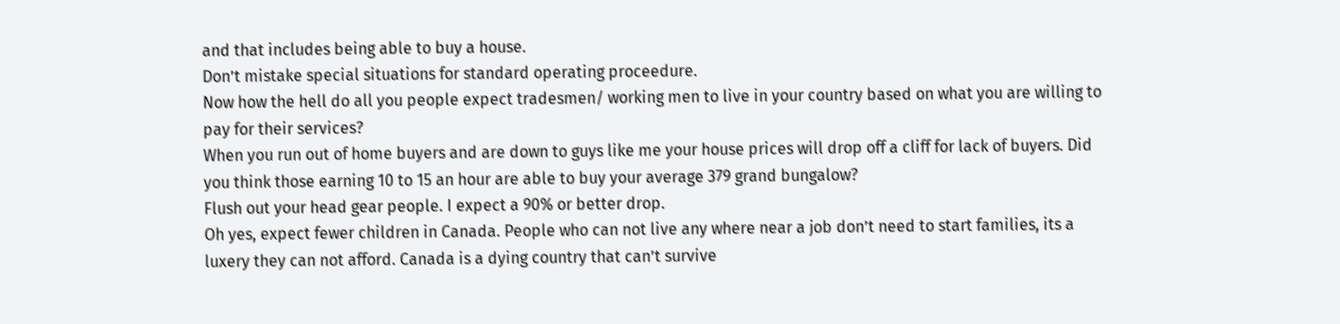and that includes being able to buy a house.
Don’t mistake special situations for standard operating proceedure.
Now how the hell do all you people expect tradesmen/ working men to live in your country based on what you are willing to pay for their services?
When you run out of home buyers and are down to guys like me your house prices will drop off a cliff for lack of buyers. Did you think those earning 10 to 15 an hour are able to buy your average 379 grand bungalow?
Flush out your head gear people. I expect a 90% or better drop.
Oh yes, expect fewer children in Canada. People who can not live any where near a job don’t need to start families, its a luxery they can not afford. Canada is a dying country that can’t survive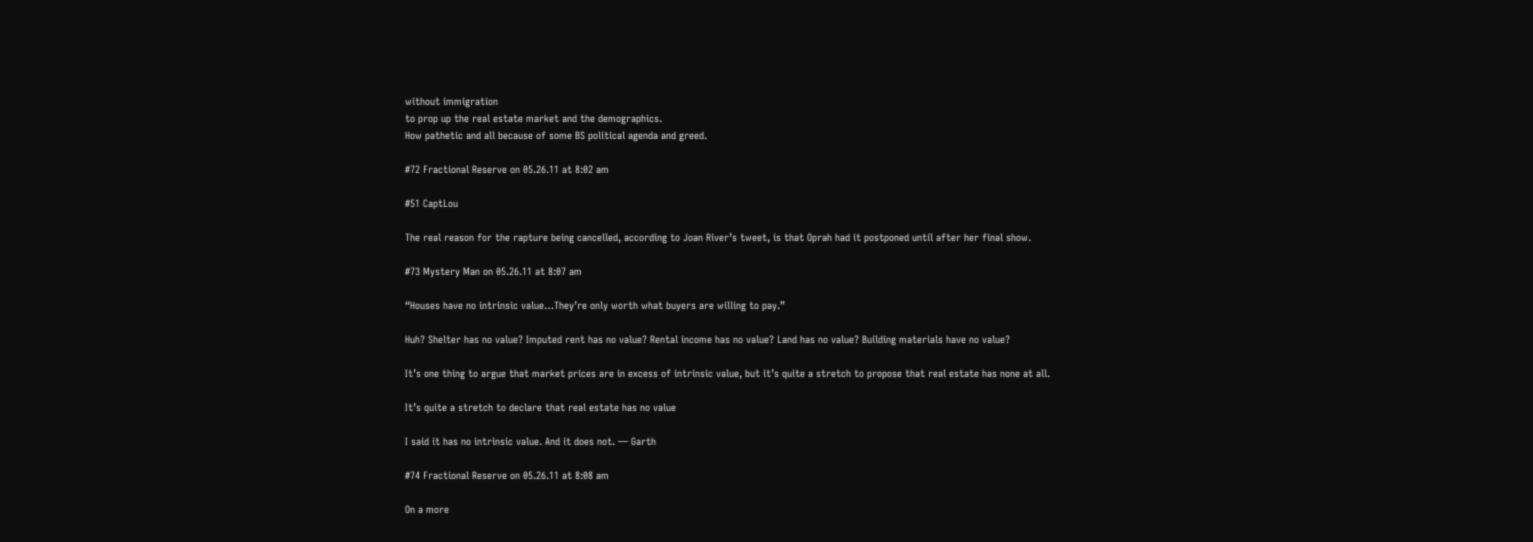without immigration
to prop up the real estate market and the demographics.
How pathetic and all because of some BS political agenda and greed.

#72 Fractional Reserve on 05.26.11 at 8:02 am

#51 CaptLou

The real reason for the rapture being cancelled, according to Joan River’s tweet, is that Oprah had it postponed until after her final show.

#73 Mystery Man on 05.26.11 at 8:07 am

“Houses have no intrinsic value…They’re only worth what buyers are willing to pay.”

Huh? Shelter has no value? Imputed rent has no value? Rental income has no value? Land has no value? Building materials have no value?

It’s one thing to argue that market prices are in excess of intrinsic value, but it’s quite a stretch to propose that real estate has none at all.

It’s quite a stretch to declare that real estate has no value

I said it has no intrinsic value. And it does not. — Garth

#74 Fractional Reserve on 05.26.11 at 8:08 am

On a more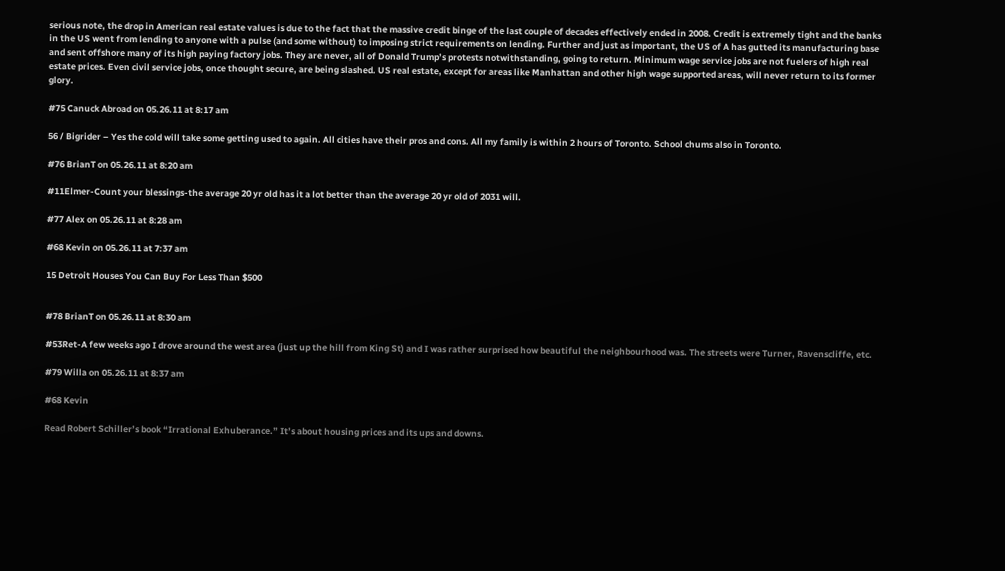serious note, the drop in American real estate values is due to the fact that the massive credit binge of the last couple of decades effectively ended in 2008. Credit is extremely tight and the banks in the US went from lending to anyone with a pulse (and some without) to imposing strict requirements on lending. Further and just as important, the US of A has gutted its manufacturing base and sent offshore many of its high paying factory jobs. They are never, all of Donald Trump’s protests notwithstanding, going to return. Minimum wage service jobs are not fuelers of high real estate prices. Even civil service jobs, once thought secure, are being slashed. US real estate, except for areas like Manhattan and other high wage supported areas, will never return to its former glory.

#75 Canuck Abroad on 05.26.11 at 8:17 am

56 / Bigrider – Yes the cold will take some getting used to again. All cities have their pros and cons. All my family is within 2 hours of Toronto. School chums also in Toronto.

#76 BrianT on 05.26.11 at 8:20 am

#11Elmer-Count your blessings-the average 20 yr old has it a lot better than the average 20 yr old of 2031 will.

#77 Alex on 05.26.11 at 8:28 am

#68 Kevin on 05.26.11 at 7:37 am

15 Detroit Houses You Can Buy For Less Than $500


#78 BrianT on 05.26.11 at 8:30 am

#53Ret-A few weeks ago I drove around the west area (just up the hill from King St) and I was rather surprised how beautiful the neighbourhood was. The streets were Turner, Ravenscliffe, etc.

#79 Willa on 05.26.11 at 8:37 am

#68 Kevin

Read Robert Schiller’s book “Irrational Exhuberance.” It’s about housing prices and its ups and downs.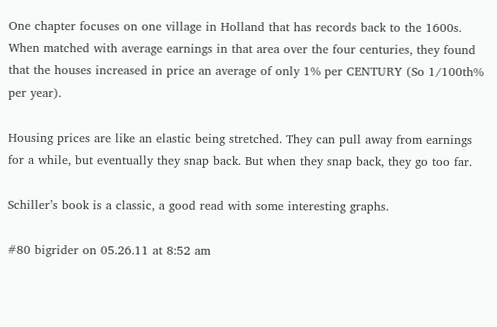One chapter focuses on one village in Holland that has records back to the 1600s. When matched with average earnings in that area over the four centuries, they found that the houses increased in price an average of only 1% per CENTURY (So 1/100th% per year).

Housing prices are like an elastic being stretched. They can pull away from earnings for a while, but eventually they snap back. But when they snap back, they go too far.

Schiller’s book is a classic, a good read with some interesting graphs.

#80 bigrider on 05.26.11 at 8:52 am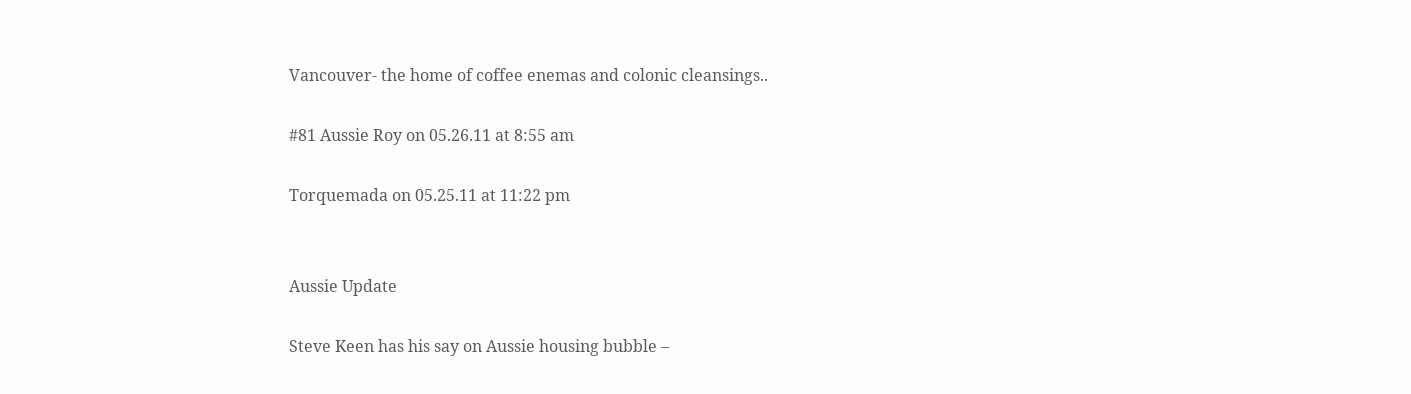Vancouver- the home of coffee enemas and colonic cleansings..

#81 Aussie Roy on 05.26.11 at 8:55 am

Torquemada on 05.25.11 at 11:22 pm


Aussie Update

Steve Keen has his say on Aussie housing bubble –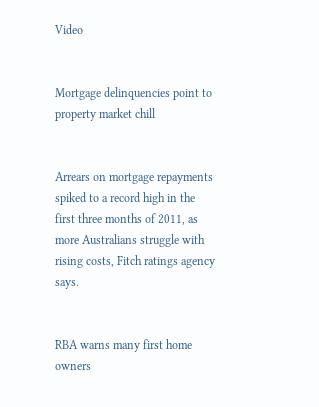Video


Mortgage delinquencies point to property market chill


Arrears on mortgage repayments spiked to a record high in the first three months of 2011, as more Australians struggle with rising costs, Fitch ratings agency says.


RBA warns many first home owners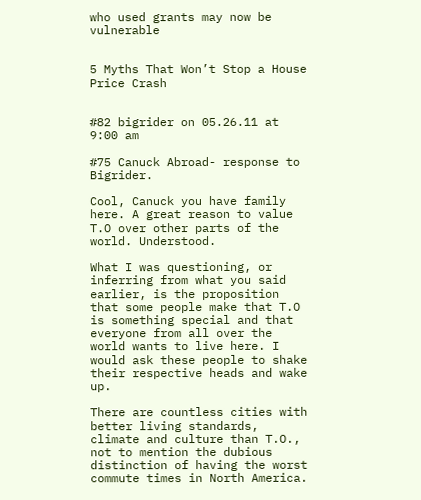who used grants may now be vulnerable


5 Myths That Won’t Stop a House Price Crash


#82 bigrider on 05.26.11 at 9:00 am

#75 Canuck Abroad- response to Bigrider.

Cool, Canuck you have family here. A great reason to value T.O over other parts of the world. Understood.

What I was questioning, or inferring from what you said earlier, is the proposition that some people make that T.O is something special and that everyone from all over the world wants to live here. I would ask these people to shake their respective heads and wake up.

There are countless cities with better living standards, climate and culture than T.O., not to mention the dubious distinction of having the worst commute times in North America.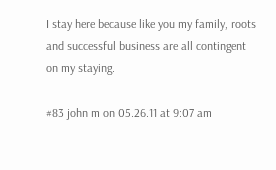I stay here because like you my family, roots and successful business are all contingent on my staying.

#83 john m on 05.26.11 at 9:07 am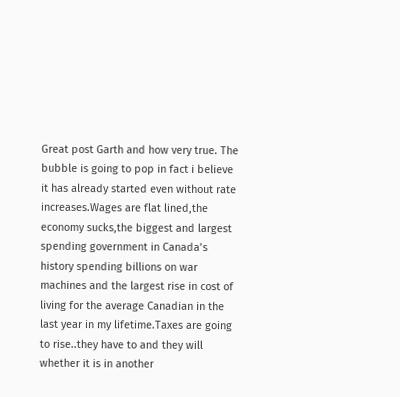Great post Garth and how very true. The bubble is going to pop in fact i believe it has already started even without rate increases.Wages are flat lined,the economy sucks,the biggest and largest spending government in Canada’s history spending billions on war machines and the largest rise in cost of living for the average Canadian in the last year in my lifetime.Taxes are going to rise..they have to and they will whether it is in another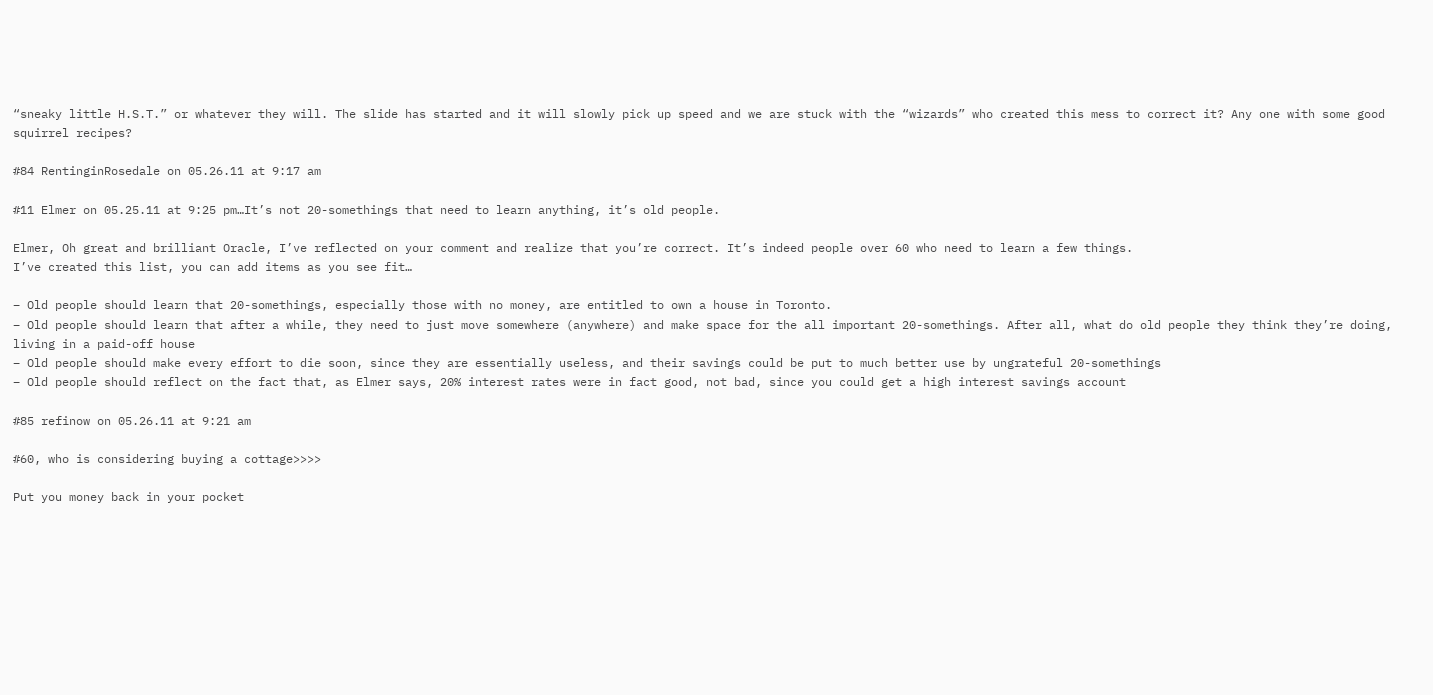“sneaky little H.S.T.” or whatever they will. The slide has started and it will slowly pick up speed and we are stuck with the “wizards” who created this mess to correct it? Any one with some good squirrel recipes?

#84 RentinginRosedale on 05.26.11 at 9:17 am

#11 Elmer on 05.25.11 at 9:25 pm…It’s not 20-somethings that need to learn anything, it’s old people.

Elmer, Oh great and brilliant Oracle, I’ve reflected on your comment and realize that you’re correct. It’s indeed people over 60 who need to learn a few things.
I’ve created this list, you can add items as you see fit…

– Old people should learn that 20-somethings, especially those with no money, are entitled to own a house in Toronto.
– Old people should learn that after a while, they need to just move somewhere (anywhere) and make space for the all important 20-somethings. After all, what do old people they think they’re doing, living in a paid-off house
– Old people should make every effort to die soon, since they are essentially useless, and their savings could be put to much better use by ungrateful 20-somethings
– Old people should reflect on the fact that, as Elmer says, 20% interest rates were in fact good, not bad, since you could get a high interest savings account

#85 refinow on 05.26.11 at 9:21 am

#60, who is considering buying a cottage>>>>

Put you money back in your pocket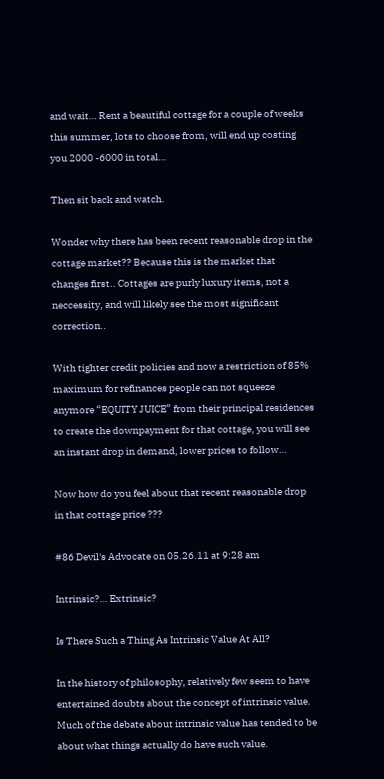and wait… Rent a beautiful cottage for a couple of weeks this summer, lots to choose from, will end up costing you 2000 -6000 in total…

Then sit back and watch.

Wonder why there has been recent reasonable drop in the cottage market?? Because this is the market that changes first.. Cottages are purly luxury items, not a neccessity, and will likely see the most significant correction..

With tighter credit policies and now a restriction of 85% maximum for refinances people can not squeeze anymore “EQUITY JUICE” from their principal residences to create the downpayment for that cottage, you will see an instant drop in demand, lower prices to follow…

Now how do you feel about that recent reasonable drop in that cottage price ???

#86 Devil's Advocate on 05.26.11 at 9:28 am

Intrinsic?… Extrinsic?

Is There Such a Thing As Intrinsic Value At All?

In the history of philosophy, relatively few seem to have entertained doubts about the concept of intrinsic value. Much of the debate about intrinsic value has tended to be about what things actually do have such value.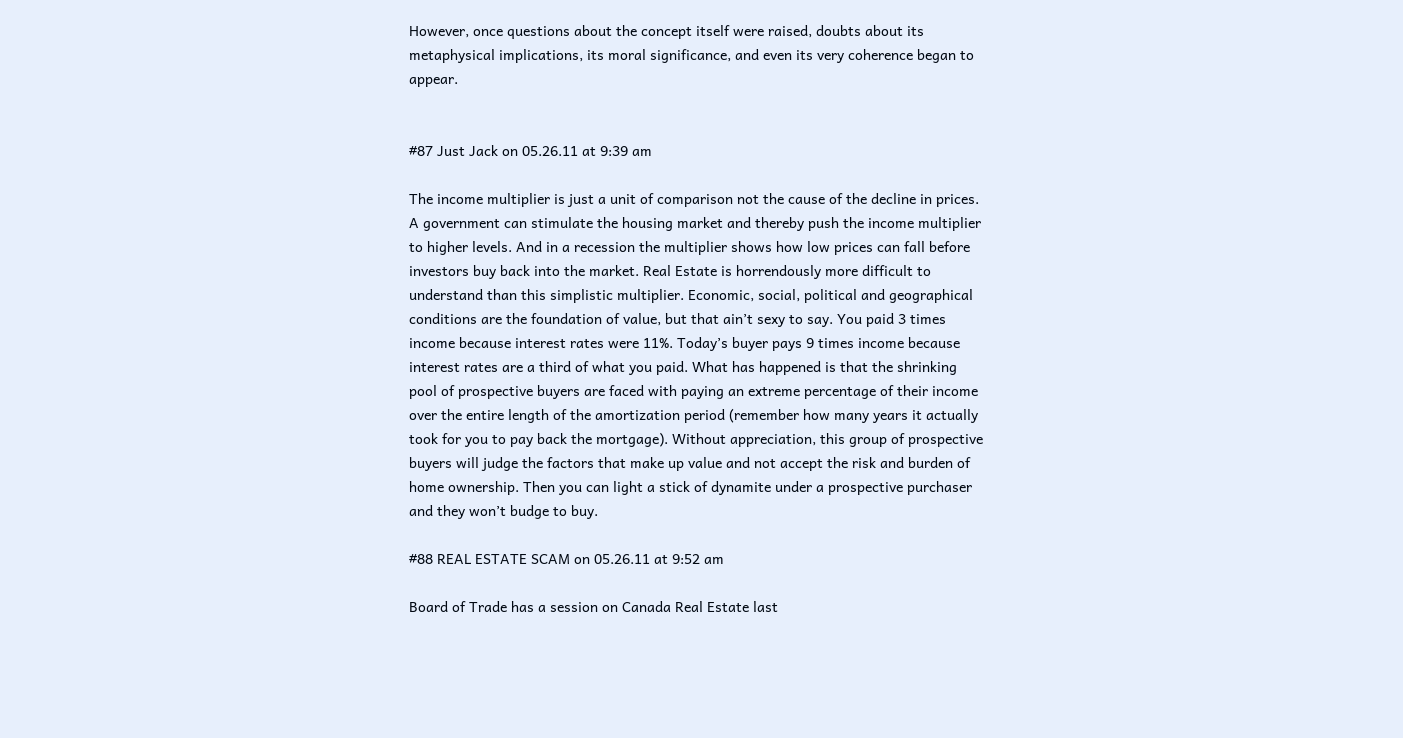However, once questions about the concept itself were raised, doubts about its metaphysical implications, its moral significance, and even its very coherence began to appear.


#87 Just Jack on 05.26.11 at 9:39 am

The income multiplier is just a unit of comparison not the cause of the decline in prices. A government can stimulate the housing market and thereby push the income multiplier to higher levels. And in a recession the multiplier shows how low prices can fall before investors buy back into the market. Real Estate is horrendously more difficult to understand than this simplistic multiplier. Economic, social, political and geographical conditions are the foundation of value, but that ain’t sexy to say. You paid 3 times income because interest rates were 11%. Today’s buyer pays 9 times income because interest rates are a third of what you paid. What has happened is that the shrinking pool of prospective buyers are faced with paying an extreme percentage of their income over the entire length of the amortization period (remember how many years it actually took for you to pay back the mortgage). Without appreciation, this group of prospective buyers will judge the factors that make up value and not accept the risk and burden of home ownership. Then you can light a stick of dynamite under a prospective purchaser and they won’t budge to buy.

#88 REAL ESTATE SCAM on 05.26.11 at 9:52 am

Board of Trade has a session on Canada Real Estate last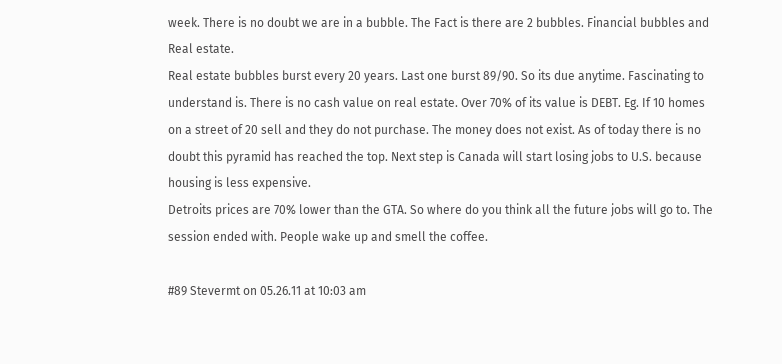week. There is no doubt we are in a bubble. The Fact is there are 2 bubbles. Financial bubbles and Real estate.
Real estate bubbles burst every 20 years. Last one burst 89/90. So its due anytime. Fascinating to understand is. There is no cash value on real estate. Over 70% of its value is DEBT. Eg. If 10 homes on a street of 20 sell and they do not purchase. The money does not exist. As of today there is no doubt this pyramid has reached the top. Next step is Canada will start losing jobs to U.S. because housing is less expensive.
Detroits prices are 70% lower than the GTA. So where do you think all the future jobs will go to. The session ended with. People wake up and smell the coffee.

#89 Stevermt on 05.26.11 at 10:03 am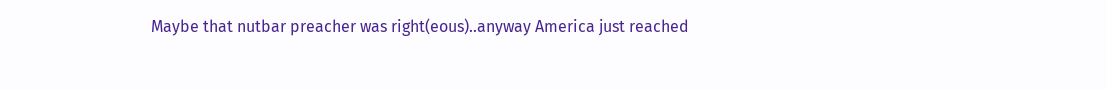Maybe that nutbar preacher was right(eous)..anyway America just reached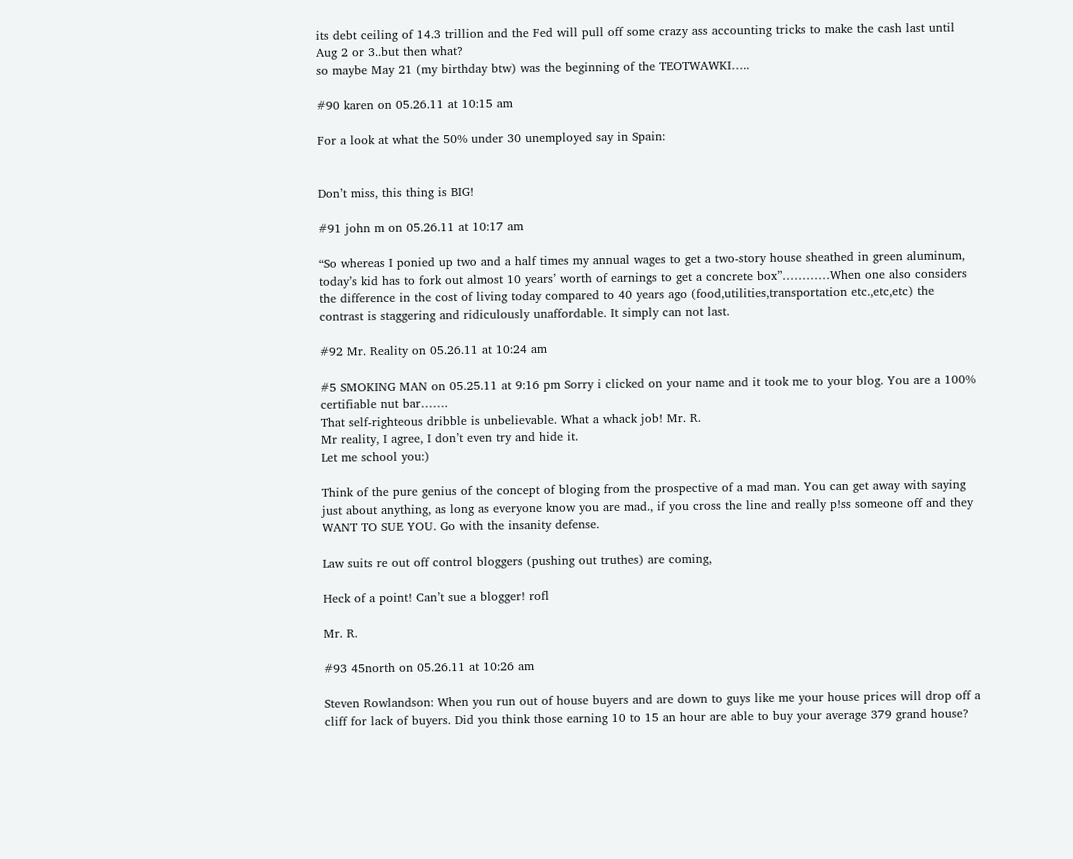its debt ceiling of 14.3 trillion and the Fed will pull off some crazy ass accounting tricks to make the cash last until Aug 2 or 3..but then what?
so maybe May 21 (my birthday btw) was the beginning of the TEOTWAWKI…..

#90 karen on 05.26.11 at 10:15 am

For a look at what the 50% under 30 unemployed say in Spain:


Don’t miss, this thing is BIG!

#91 john m on 05.26.11 at 10:17 am

“So whereas I ponied up two and a half times my annual wages to get a two-story house sheathed in green aluminum, today’s kid has to fork out almost 10 years’ worth of earnings to get a concrete box”…………When one also considers the difference in the cost of living today compared to 40 years ago (food,utilities,transportation etc.,etc,etc) the contrast is staggering and ridiculously unaffordable. It simply can not last.

#92 Mr. Reality on 05.26.11 at 10:24 am

#5 SMOKING MAN on 05.25.11 at 9:16 pm Sorry i clicked on your name and it took me to your blog. You are a 100% certifiable nut bar…….
That self-righteous dribble is unbelievable. What a whack job! Mr. R.
Mr reality, I agree, I don’t even try and hide it.
Let me school you:)

Think of the pure genius of the concept of bloging from the prospective of a mad man. You can get away with saying just about anything, as long as everyone know you are mad., if you cross the line and really p!ss someone off and they WANT TO SUE YOU. Go with the insanity defense.

Law suits re out off control bloggers (pushing out truthes) are coming,

Heck of a point! Can’t sue a blogger! rofl

Mr. R.

#93 45north on 05.26.11 at 10:26 am

Steven Rowlandson: When you run out of house buyers and are down to guys like me your house prices will drop off a cliff for lack of buyers. Did you think those earning 10 to 15 an hour are able to buy your average 379 grand house?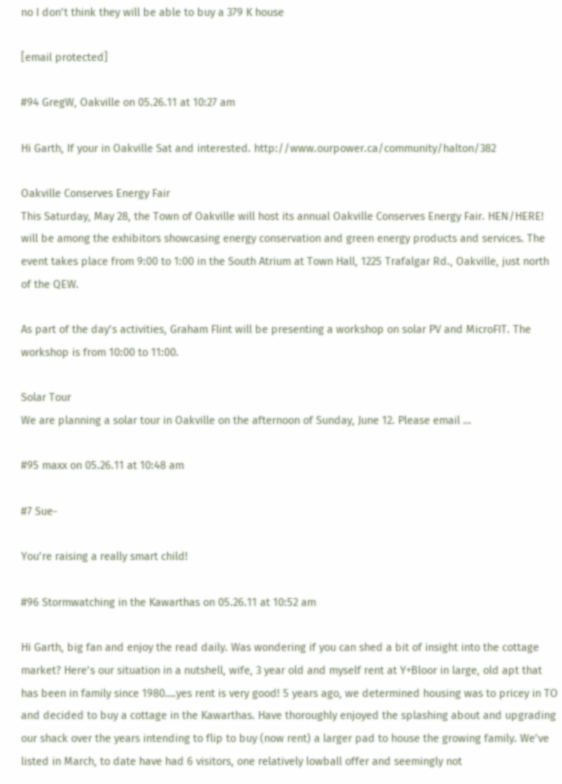no I don’t think they will be able to buy a 379 K house

[email protected]

#94 GregW, Oakville on 05.26.11 at 10:27 am

Hi Garth, If your in Oakville Sat and interested. http://www.ourpower.ca/community/halton/382

Oakville Conserves Energy Fair
This Saturday, May 28, the Town of Oakville will host its annual Oakville Conserves Energy Fair. HEN/HERE! will be among the exhibitors showcasing energy conservation and green energy products and services. The event takes place from 9:00 to 1:00 in the South Atrium at Town Hall, 1225 Trafalgar Rd., Oakville, just north of the QEW.

As part of the day’s activities, Graham Flint will be presenting a workshop on solar PV and MicroFIT. The workshop is from 10:00 to 11:00.

Solar Tour
We are planning a solar tour in Oakville on the afternoon of Sunday, June 12. Please email …

#95 maxx on 05.26.11 at 10:48 am

#7 Sue-

You’re raising a really smart child!

#96 Stormwatching in the Kawarthas on 05.26.11 at 10:52 am

Hi Garth, big fan and enjoy the read daily. Was wondering if you can shed a bit of insight into the cottage market? Here’s our situation in a nutshell, wife, 3 year old and myself rent at Y+Bloor in large, old apt that has been in family since 1980….yes rent is very good! 5 years ago, we determined housing was to pricey in TO and decided to buy a cottage in the Kawarthas. Have thoroughly enjoyed the splashing about and upgrading our shack over the years intending to flip to buy (now rent) a larger pad to house the growing family. We’ve listed in March, to date have had 6 visitors, one relatively lowball offer and seemingly not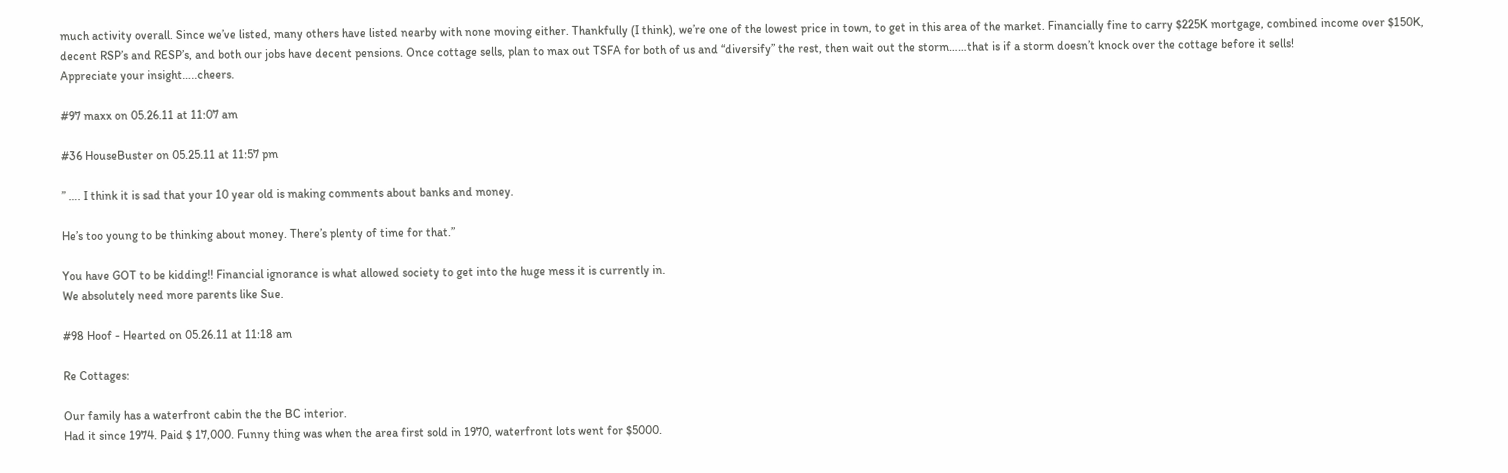much activity overall. Since we’ve listed, many others have listed nearby with none moving either. Thankfully (I think), we’re one of the lowest price in town, to get in this area of the market. Financially fine to carry $225K mortgage, combined income over $150K, decent RSP’s and RESP’s, and both our jobs have decent pensions. Once cottage sells, plan to max out TSFA for both of us and “diversify” the rest, then wait out the storm……that is if a storm doesn’t knock over the cottage before it sells!
Appreciate your insight…..cheers.

#97 maxx on 05.26.11 at 11:07 am

#36 HouseBuster on 05.25.11 at 11:57 pm

” …. I think it is sad that your 10 year old is making comments about banks and money.

He’s too young to be thinking about money. There’s plenty of time for that.”

You have GOT to be kidding!! Financial ignorance is what allowed society to get into the huge mess it is currently in.
We absolutely need more parents like Sue.

#98 Hoof - Hearted on 05.26.11 at 11:18 am

Re Cottages:

Our family has a waterfront cabin the the BC interior.
Had it since 1974. Paid $ 17,000. Funny thing was when the area first sold in 1970, waterfront lots went for $5000.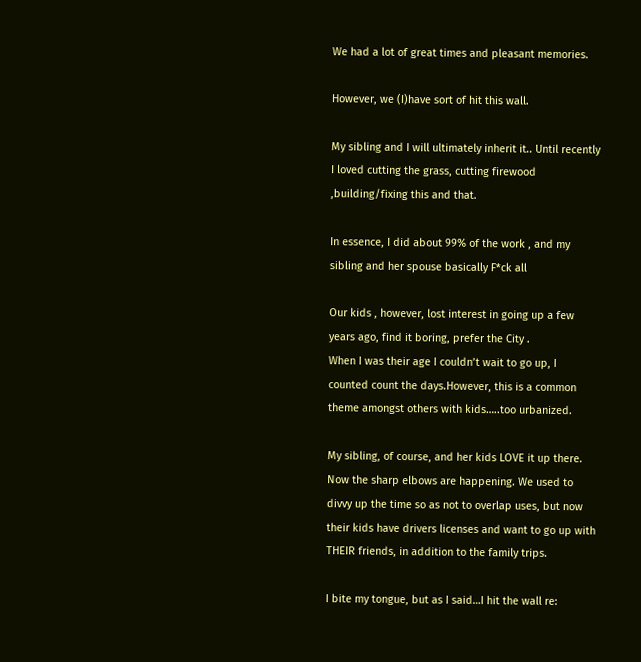We had a lot of great times and pleasant memories.

However, we (I)have sort of hit this wall.

My sibling and I will ultimately inherit it.. Until recently I loved cutting the grass, cutting firewood ,building/fixing this and that.

In essence, I did about 99% of the work , and my sibling and her spouse basically F*ck all

Our kids , however, lost interest in going up a few years ago, find it boring, prefer the City .
When I was their age I couldn’t wait to go up, I counted count the days.However, this is a common theme amongst others with kids…..too urbanized.

My sibling, of course, and her kids LOVE it up there.
Now the sharp elbows are happening. We used to divvy up the time so as not to overlap uses, but now their kids have drivers licenses and want to go up with THEIR friends, in addition to the family trips.

I bite my tongue, but as I said…I hit the wall re: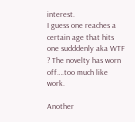interest.
I guess one reaches a certain age that hits one sudddenly aka WTF ? The novelty has worn off….too much like work.

Another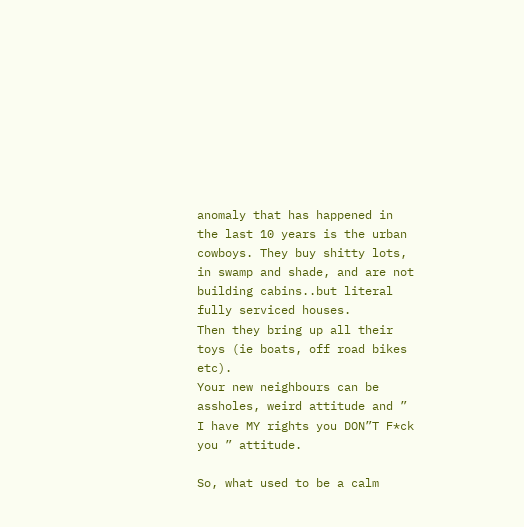anomaly that has happened in the last 10 years is the urban cowboys. They buy shitty lots, in swamp and shade, and are not building cabins..but literal fully serviced houses.
Then they bring up all their toys (ie boats, off road bikes etc).
Your new neighbours can be assholes, weird attitude and ” I have MY rights you DON”T F*ck you ” attitude.

So, what used to be a calm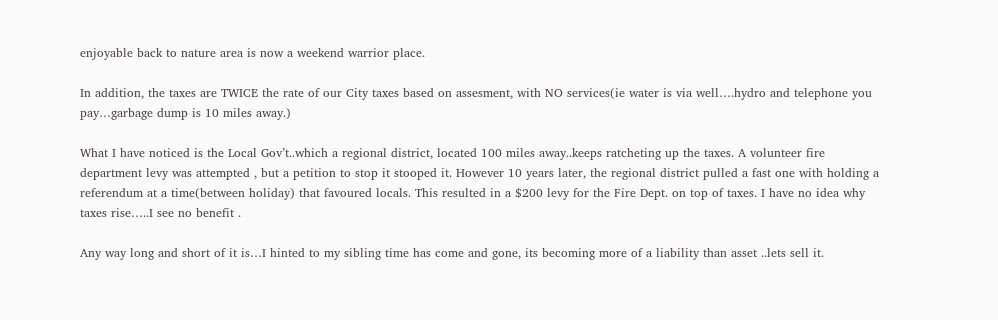enjoyable back to nature area is now a weekend warrior place.

In addition, the taxes are TWICE the rate of our City taxes based on assesment, with NO services(ie water is via well….hydro and telephone you pay…garbage dump is 10 miles away.)

What I have noticed is the Local Gov’t..which a regional district, located 100 miles away..keeps ratcheting up the taxes. A volunteer fire department levy was attempted , but a petition to stop it stooped it. However 10 years later, the regional district pulled a fast one with holding a referendum at a time(between holiday) that favoured locals. This resulted in a $200 levy for the Fire Dept. on top of taxes. I have no idea why taxes rise…..I see no benefit .

Any way long and short of it is…I hinted to my sibling time has come and gone, its becoming more of a liability than asset ..lets sell it.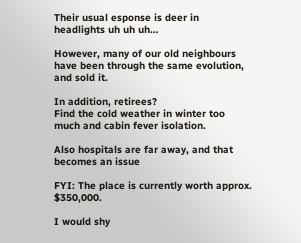Their usual esponse is deer in headlights uh uh uh…

However, many of our old neighbours have been through the same evolution, and sold it.

In addition, retirees?
Find the cold weather in winter too much and cabin fever isolation.

Also hospitals are far away, and that becomes an issue

FYI: The place is currently worth approx. $350,000.

I would shy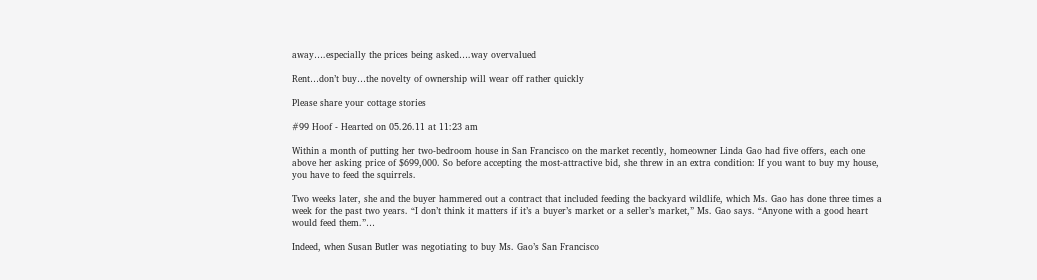away….especially the prices being asked….way overvalued

Rent…don’t buy…the novelty of ownership will wear off rather quickly

Please share your cottage stories

#99 Hoof - Hearted on 05.26.11 at 11:23 am

Within a month of putting her two-bedroom house in San Francisco on the market recently, homeowner Linda Gao had five offers, each one above her asking price of $699,000. So before accepting the most-attractive bid, she threw in an extra condition: If you want to buy my house, you have to feed the squirrels.

Two weeks later, she and the buyer hammered out a contract that included feeding the backyard wildlife, which Ms. Gao has done three times a week for the past two years. “I don’t think it matters if it’s a buyer’s market or a seller’s market,” Ms. Gao says. “Anyone with a good heart would feed them.”…

Indeed, when Susan Butler was negotiating to buy Ms. Gao’s San Francisco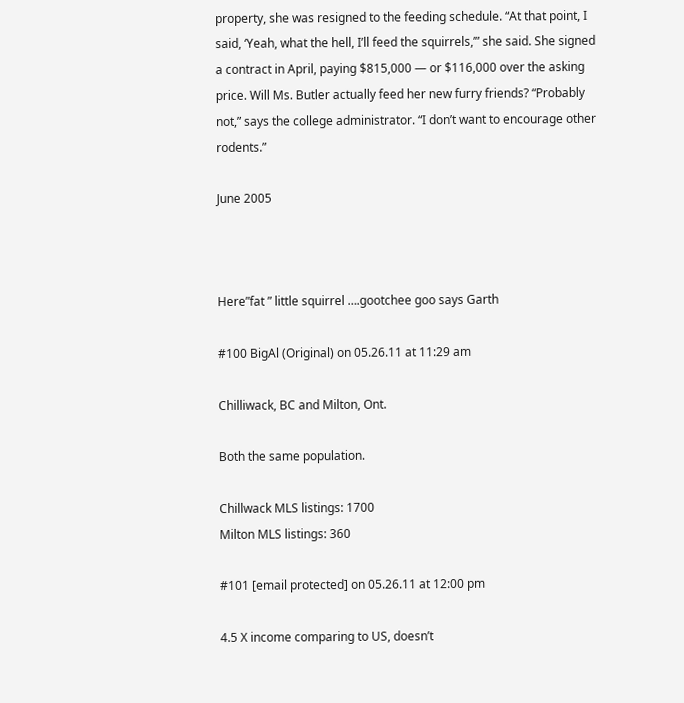property, she was resigned to the feeding schedule. “At that point, I said, ‘Yeah, what the hell, I’ll feed the squirrels,’” she said. She signed a contract in April, paying $815,000 — or $116,000 over the asking price. Will Ms. Butler actually feed her new furry friends? “Probably not,” says the college administrator. “I don’t want to encourage other rodents.”

June 2005



Here”fat ” little squirrel ….gootchee goo says Garth

#100 BigAl (Original) on 05.26.11 at 11:29 am

Chilliwack, BC and Milton, Ont.

Both the same population.

Chillwack MLS listings: 1700
Milton MLS listings: 360

#101 [email protected] on 05.26.11 at 12:00 pm

4.5 X income comparing to US, doesn’t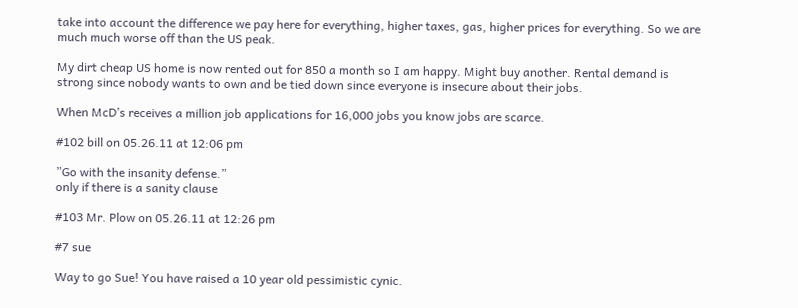take into account the difference we pay here for everything, higher taxes, gas, higher prices for everything. So we are much much worse off than the US peak.

My dirt cheap US home is now rented out for 850 a month so I am happy. Might buy another. Rental demand is strong since nobody wants to own and be tied down since everyone is insecure about their jobs.

When McD’s receives a million job applications for 16,000 jobs you know jobs are scarce.

#102 bill on 05.26.11 at 12:06 pm

”Go with the insanity defense.”
only if there is a sanity clause

#103 Mr. Plow on 05.26.11 at 12:26 pm

#7 sue

Way to go Sue! You have raised a 10 year old pessimistic cynic.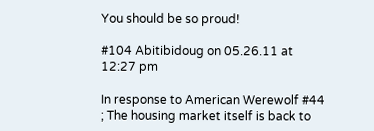You should be so proud!

#104 Abitibidoug on 05.26.11 at 12:27 pm

In response to American Werewolf #44 ; The housing market itself is back to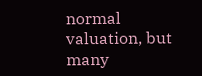normal valuation, but many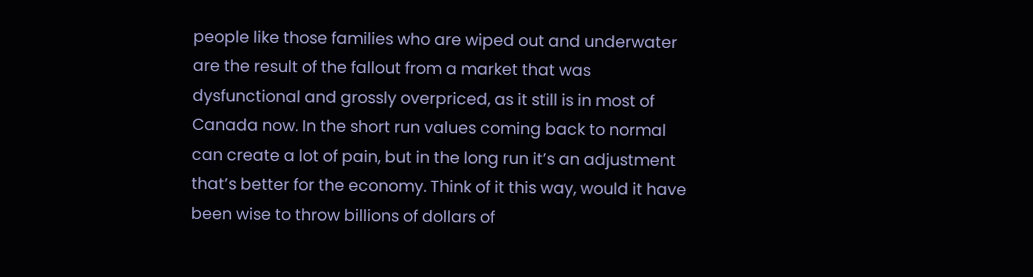people like those families who are wiped out and underwater are the result of the fallout from a market that was dysfunctional and grossly overpriced, as it still is in most of Canada now. In the short run values coming back to normal can create a lot of pain, but in the long run it’s an adjustment that’s better for the economy. Think of it this way, would it have been wise to throw billions of dollars of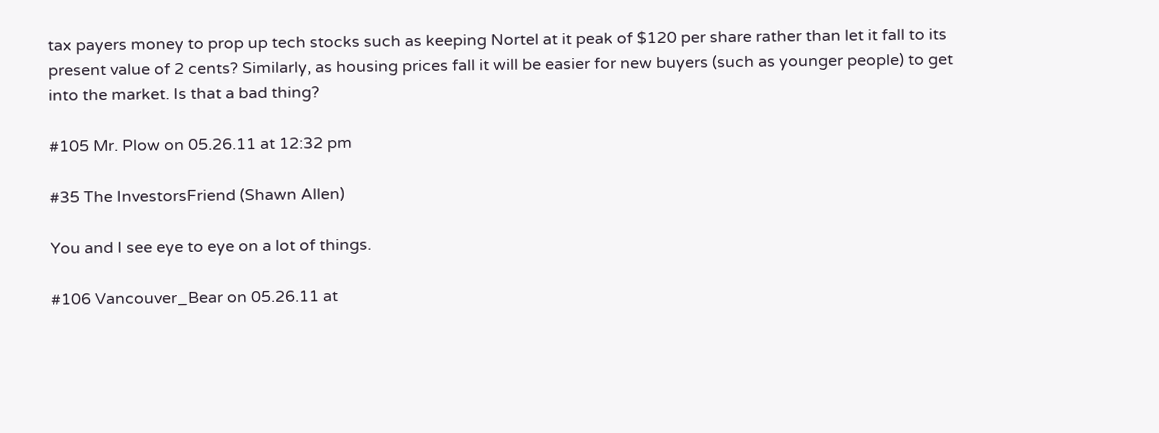tax payers money to prop up tech stocks such as keeping Nortel at it peak of $120 per share rather than let it fall to its present value of 2 cents? Similarly, as housing prices fall it will be easier for new buyers (such as younger people) to get into the market. Is that a bad thing?

#105 Mr. Plow on 05.26.11 at 12:32 pm

#35 The InvestorsFriend (Shawn Allen)

You and I see eye to eye on a lot of things.

#106 Vancouver_Bear on 05.26.11 at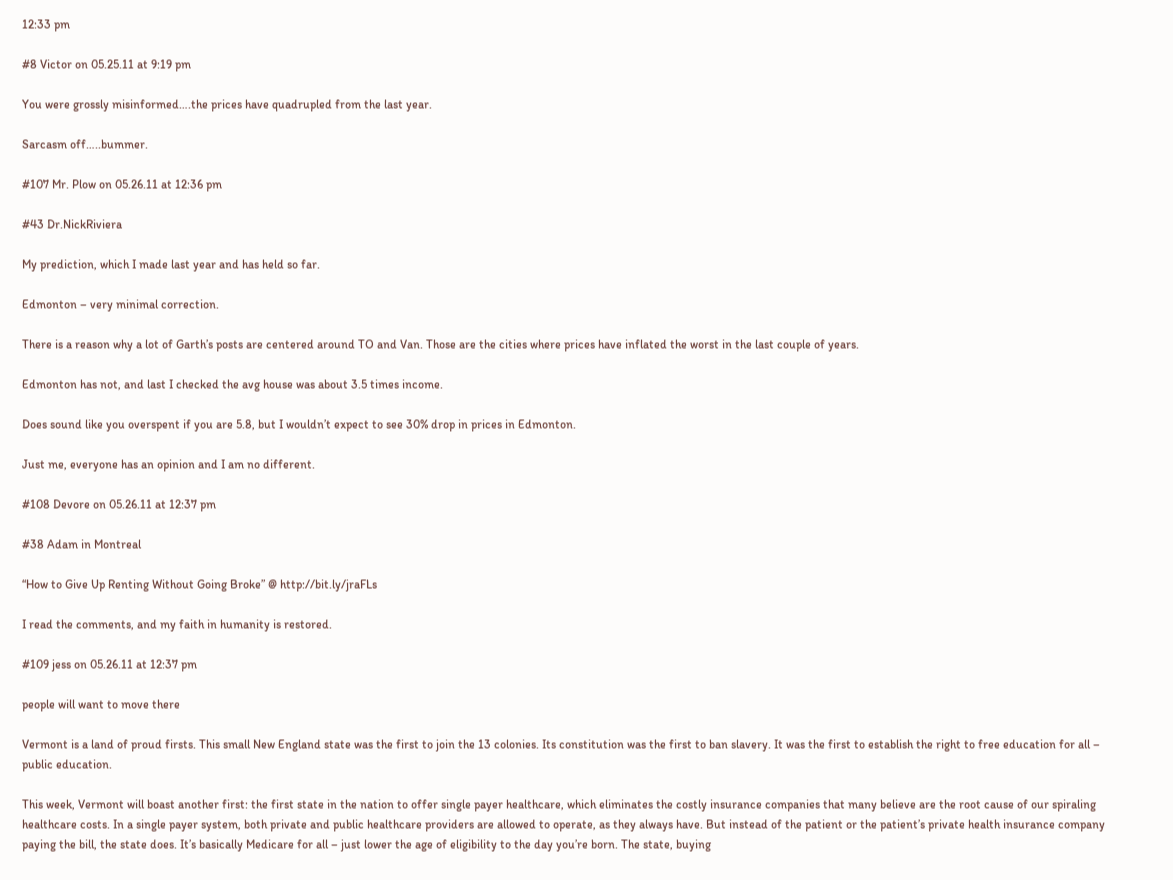12:33 pm

#8 Victor on 05.25.11 at 9:19 pm

You were grossly misinformed….the prices have quadrupled from the last year.

Sarcasm off…..bummer.

#107 Mr. Plow on 05.26.11 at 12:36 pm

#43 Dr.NickRiviera

My prediction, which I made last year and has held so far.

Edmonton – very minimal correction.

There is a reason why a lot of Garth’s posts are centered around TO and Van. Those are the cities where prices have inflated the worst in the last couple of years.

Edmonton has not, and last I checked the avg house was about 3.5 times income.

Does sound like you overspent if you are 5.8, but I wouldn’t expect to see 30% drop in prices in Edmonton.

Just me, everyone has an opinion and I am no different.

#108 Devore on 05.26.11 at 12:37 pm

#38 Adam in Montreal

“How to Give Up Renting Without Going Broke” @ http://bit.ly/jraFLs

I read the comments, and my faith in humanity is restored.

#109 jess on 05.26.11 at 12:37 pm

people will want to move there

Vermont is a land of proud firsts. This small New England state was the first to join the 13 colonies. Its constitution was the first to ban slavery. It was the first to establish the right to free education for all – public education.

This week, Vermont will boast another first: the first state in the nation to offer single payer healthcare, which eliminates the costly insurance companies that many believe are the root cause of our spiraling healthcare costs. In a single payer system, both private and public healthcare providers are allowed to operate, as they always have. But instead of the patient or the patient’s private health insurance company paying the bill, the state does. It’s basically Medicare for all – just lower the age of eligibility to the day you’re born. The state, buying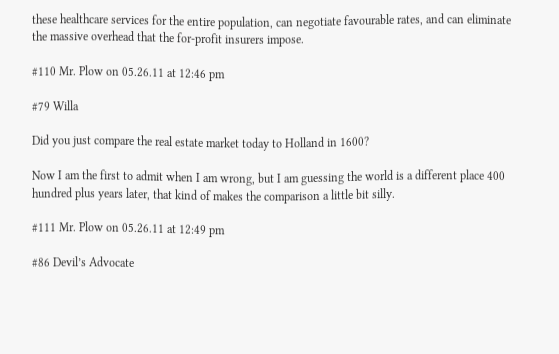these healthcare services for the entire population, can negotiate favourable rates, and can eliminate the massive overhead that the for-profit insurers impose.

#110 Mr. Plow on 05.26.11 at 12:46 pm

#79 Willa

Did you just compare the real estate market today to Holland in 1600?

Now I am the first to admit when I am wrong, but I am guessing the world is a different place 400 hundred plus years later, that kind of makes the comparison a little bit silly.

#111 Mr. Plow on 05.26.11 at 12:49 pm

#86 Devil’s Advocate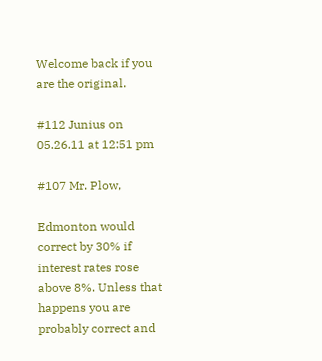Welcome back if you are the original.

#112 Junius on 05.26.11 at 12:51 pm

#107 Mr. Plow,

Edmonton would correct by 30% if interest rates rose above 8%. Unless that happens you are probably correct and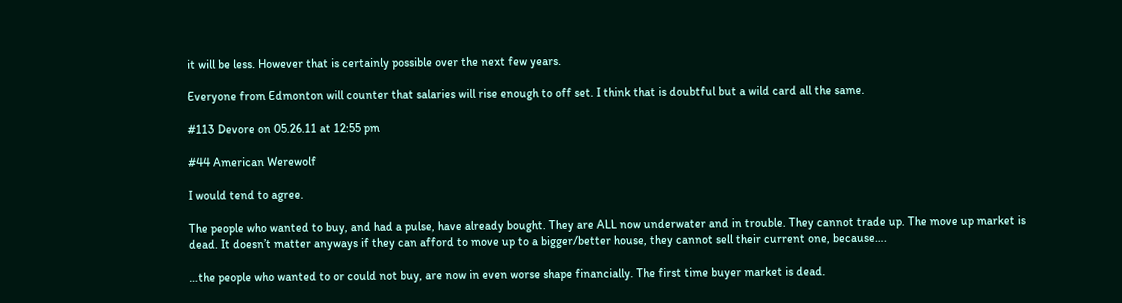it will be less. However that is certainly possible over the next few years.

Everyone from Edmonton will counter that salaries will rise enough to off set. I think that is doubtful but a wild card all the same.

#113 Devore on 05.26.11 at 12:55 pm

#44 American Werewolf

I would tend to agree.

The people who wanted to buy, and had a pulse, have already bought. They are ALL now underwater and in trouble. They cannot trade up. The move up market is dead. It doesn’t matter anyways if they can afford to move up to a bigger/better house, they cannot sell their current one, because….

…the people who wanted to or could not buy, are now in even worse shape financially. The first time buyer market is dead.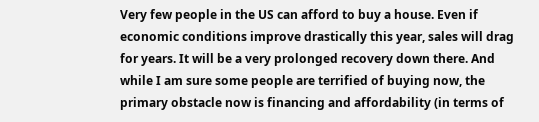Very few people in the US can afford to buy a house. Even if economic conditions improve drastically this year, sales will drag for years. It will be a very prolonged recovery down there. And while I am sure some people are terrified of buying now, the primary obstacle now is financing and affordability (in terms of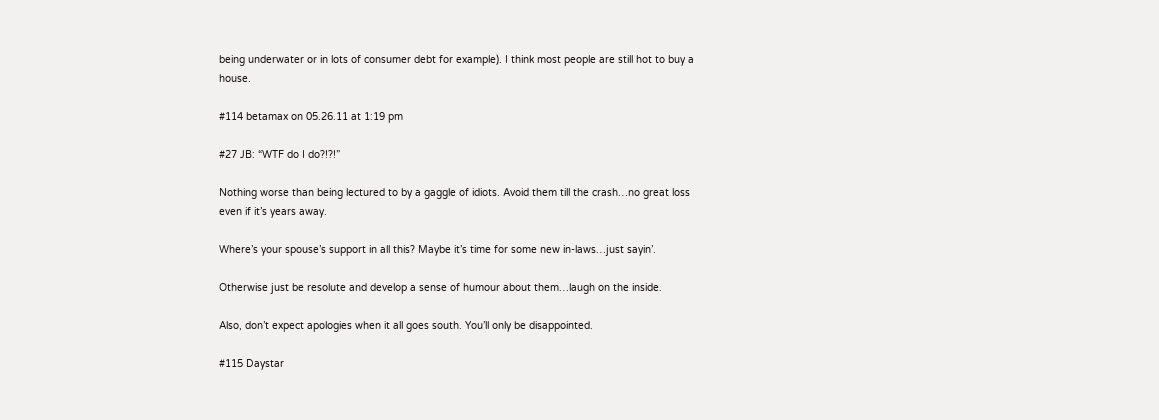being underwater or in lots of consumer debt for example). I think most people are still hot to buy a house.

#114 betamax on 05.26.11 at 1:19 pm

#27 JB: “WTF do I do?!?!”

Nothing worse than being lectured to by a gaggle of idiots. Avoid them till the crash…no great loss even if it’s years away.

Where’s your spouse’s support in all this? Maybe it’s time for some new in-laws…just sayin’.

Otherwise just be resolute and develop a sense of humour about them…laugh on the inside.

Also, don’t expect apologies when it all goes south. You’ll only be disappointed.

#115 Daystar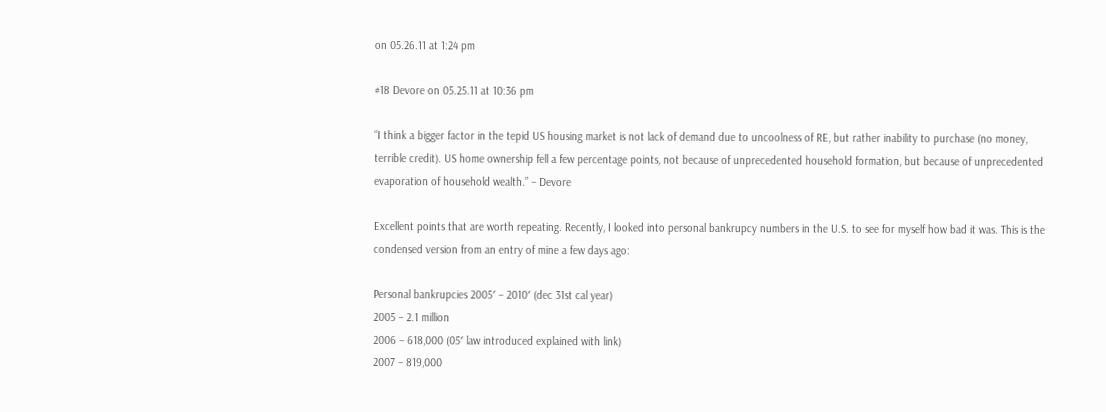on 05.26.11 at 1:24 pm

#18 Devore on 05.25.11 at 10:36 pm

“I think a bigger factor in the tepid US housing market is not lack of demand due to uncoolness of RE, but rather inability to purchase (no money, terrible credit). US home ownership fell a few percentage points, not because of unprecedented household formation, but because of unprecedented evaporation of household wealth.” – Devore

Excellent points that are worth repeating. Recently, I looked into personal bankrupcy numbers in the U.S. to see for myself how bad it was. This is the condensed version from an entry of mine a few days ago:

Personal bankrupcies 2005′ – 2010′ (dec 31st cal year)
2005 – 2.1 million
2006 – 618,000 (05′ law introduced explained with link)
2007 – 819,000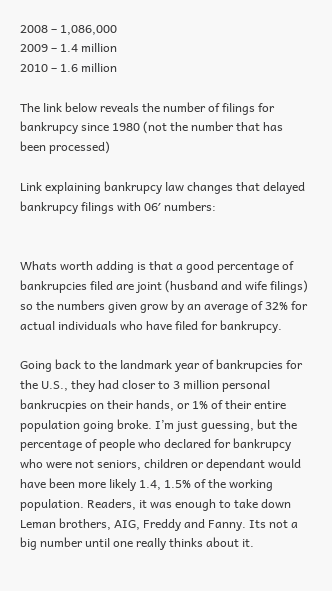2008 – 1,086,000
2009 – 1.4 million
2010 – 1.6 million

The link below reveals the number of filings for bankrupcy since 1980 (not the number that has been processed)

Link explaining bankrupcy law changes that delayed bankrupcy filings with 06′ numbers:


Whats worth adding is that a good percentage of bankrupcies filed are joint (husband and wife filings) so the numbers given grow by an average of 32% for actual individuals who have filed for bankrupcy.

Going back to the landmark year of bankrupcies for the U.S., they had closer to 3 million personal bankrucpies on their hands, or 1% of their entire population going broke. I’m just guessing, but the percentage of people who declared for bankrupcy who were not seniors, children or dependant would have been more likely 1.4, 1.5% of the working population. Readers, it was enough to take down Leman brothers, AIG, Freddy and Fanny. Its not a big number until one really thinks about it.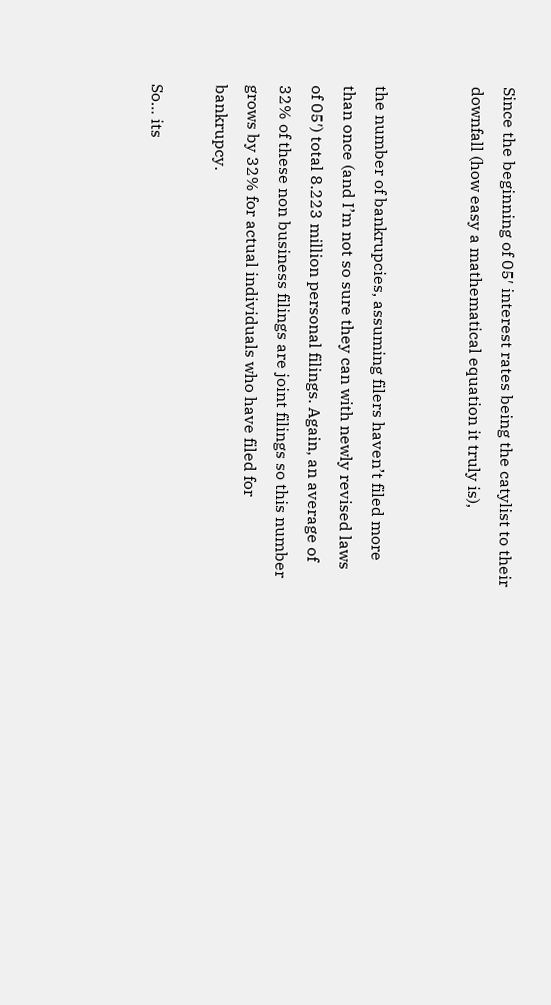Since the beginning of 05′ interest rates being the catylist to their downfall (how easy a mathematical equation it truly is),


the number of bankrupcies, assuming filers haven’t filed more than once (and I’m not so sure they can with newly revised laws of 05′) total 8.223 million personal filings. Again, an average of 32% of these non business filings are joint filings so this number grows by 32% for actual individuals who have filed for bankrupcy.

So… its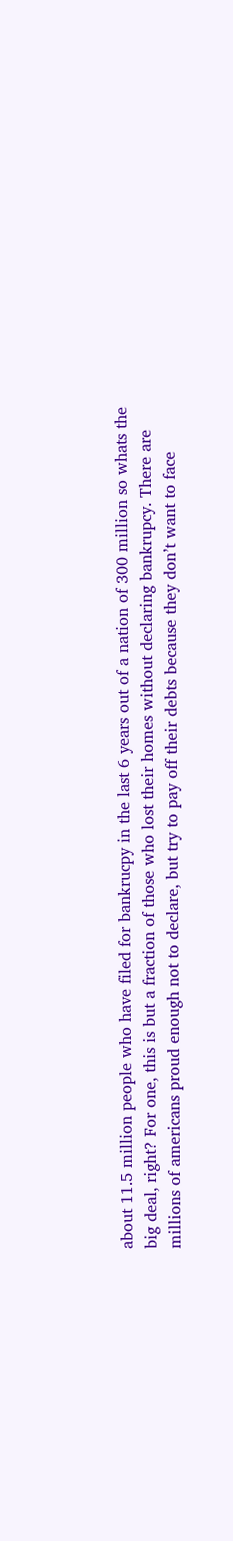about 11.5 million people who have filed for bankrucpy in the last 6 years out of a nation of 300 million so whats the big deal, right? For one, this is but a fraction of those who lost their homes without declaring bankrupcy. There are millions of americans proud enough not to declare, but try to pay off their debts because they don’t want to face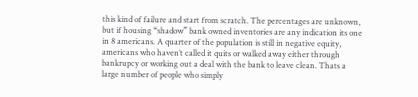this kind of failure and start from scratch. The percentages are unknown, but if housing “shadow” bank owned inventories are any indication its one in 8 americans. A quarter of the population is still in negative equity, americans who haven’t called it quits or walked away either through bankrupcy or working out a deal with the bank to leave clean. Thats a large number of people who simply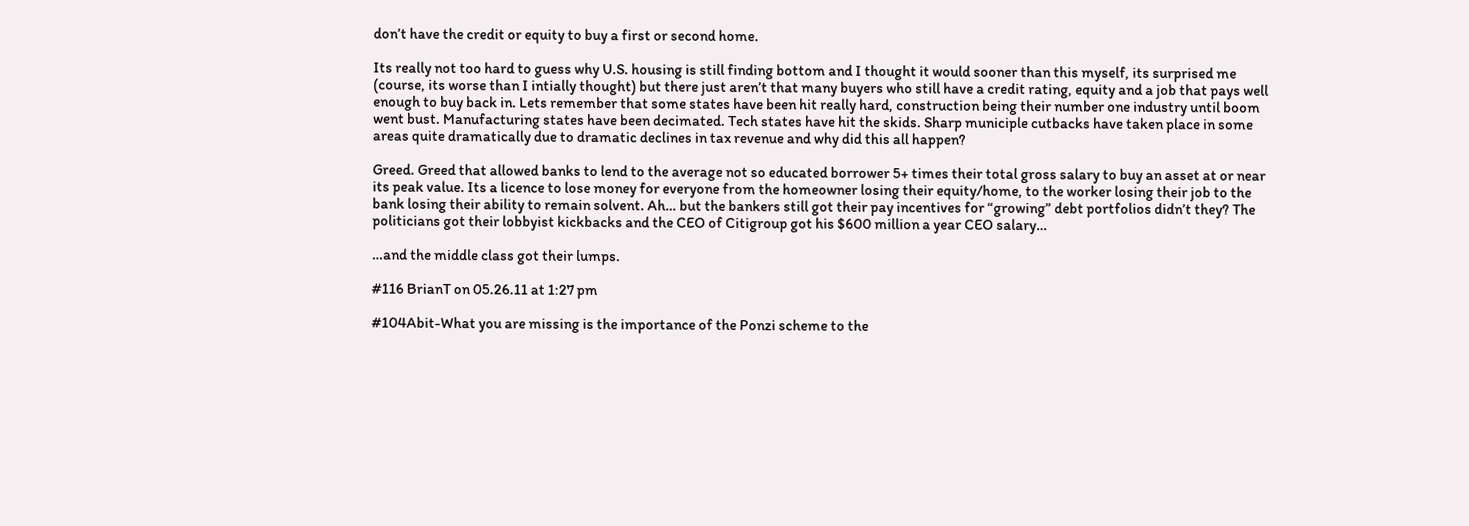don’t have the credit or equity to buy a first or second home.

Its really not too hard to guess why U.S. housing is still finding bottom and I thought it would sooner than this myself, its surprised me (course, its worse than I intially thought) but there just aren’t that many buyers who still have a credit rating, equity and a job that pays well enough to buy back in. Lets remember that some states have been hit really hard, construction being their number one industry until boom went bust. Manufacturing states have been decimated. Tech states have hit the skids. Sharp municiple cutbacks have taken place in some areas quite dramatically due to dramatic declines in tax revenue and why did this all happen?

Greed. Greed that allowed banks to lend to the average not so educated borrower 5+ times their total gross salary to buy an asset at or near its peak value. Its a licence to lose money for everyone from the homeowner losing their equity/home, to the worker losing their job to the bank losing their ability to remain solvent. Ah… but the bankers still got their pay incentives for “growing” debt portfolios didn’t they? The politicians got their lobbyist kickbacks and the CEO of Citigroup got his $600 million a year CEO salary…

…and the middle class got their lumps.

#116 BrianT on 05.26.11 at 1:27 pm

#104Abit-What you are missing is the importance of the Ponzi scheme to the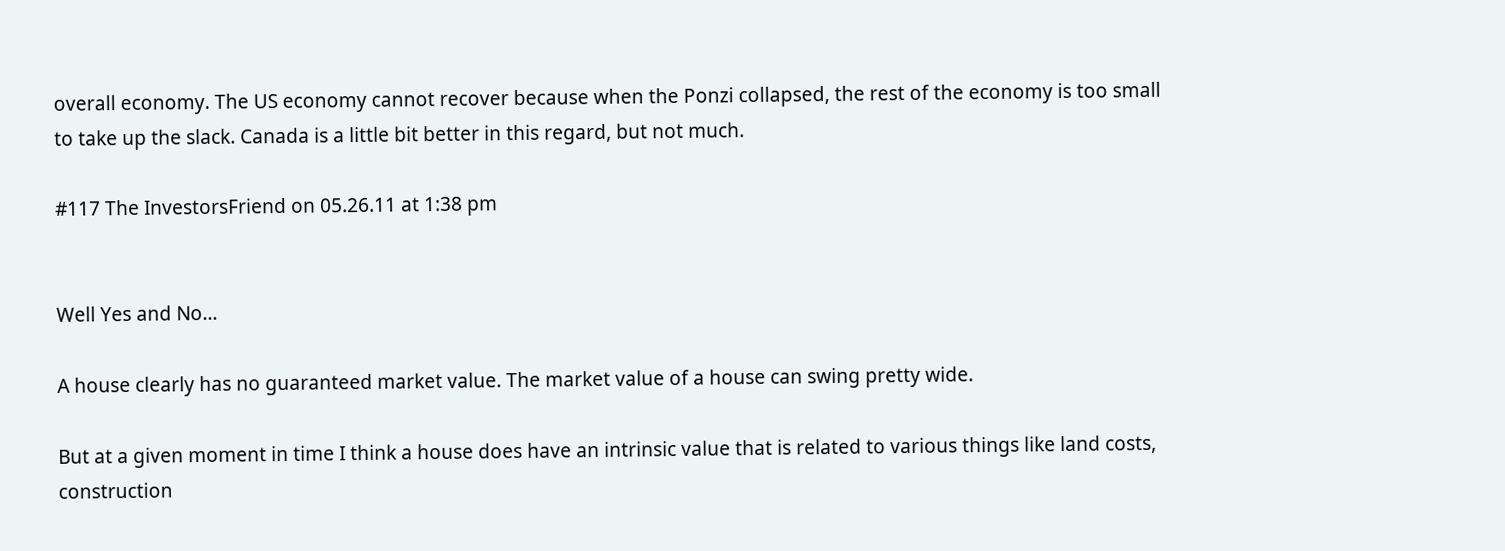overall economy. The US economy cannot recover because when the Ponzi collapsed, the rest of the economy is too small to take up the slack. Canada is a little bit better in this regard, but not much.

#117 The InvestorsFriend on 05.26.11 at 1:38 pm


Well Yes and No…

A house clearly has no guaranteed market value. The market value of a house can swing pretty wide.

But at a given moment in time I think a house does have an intrinsic value that is related to various things like land costs, construction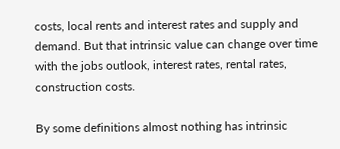costs, local rents and interest rates and supply and demand. But that intrinsic value can change over time with the jobs outlook, interest rates, rental rates, construction costs.

By some definitions almost nothing has intrinsic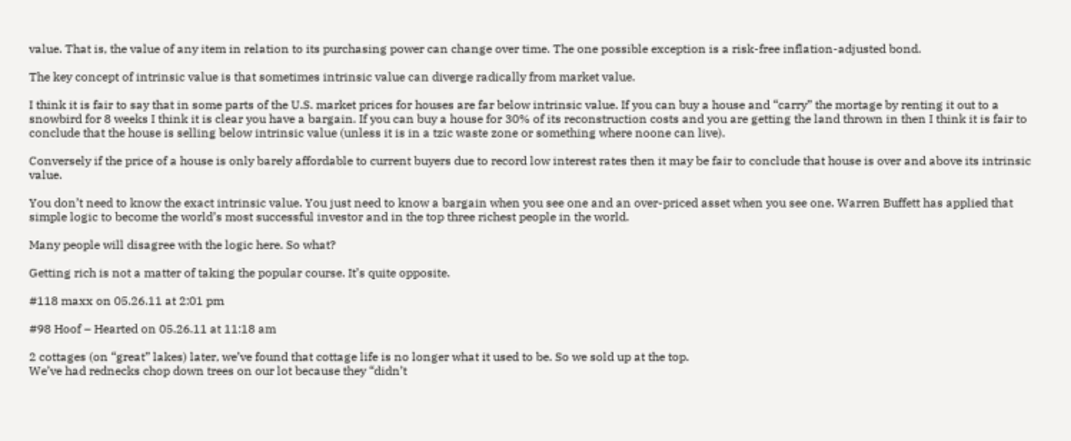value. That is, the value of any item in relation to its purchasing power can change over time. The one possible exception is a risk-free inflation-adjusted bond.

The key concept of intrinsic value is that sometimes intrinsic value can diverge radically from market value.

I think it is fair to say that in some parts of the U.S. market prices for houses are far below intrinsic value. If you can buy a house and “carry” the mortage by renting it out to a snowbird for 8 weeks I think it is clear you have a bargain. If you can buy a house for 30% of its reconstruction costs and you are getting the land thrown in then I think it is fair to conclude that the house is selling below intrinsic value (unless it is in a tzic waste zone or something where noone can live).

Conversely if the price of a house is only barely affordable to current buyers due to record low interest rates then it may be fair to conclude that house is over and above its intrinsic value.

You don’t need to know the exact intrinsic value. You just need to know a bargain when you see one and an over-priced asset when you see one. Warren Buffett has applied that simple logic to become the world’s most successful investor and in the top three richest people in the world.

Many people will disagree with the logic here. So what?

Getting rich is not a matter of taking the popular course. It’s quite opposite.

#118 maxx on 05.26.11 at 2:01 pm

#98 Hoof – Hearted on 05.26.11 at 11:18 am

2 cottages (on “great” lakes) later, we’ve found that cottage life is no longer what it used to be. So we sold up at the top.
We’ve had rednecks chop down trees on our lot because they “didn’t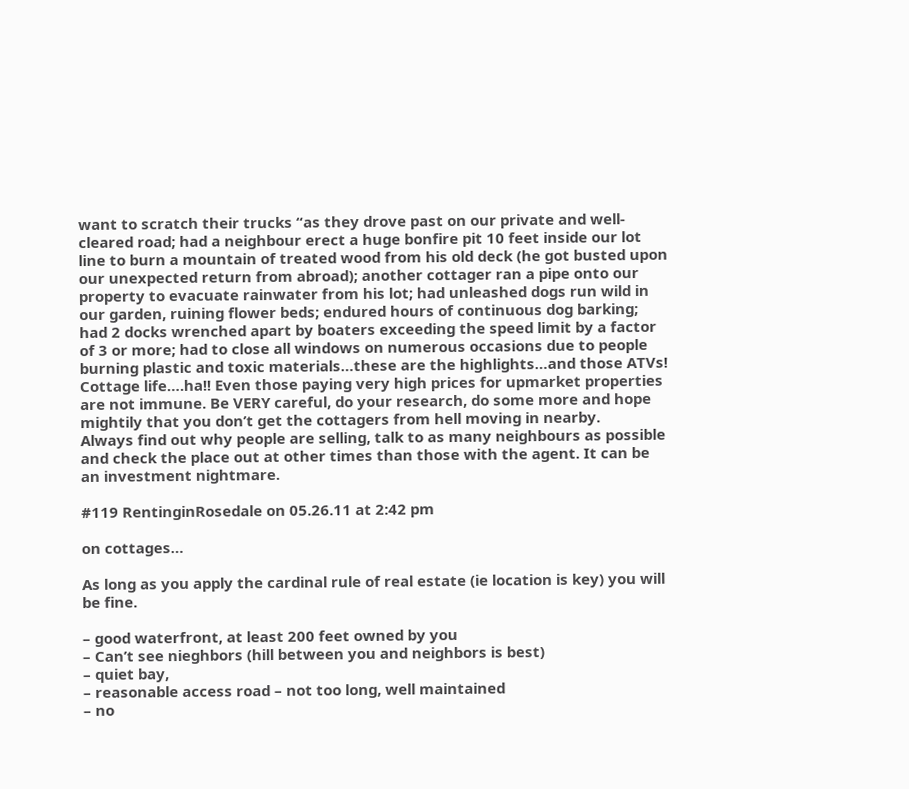want to scratch their trucks “as they drove past on our private and well-cleared road; had a neighbour erect a huge bonfire pit 10 feet inside our lot line to burn a mountain of treated wood from his old deck (he got busted upon our unexpected return from abroad); another cottager ran a pipe onto our property to evacuate rainwater from his lot; had unleashed dogs run wild in our garden, ruining flower beds; endured hours of continuous dog barking; had 2 docks wrenched apart by boaters exceeding the speed limit by a factor of 3 or more; had to close all windows on numerous occasions due to people burning plastic and toxic materials…these are the highlights…and those ATVs! Cottage life….ha!! Even those paying very high prices for upmarket properties are not immune. Be VERY careful, do your research, do some more and hope mightily that you don’t get the cottagers from hell moving in nearby.
Always find out why people are selling, talk to as many neighbours as possible and check the place out at other times than those with the agent. It can be an investment nightmare.

#119 RentinginRosedale on 05.26.11 at 2:42 pm

on cottages…

As long as you apply the cardinal rule of real estate (ie location is key) you will be fine.

– good waterfront, at least 200 feet owned by you
– Can’t see nieghbors (hill between you and neighbors is best)
– quiet bay,
– reasonable access road – not too long, well maintained
– no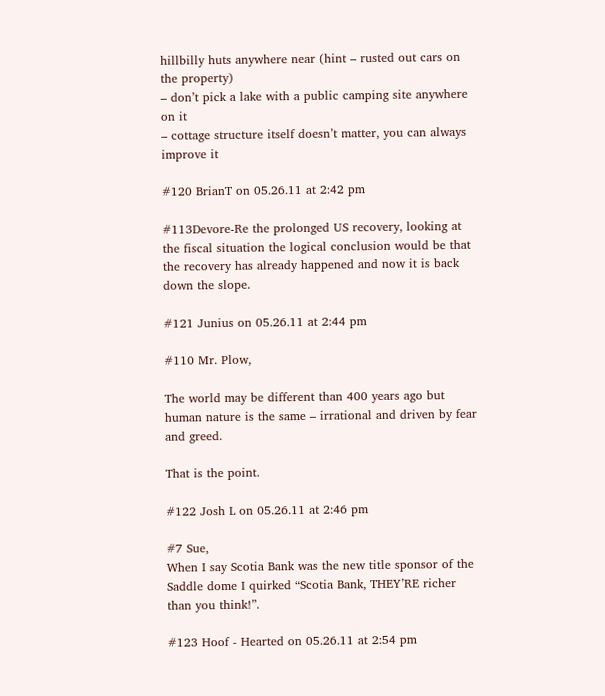hillbilly huts anywhere near (hint – rusted out cars on the property)
– don’t pick a lake with a public camping site anywhere on it
– cottage structure itself doesn’t matter, you can always improve it

#120 BrianT on 05.26.11 at 2:42 pm

#113Devore-Re the prolonged US recovery, looking at the fiscal situation the logical conclusion would be that the recovery has already happened and now it is back down the slope.

#121 Junius on 05.26.11 at 2:44 pm

#110 Mr. Plow,

The world may be different than 400 years ago but human nature is the same – irrational and driven by fear and greed.

That is the point.

#122 Josh L on 05.26.11 at 2:46 pm

#7 Sue,
When I say Scotia Bank was the new title sponsor of the Saddle dome I quirked “Scotia Bank, THEY’RE richer than you think!”.

#123 Hoof - Hearted on 05.26.11 at 2:54 pm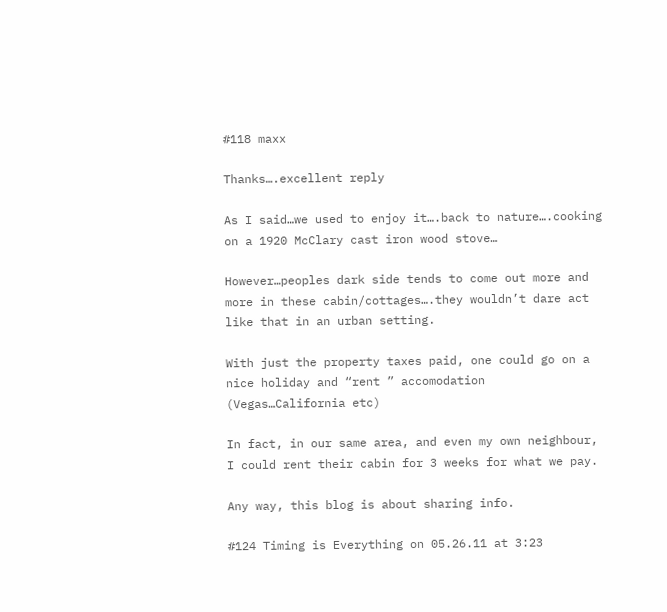#118 maxx

Thanks….excellent reply

As I said…we used to enjoy it….back to nature….cooking on a 1920 McClary cast iron wood stove…

However…peoples dark side tends to come out more and more in these cabin/cottages….they wouldn’t dare act like that in an urban setting.

With just the property taxes paid, one could go on a nice holiday and “rent ” accomodation (Vegas…California etc)

In fact, in our same area, and even my own neighbour, I could rent their cabin for 3 weeks for what we pay.

Any way, this blog is about sharing info.

#124 Timing is Everything on 05.26.11 at 3:23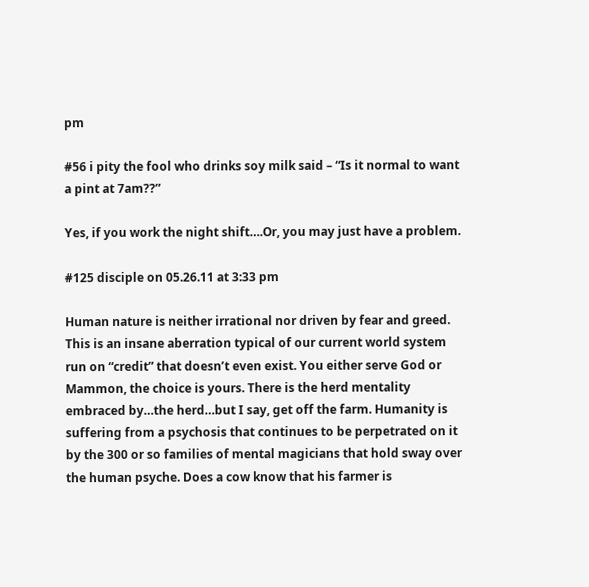pm

#56 i pity the fool who drinks soy milk said – “Is it normal to want a pint at 7am??”

Yes, if you work the night shift….Or, you may just have a problem.

#125 disciple on 05.26.11 at 3:33 pm

Human nature is neither irrational nor driven by fear and greed. This is an insane aberration typical of our current world system run on “credit” that doesn’t even exist. You either serve God or Mammon, the choice is yours. There is the herd mentality embraced by…the herd…but I say, get off the farm. Humanity is suffering from a psychosis that continues to be perpetrated on it by the 300 or so families of mental magicians that hold sway over the human psyche. Does a cow know that his farmer is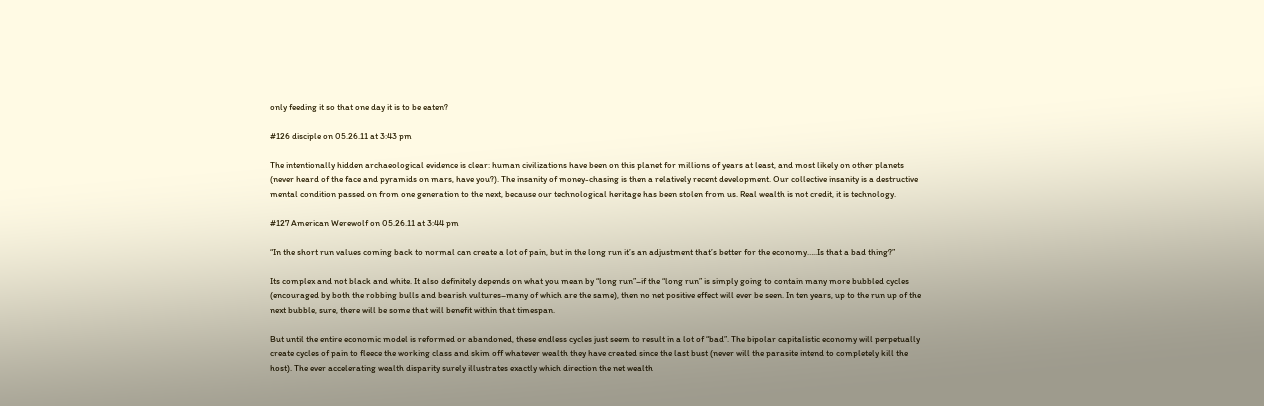only feeding it so that one day it is to be eaten?

#126 disciple on 05.26.11 at 3:43 pm

The intentionally hidden archaeological evidence is clear: human civilizations have been on this planet for millions of years at least, and most likely on other planets (never heard of the face and pyramids on mars, have you?). The insanity of money-chasing is then a relatively recent development. Our collective insanity is a destructive mental condition passed on from one generation to the next, because our technological heritage has been stolen from us. Real wealth is not credit, it is technology.

#127 American Werewolf on 05.26.11 at 3:44 pm

“In the short run values coming back to normal can create a lot of pain, but in the long run it’s an adjustment that’s better for the economy…..Is that a bad thing?”

Its complex and not black and white. It also definitely depends on what you mean by “long run”–if the “long run” is simply going to contain many more bubbled cycles (encouraged by both the robbing bulls and bearish vultures–many of which are the same), then no net positive effect will ever be seen. In ten years, up to the run up of the next bubble, sure, there will be some that will benefit within that timespan.

But until the entire economic model is reformed or abandoned, these endless cycles just seem to result in a lot of “bad”. The bipolar capitalistic economy will perpetually create cycles of pain to fleece the working class and skim off whatever wealth they have created since the last bust (never will the parasite intend to completely kill the host). The ever accelerating wealth disparity surely illustrates exactly which direction the net wealth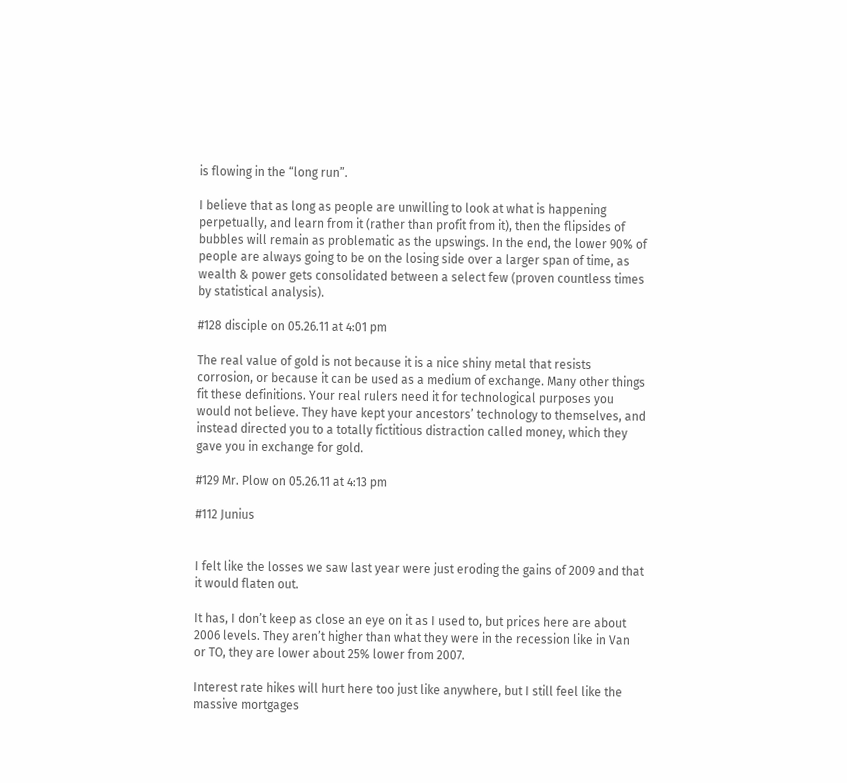is flowing in the “long run”.

I believe that as long as people are unwilling to look at what is happening perpetually, and learn from it (rather than profit from it), then the flipsides of bubbles will remain as problematic as the upswings. In the end, the lower 90% of people are always going to be on the losing side over a larger span of time, as wealth & power gets consolidated between a select few (proven countless times by statistical analysis).

#128 disciple on 05.26.11 at 4:01 pm

The real value of gold is not because it is a nice shiny metal that resists corrosion, or because it can be used as a medium of exchange. Many other things fit these definitions. Your real rulers need it for technological purposes you would not believe. They have kept your ancestors’ technology to themselves, and instead directed you to a totally fictitious distraction called money, which they gave you in exchange for gold.

#129 Mr. Plow on 05.26.11 at 4:13 pm

#112 Junius


I felt like the losses we saw last year were just eroding the gains of 2009 and that it would flaten out.

It has, I don’t keep as close an eye on it as I used to, but prices here are about 2006 levels. They aren’t higher than what they were in the recession like in Van or TO, they are lower about 25% lower from 2007.

Interest rate hikes will hurt here too just like anywhere, but I still feel like the massive mortgages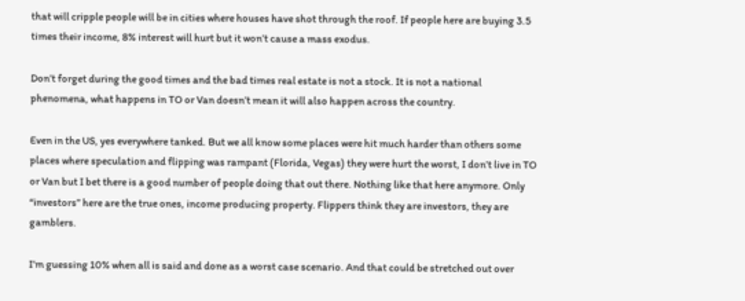that will cripple people will be in cities where houses have shot through the roof. If people here are buying 3.5 times their income, 8% interest will hurt but it won’t cause a mass exodus.

Don’t forget during the good times and the bad times real estate is not a stock. It is not a national phenomena, what happens in TO or Van doesn’t mean it will also happen across the country.

Even in the US, yes everywhere tanked. But we all know some places were hit much harder than others some places where speculation and flipping was rampant (Florida, Vegas) they were hurt the worst, I don’t live in TO or Van but I bet there is a good number of people doing that out there. Nothing like that here anymore. Only “investors” here are the true ones, income producing property. Flippers think they are investors, they are gamblers.

I’m guessing 10% when all is said and done as a worst case scenario. And that could be stretched out over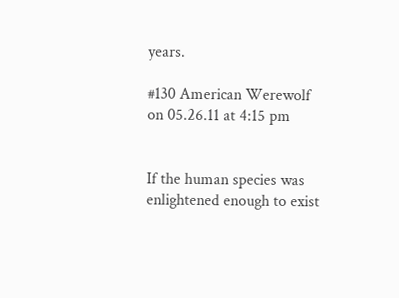years.

#130 American Werewolf on 05.26.11 at 4:15 pm


If the human species was enlightened enough to exist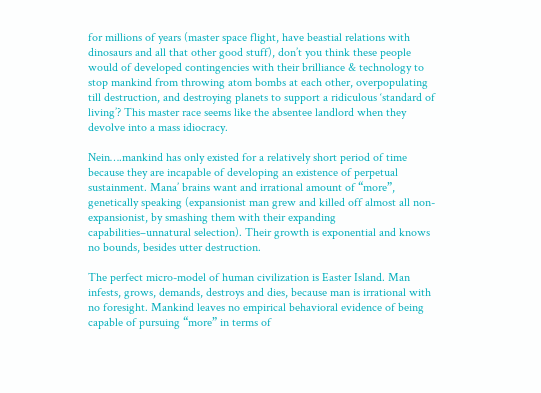for millions of years (master space flight, have beastial relations with dinosaurs and all that other good stuff), don’t you think these people would of developed contingencies with their brilliance & technology to stop mankind from throwing atom bombs at each other, overpopulating till destruction, and destroying planets to support a ridiculous ‘standard of living’? This master race seems like the absentee landlord when they devolve into a mass idiocracy.

Nein….mankind has only existed for a relatively short period of time because they are incapable of developing an existence of perpetual sustainment. Mana’ brains want and irrational amount of “more”, genetically speaking (expansionist man grew and killed off almost all non-expansionist, by smashing them with their expanding capabilities–unnatural selection). Their growth is exponential and knows no bounds, besides utter destruction.

The perfect micro-model of human civilization is Easter Island. Man infests, grows, demands, destroys and dies, because man is irrational with no foresight. Mankind leaves no empirical behavioral evidence of being capable of pursuing “more” in terms of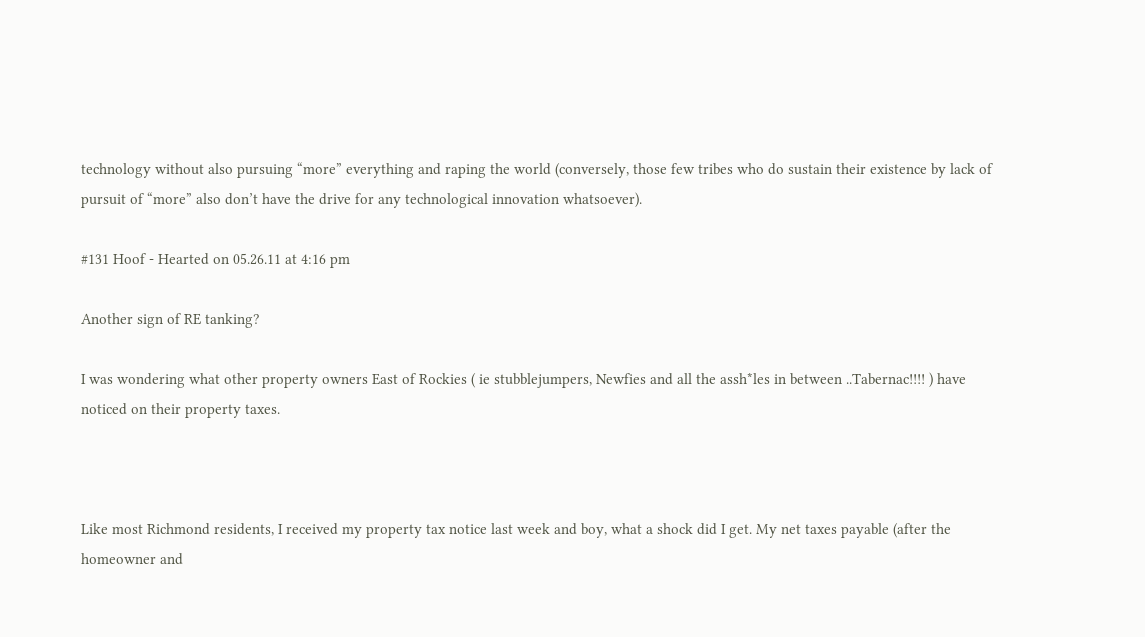technology without also pursuing “more” everything and raping the world (conversely, those few tribes who do sustain their existence by lack of pursuit of “more” also don’t have the drive for any technological innovation whatsoever).

#131 Hoof - Hearted on 05.26.11 at 4:16 pm

Another sign of RE tanking?

I was wondering what other property owners East of Rockies ( ie stubblejumpers, Newfies and all the assh*les in between ..Tabernac!!!! ) have noticed on their property taxes.



Like most Richmond residents, I received my property tax notice last week and boy, what a shock did I get. My net taxes payable (after the homeowner and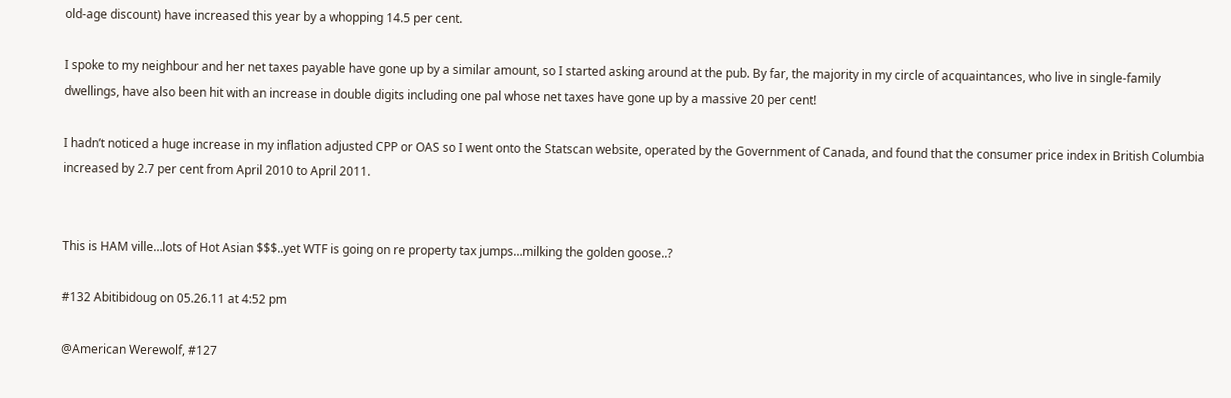old-age discount) have increased this year by a whopping 14.5 per cent.

I spoke to my neighbour and her net taxes payable have gone up by a similar amount, so I started asking around at the pub. By far, the majority in my circle of acquaintances, who live in single-family dwellings, have also been hit with an increase in double digits including one pal whose net taxes have gone up by a massive 20 per cent!

I hadn’t noticed a huge increase in my inflation adjusted CPP or OAS so I went onto the Statscan website, operated by the Government of Canada, and found that the consumer price index in British Columbia increased by 2.7 per cent from April 2010 to April 2011.


This is HAM ville…lots of Hot Asian $$$..yet WTF is going on re property tax jumps…milking the golden goose..?

#132 Abitibidoug on 05.26.11 at 4:52 pm

@American Werewolf, #127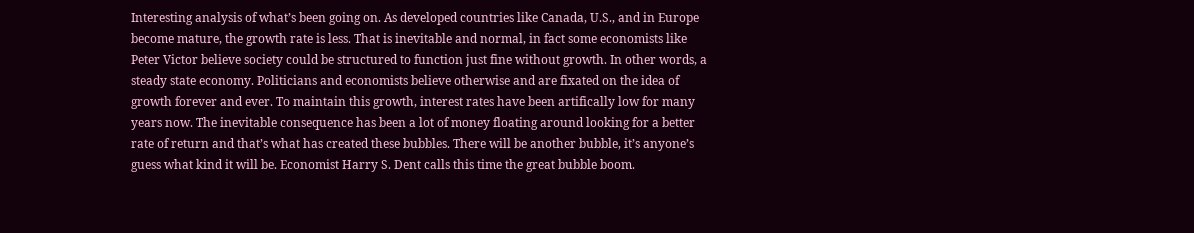Interesting analysis of what’s been going on. As developed countries like Canada, U.S., and in Europe become mature, the growth rate is less. That is inevitable and normal, in fact some economists like Peter Victor believe society could be structured to function just fine without growth. In other words, a steady state economy. Politicians and economists believe otherwise and are fixated on the idea of growth forever and ever. To maintain this growth, interest rates have been artifically low for many years now. The inevitable consequence has been a lot of money floating around looking for a better rate of return and that’s what has created these bubbles. There will be another bubble, it’s anyone’s guess what kind it will be. Economist Harry S. Dent calls this time the great bubble boom.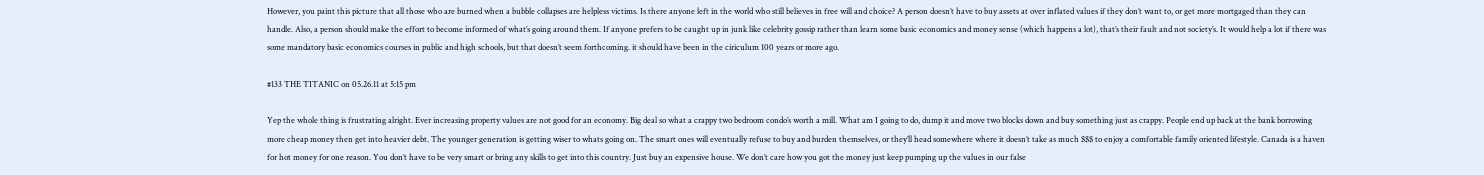However, you paint this picture that all those who are burned when a bubble collapses are helpless victims. Is there anyone left in the world who still believes in free will and choice? A person doesn’t have to buy assets at over inflated values if they don’t want to, or get more mortgaged than they can handle. Also, a person should make the effort to become informed of what’s going around them. If anyone prefers to be caught up in junk like celebrity gossip rather than learn some basic economics and money sense (which happens a lot), that’s their fault and not society’s. It would help a lot if there was some mandatory basic economics courses in public and high schools, but that doesn’t seem forthcoming. it should have been in the ciriculum 100 years or more ago.

#133 THE TITANIC on 05.26.11 at 5:15 pm

Yep the whole thing is frustrating alright. Ever increasing property values are not good for an economy. Big deal so what a crappy two bedroom condo’s worth a mill. What am I going to do, dump it and move two blocks down and buy something just as crappy. People end up back at the bank borrowing more cheap money then get into heavier debt. The younger generation is getting wiser to whats going on. The smart ones will eventually refuse to buy and burden themselves, or they’ll head somewhere where it doesn’t take as much $$$ to enjoy a comfortable family oriented lifestyle. Canada is a haven for hot money for one reason. You don’t have to be very smart or bring any skills to get into this country. Just buy an expensive house. We don’t care how you got the money just keep pumping up the values in our false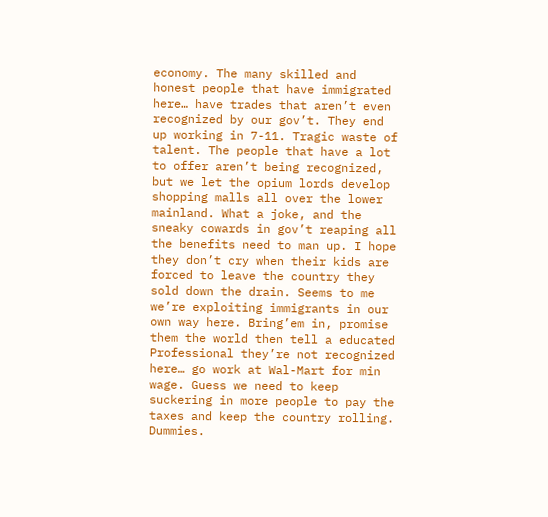economy. The many skilled and honest people that have immigrated here… have trades that aren’t even recognized by our gov’t. They end up working in 7-11. Tragic waste of talent. The people that have a lot to offer aren’t being recognized, but we let the opium lords develop shopping malls all over the lower mainland. What a joke, and the sneaky cowards in gov’t reaping all the benefits need to man up. I hope they don’t cry when their kids are forced to leave the country they sold down the drain. Seems to me we’re exploiting immigrants in our own way here. Bring’em in, promise them the world then tell a educated Professional they’re not recognized here… go work at Wal-Mart for min wage. Guess we need to keep suckering in more people to pay the taxes and keep the country rolling. Dummies.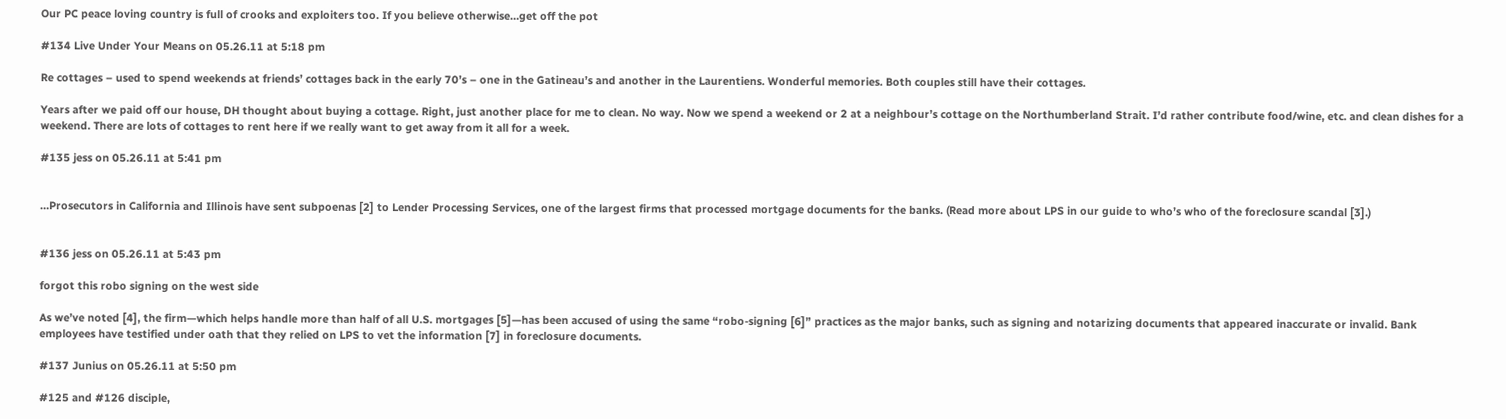Our PC peace loving country is full of crooks and exploiters too. If you believe otherwise…get off the pot

#134 Live Under Your Means on 05.26.11 at 5:18 pm

Re cottages – used to spend weekends at friends’ cottages back in the early 70’s – one in the Gatineau’s and another in the Laurentiens. Wonderful memories. Both couples still have their cottages.

Years after we paid off our house, DH thought about buying a cottage. Right, just another place for me to clean. No way. Now we spend a weekend or 2 at a neighbour’s cottage on the Northumberland Strait. I’d rather contribute food/wine, etc. and clean dishes for a weekend. There are lots of cottages to rent here if we really want to get away from it all for a week.

#135 jess on 05.26.11 at 5:41 pm


…Prosecutors in California and Illinois have sent subpoenas [2] to Lender Processing Services, one of the largest firms that processed mortgage documents for the banks. (Read more about LPS in our guide to who’s who of the foreclosure scandal [3].)


#136 jess on 05.26.11 at 5:43 pm

forgot this robo signing on the west side

As we’ve noted [4], the firm—which helps handle more than half of all U.S. mortgages [5]—has been accused of using the same “robo-signing [6]” practices as the major banks, such as signing and notarizing documents that appeared inaccurate or invalid. Bank employees have testified under oath that they relied on LPS to vet the information [7] in foreclosure documents.

#137 Junius on 05.26.11 at 5:50 pm

#125 and #126 disciple,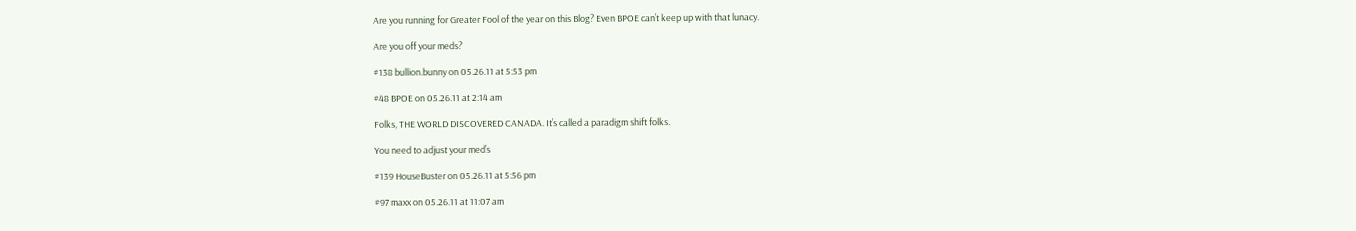Are you running for Greater Fool of the year on this Blog? Even BPOE can’t keep up with that lunacy.

Are you off your meds?

#138 bullion.bunny on 05.26.11 at 5:53 pm

#48 BPOE on 05.26.11 at 2:14 am

Folks, THE WORLD DISCOVERED CANADA. It’s called a paradigm shift folks.

You need to adjust your med’s

#139 HouseBuster on 05.26.11 at 5:56 pm

#97 maxx on 05.26.11 at 11:07 am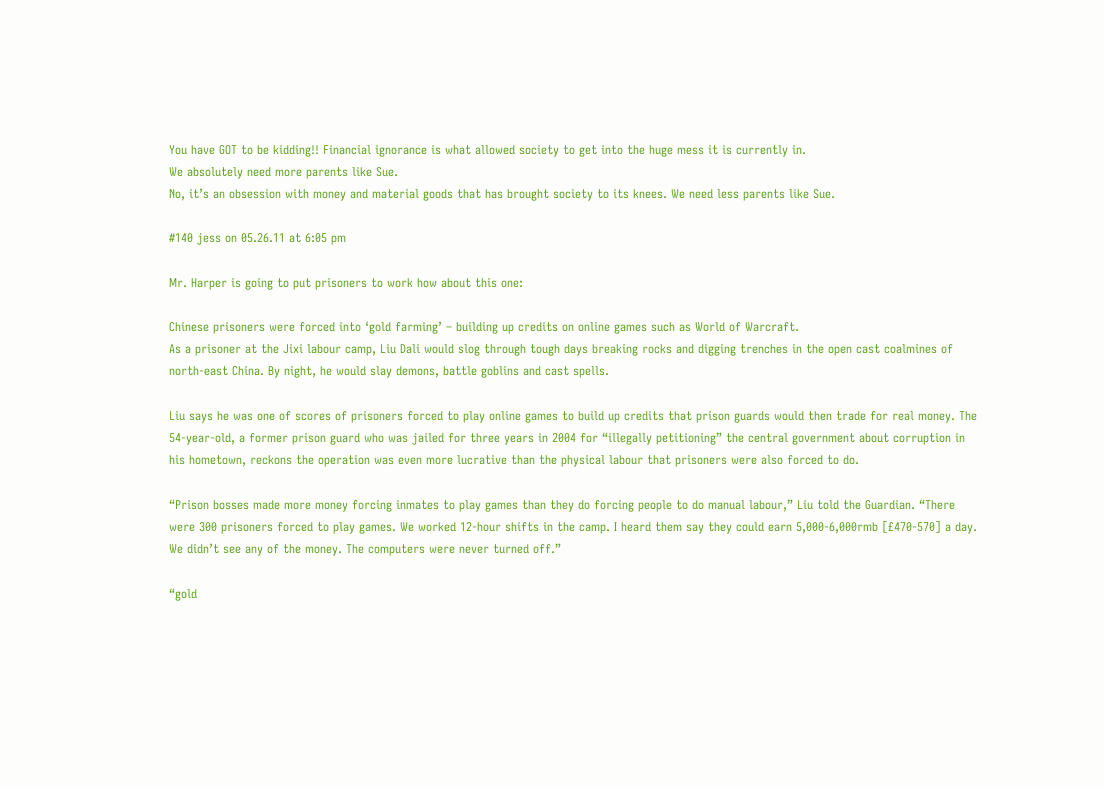You have GOT to be kidding!! Financial ignorance is what allowed society to get into the huge mess it is currently in.
We absolutely need more parents like Sue.
No, it’s an obsession with money and material goods that has brought society to its knees. We need less parents like Sue.

#140 jess on 05.26.11 at 6:05 pm

Mr. Harper is going to put prisoners to work how about this one:

Chinese prisoners were forced into ‘gold farming’ – building up credits on online games such as World of Warcraft.
As a prisoner at the Jixi labour camp, Liu Dali would slog through tough days breaking rocks and digging trenches in the open cast coalmines of north-east China. By night, he would slay demons, battle goblins and cast spells.

Liu says he was one of scores of prisoners forced to play online games to build up credits that prison guards would then trade for real money. The 54-year-old, a former prison guard who was jailed for three years in 2004 for “illegally petitioning” the central government about corruption in his hometown, reckons the operation was even more lucrative than the physical labour that prisoners were also forced to do.

“Prison bosses made more money forcing inmates to play games than they do forcing people to do manual labour,” Liu told the Guardian. “There were 300 prisoners forced to play games. We worked 12-hour shifts in the camp. I heard them say they could earn 5,000-6,000rmb [£470-570] a day. We didn’t see any of the money. The computers were never turned off.”

“gold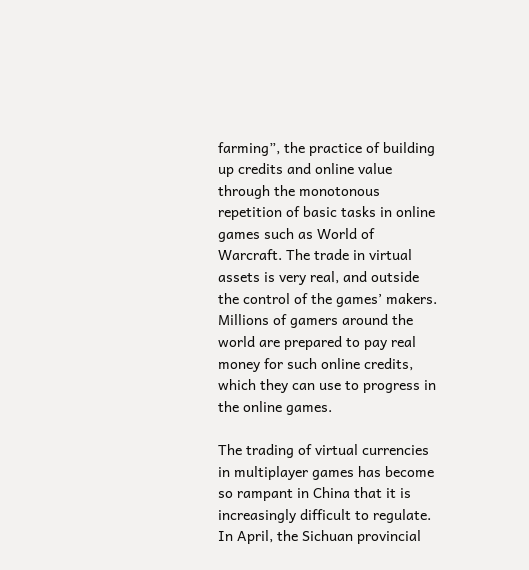farming”, the practice of building up credits and online value through the monotonous repetition of basic tasks in online games such as World of Warcraft. The trade in virtual assets is very real, and outside the control of the games’ makers. Millions of gamers around the world are prepared to pay real money for such online credits, which they can use to progress in the online games.

The trading of virtual currencies in multiplayer games has become so rampant in China that it is increasingly difficult to regulate. In April, the Sichuan provincial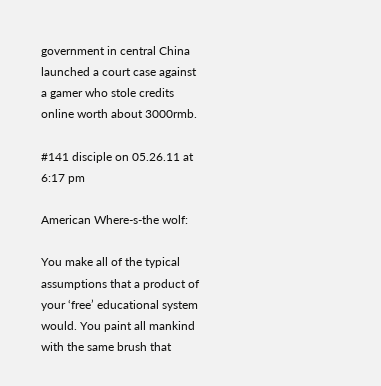government in central China launched a court case against a gamer who stole credits online worth about 3000rmb.

#141 disciple on 05.26.11 at 6:17 pm

American Where-s-the wolf:

You make all of the typical assumptions that a product of your ‘free’ educational system would. You paint all mankind with the same brush that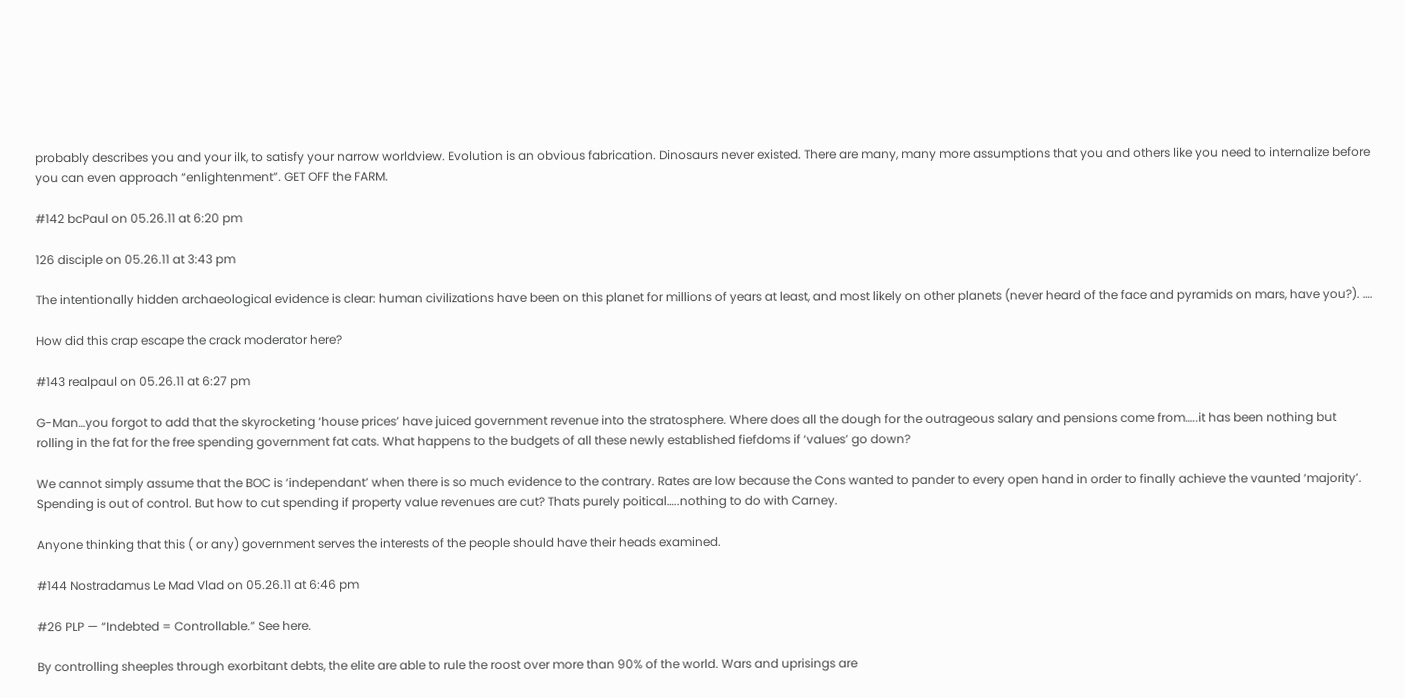probably describes you and your ilk, to satisfy your narrow worldview. Evolution is an obvious fabrication. Dinosaurs never existed. There are many, many more assumptions that you and others like you need to internalize before you can even approach “enlightenment”. GET OFF the FARM.

#142 bcPaul on 05.26.11 at 6:20 pm

126 disciple on 05.26.11 at 3:43 pm

The intentionally hidden archaeological evidence is clear: human civilizations have been on this planet for millions of years at least, and most likely on other planets (never heard of the face and pyramids on mars, have you?). ….

How did this crap escape the crack moderator here?

#143 realpaul on 05.26.11 at 6:27 pm

G-Man…you forgot to add that the skyrocketing ‘house prices’ have juiced government revenue into the stratosphere. Where does all the dough for the outrageous salary and pensions come from…..it has been nothing but rolling in the fat for the free spending government fat cats. What happens to the budgets of all these newly established fiefdoms if ‘values’ go down?

We cannot simply assume that the BOC is ‘independant’ when there is so much evidence to the contrary. Rates are low because the Cons wanted to pander to every open hand in order to finally achieve the vaunted ‘majority’. Spending is out of control. But how to cut spending if property value revenues are cut? Thats purely poitical…..nothing to do with Carney.

Anyone thinking that this ( or any) government serves the interests of the people should have their heads examined.

#144 Nostradamus Le Mad Vlad on 05.26.11 at 6:46 pm

#26 PLP — “Indebted = Controllable.” See here.

By controlling sheeples through exorbitant debts, the elite are able to rule the roost over more than 90% of the world. Wars and uprisings are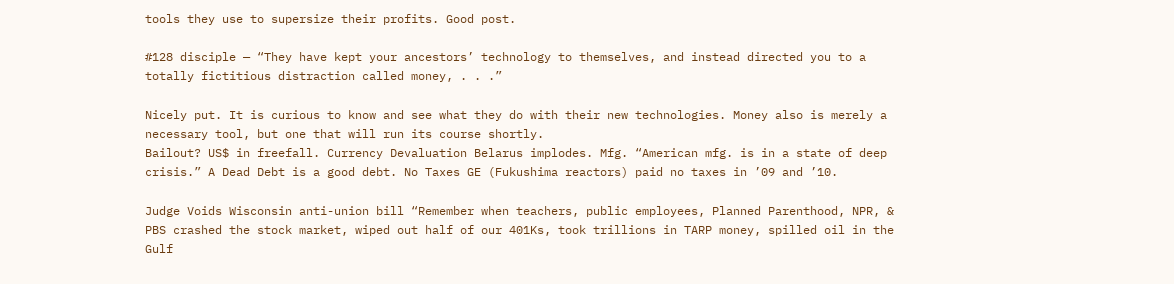tools they use to supersize their profits. Good post.

#128 disciple — “They have kept your ancestors’ technology to themselves, and instead directed you to a totally fictitious distraction called money, . . .”

Nicely put. It is curious to know and see what they do with their new technologies. Money also is merely a necessary tool, but one that will run its course shortly.
Bailout? US$ in freefall. Currency Devaluation Belarus implodes. Mfg. “American mfg. is in a state of deep crisis.” A Dead Debt is a good debt. No Taxes GE (Fukushima reactors) paid no taxes in ’09 and ’10.

Judge Voids Wisconsin anti-union bill “Remember when teachers, public employees, Planned Parenthood, NPR, & PBS crashed the stock market, wiped out half of our 401Ks, took trillions in TARP money, spilled oil in the Gulf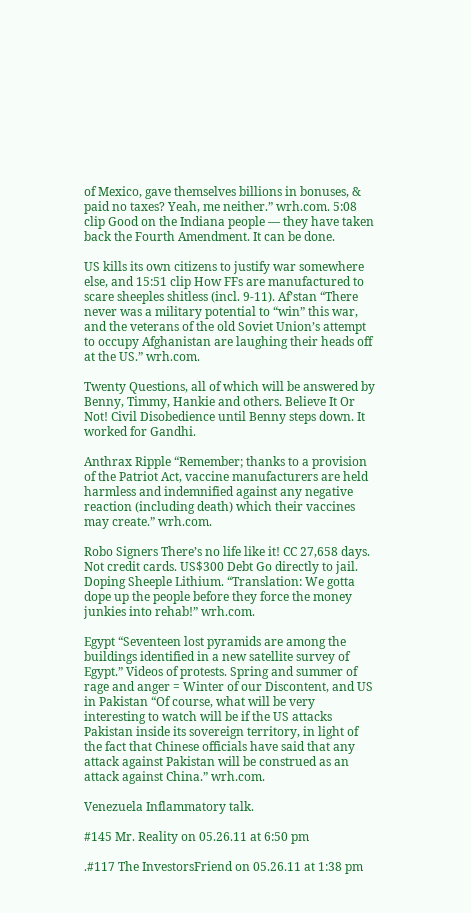of Mexico, gave themselves billions in bonuses, & paid no taxes? Yeah, me neither.” wrh.com. 5:08 clip Good on the Indiana people — they have taken back the Fourth Amendment. It can be done.

US kills its own citizens to justify war somewhere else, and 15:51 clip How FFs are manufactured to scare sheeples shitless (incl. 9-11). Af’stan “There never was a military potential to “win” this war, and the veterans of the old Soviet Union’s attempt to occupy Afghanistan are laughing their heads off at the US.” wrh.com.

Twenty Questions, all of which will be answered by Benny, Timmy, Hankie and others. Believe It Or Not! Civil Disobedience until Benny steps down. It worked for Gandhi.

Anthrax Ripple “Remember; thanks to a provision of the Patriot Act, vaccine manufacturers are held harmless and indemnified against any negative reaction (including death) which their vaccines may create.” wrh.com.

Robo Signers There’s no life like it! CC 27,658 days. Not credit cards. US$300 Debt Go directly to jail. Doping Sheeple Lithium. “Translation: We gotta dope up the people before they force the money junkies into rehab!” wrh.com.

Egypt “Seventeen lost pyramids are among the buildings identified in a new satellite survey of Egypt.” Videos of protests. Spring and summer of rage and anger = Winter of our Discontent, and US in Pakistan “Of course, what will be very interesting to watch will be if the US attacks Pakistan inside its sovereign territory, in light of the fact that Chinese officials have said that any attack against Pakistan will be construed as an attack against China.” wrh.com.

Venezuela Inflammatory talk.

#145 Mr. Reality on 05.26.11 at 6:50 pm

.#117 The InvestorsFriend on 05.26.11 at 1:38 pm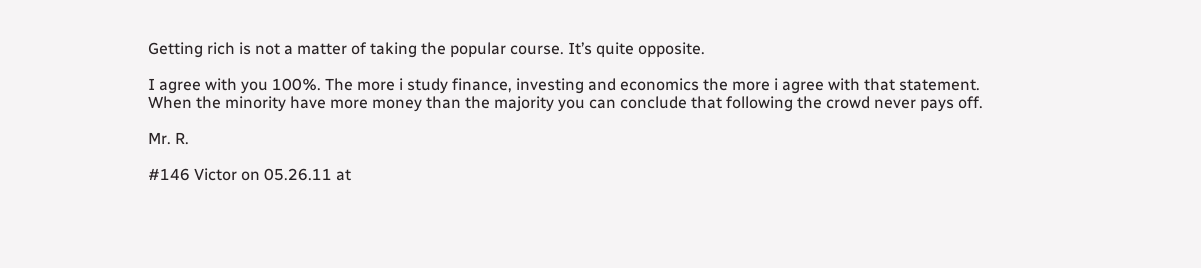Getting rich is not a matter of taking the popular course. It’s quite opposite.

I agree with you 100%. The more i study finance, investing and economics the more i agree with that statement.
When the minority have more money than the majority you can conclude that following the crowd never pays off.

Mr. R.

#146 Victor on 05.26.11 at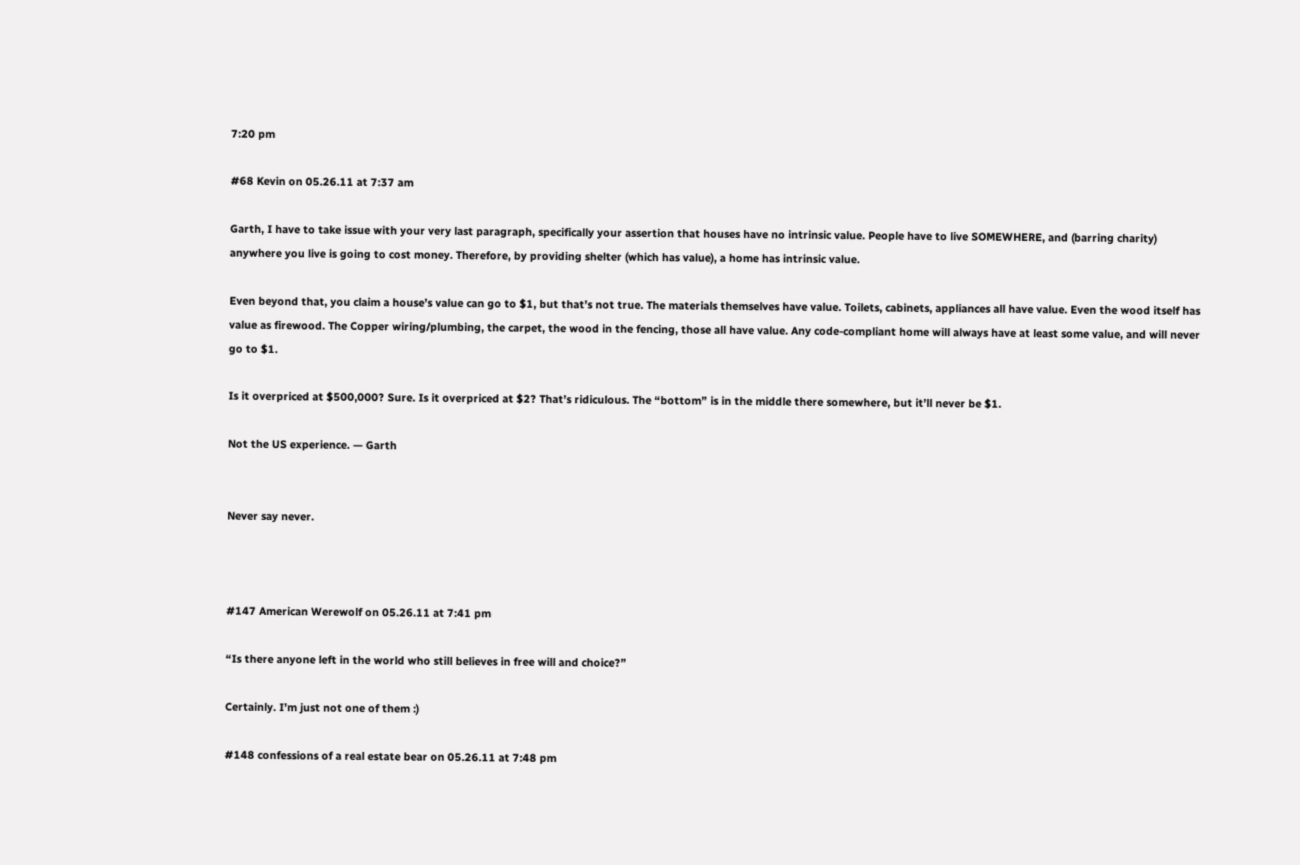7:20 pm

#68 Kevin on 05.26.11 at 7:37 am

Garth, I have to take issue with your very last paragraph, specifically your assertion that houses have no intrinsic value. People have to live SOMEWHERE, and (barring charity) anywhere you live is going to cost money. Therefore, by providing shelter (which has value), a home has intrinsic value.

Even beyond that, you claim a house’s value can go to $1, but that’s not true. The materials themselves have value. Toilets, cabinets, appliances all have value. Even the wood itself has value as firewood. The Copper wiring/plumbing, the carpet, the wood in the fencing, those all have value. Any code-compliant home will always have at least some value, and will never go to $1.

Is it overpriced at $500,000? Sure. Is it overpriced at $2? That’s ridiculous. The “bottom” is in the middle there somewhere, but it’ll never be $1.

Not the US experience. — Garth


Never say never.



#147 American Werewolf on 05.26.11 at 7:41 pm

“Is there anyone left in the world who still believes in free will and choice?”

Certainly. I’m just not one of them :)

#148 confessions of a real estate bear on 05.26.11 at 7:48 pm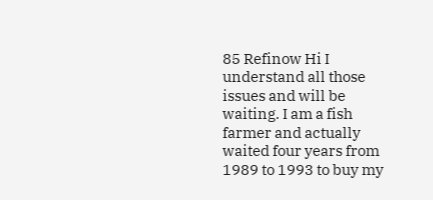85 Refinow Hi I understand all those issues and will be waiting. I am a fish farmer and actually waited four years from 1989 to 1993 to buy my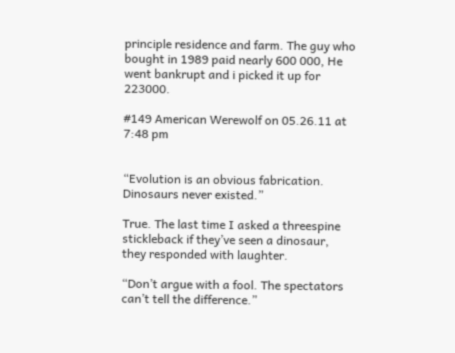principle residence and farm. The guy who bought in 1989 paid nearly 600 000, He went bankrupt and i picked it up for 223000.

#149 American Werewolf on 05.26.11 at 7:48 pm


“Evolution is an obvious fabrication. Dinosaurs never existed.”

True. The last time I asked a threespine stickleback if they’ve seen a dinosaur, they responded with laughter.

“Don’t argue with a fool. The spectators can’t tell the difference.”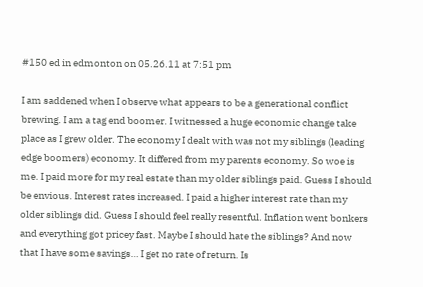#150 ed in edmonton on 05.26.11 at 7:51 pm

I am saddened when I observe what appears to be a generational conflict brewing. I am a tag end boomer. I witnessed a huge economic change take place as I grew older. The economy I dealt with was not my siblings (leading edge boomers) economy. It differed from my parents economy. So woe is me. I paid more for my real estate than my older siblings paid. Guess I should be envious. Interest rates increased. I paid a higher interest rate than my older siblings did. Guess I should feel really resentful. Inflation went bonkers and everything got pricey fast. Maybe I should hate the siblings? And now that I have some savings… I get no rate of return. Is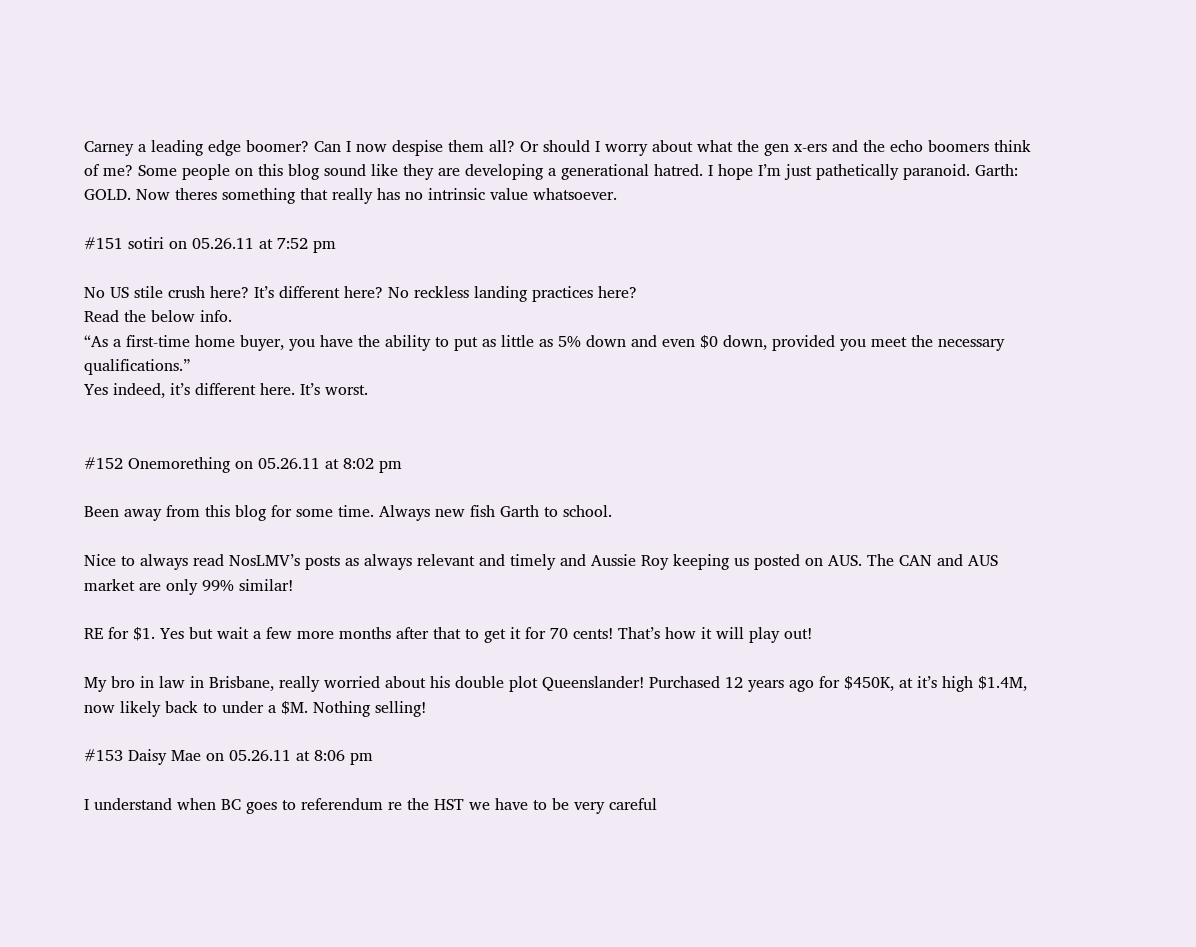Carney a leading edge boomer? Can I now despise them all? Or should I worry about what the gen x-ers and the echo boomers think of me? Some people on this blog sound like they are developing a generational hatred. I hope I’m just pathetically paranoid. Garth: GOLD. Now theres something that really has no intrinsic value whatsoever.

#151 sotiri on 05.26.11 at 7:52 pm

No US stile crush here? It’s different here? No reckless landing practices here?
Read the below info.
“As a first-time home buyer, you have the ability to put as little as 5% down and even $0 down, provided you meet the necessary qualifications.”
Yes indeed, it’s different here. It’s worst.


#152 Onemorething on 05.26.11 at 8:02 pm

Been away from this blog for some time. Always new fish Garth to school.

Nice to always read NosLMV’s posts as always relevant and timely and Aussie Roy keeping us posted on AUS. The CAN and AUS market are only 99% similar!

RE for $1. Yes but wait a few more months after that to get it for 70 cents! That’s how it will play out!

My bro in law in Brisbane, really worried about his double plot Queenslander! Purchased 12 years ago for $450K, at it’s high $1.4M, now likely back to under a $M. Nothing selling!

#153 Daisy Mae on 05.26.11 at 8:06 pm

I understand when BC goes to referendum re the HST we have to be very careful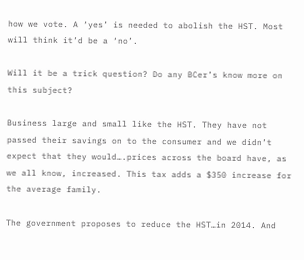how we vote. A ‘yes’ is needed to abolish the HST. Most will think it’d be a ‘no’.

Will it be a trick question? Do any BCer’s know more on this subject?

Business large and small like the HST. They have not passed their savings on to the consumer and we didn’t expect that they would….prices across the board have, as we all know, increased. This tax adds a $350 increase for the average family.

The government proposes to reduce the HST…in 2014. And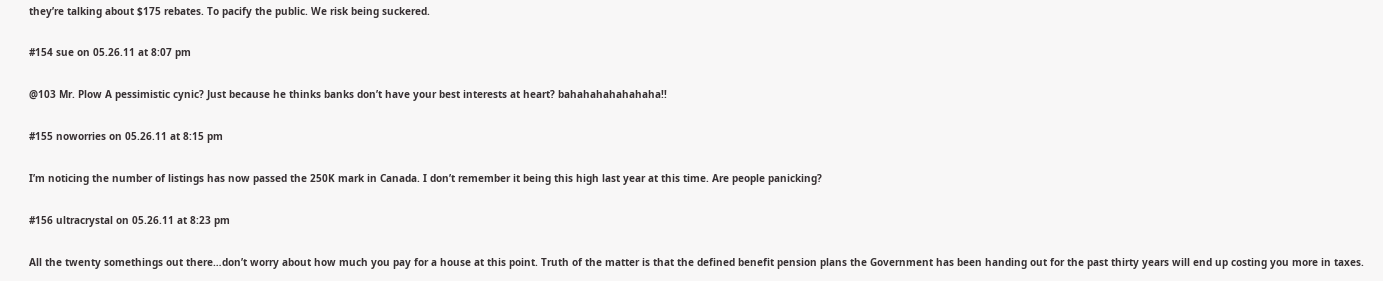they’re talking about $175 rebates. To pacify the public. We risk being suckered.

#154 sue on 05.26.11 at 8:07 pm

@103 Mr. Plow A pessimistic cynic? Just because he thinks banks don’t have your best interests at heart? bahahahahahahaha!!

#155 noworries on 05.26.11 at 8:15 pm

I’m noticing the number of listings has now passed the 250K mark in Canada. I don’t remember it being this high last year at this time. Are people panicking?

#156 ultracrystal on 05.26.11 at 8:23 pm

All the twenty somethings out there…don’t worry about how much you pay for a house at this point. Truth of the matter is that the defined benefit pension plans the Government has been handing out for the past thirty years will end up costing you more in taxes.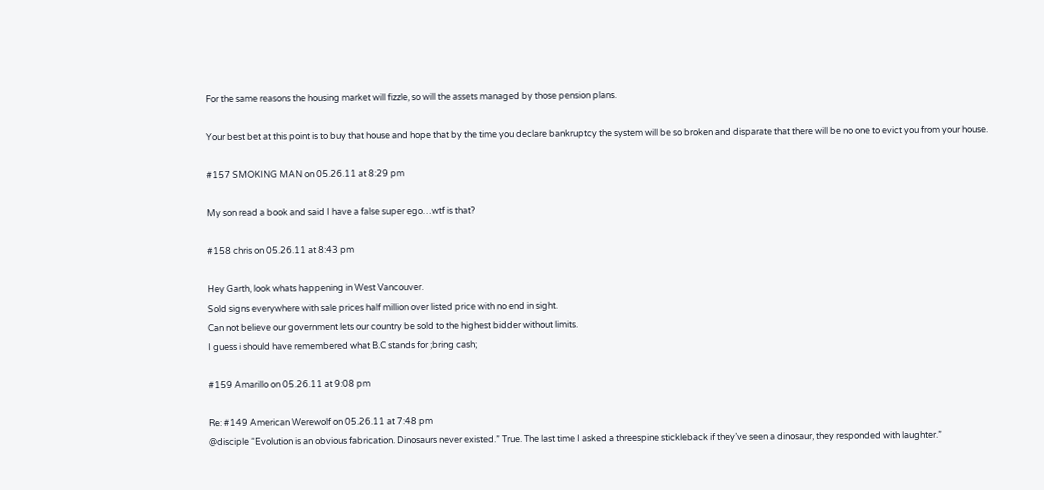For the same reasons the housing market will fizzle, so will the assets managed by those pension plans.

Your best bet at this point is to buy that house and hope that by the time you declare bankruptcy the system will be so broken and disparate that there will be no one to evict you from your house.

#157 SMOKING MAN on 05.26.11 at 8:29 pm

My son read a book and said I have a false super ego…wtf is that?

#158 chris on 05.26.11 at 8:43 pm

Hey Garth, look whats happening in West Vancouver.
Sold signs everywhere with sale prices half million over listed price with no end in sight.
Can not believe our government lets our country be sold to the highest bidder without limits.
I guess i should have remembered what B.C stands for ;bring cash;

#159 Amarillo on 05.26.11 at 9:08 pm

Re: #149 American Werewolf on 05.26.11 at 7:48 pm
@disciple “Evolution is an obvious fabrication. Dinosaurs never existed.” True. The last time I asked a threespine stickleback if they’ve seen a dinosaur, they responded with laughter.”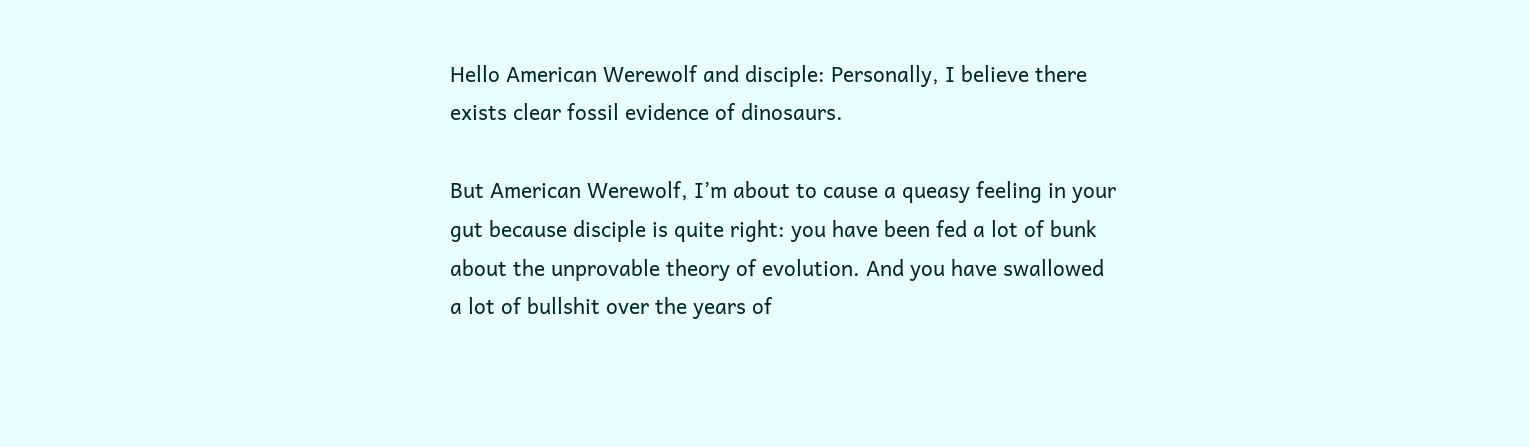Hello American Werewolf and disciple: Personally, I believe there exists clear fossil evidence of dinosaurs.

But American Werewolf, I’m about to cause a queasy feeling in your gut because disciple is quite right: you have been fed a lot of bunk about the unprovable theory of evolution. And you have swallowed a lot of bullshit over the years of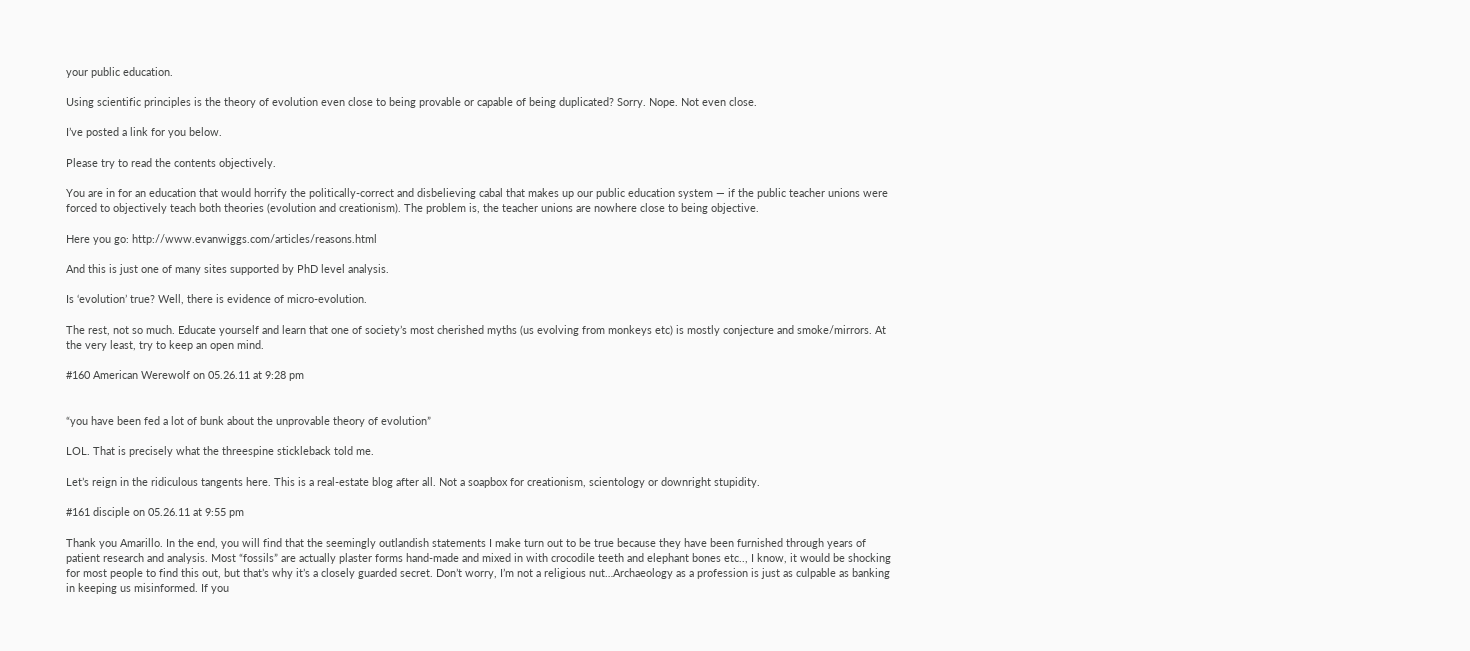your public education.

Using scientific principles is the theory of evolution even close to being provable or capable of being duplicated? Sorry. Nope. Not even close.

I’ve posted a link for you below.

Please try to read the contents objectively.

You are in for an education that would horrify the politically-correct and disbelieving cabal that makes up our public education system — if the public teacher unions were forced to objectively teach both theories (evolution and creationism). The problem is, the teacher unions are nowhere close to being objective.

Here you go: http://www.evanwiggs.com/articles/reasons.html

And this is just one of many sites supported by PhD level analysis.

Is ‘evolution’ true? Well, there is evidence of micro-evolution.

The rest, not so much. Educate yourself and learn that one of society’s most cherished myths (us evolving from monkeys etc) is mostly conjecture and smoke/mirrors. At the very least, try to keep an open mind.

#160 American Werewolf on 05.26.11 at 9:28 pm


“you have been fed a lot of bunk about the unprovable theory of evolution”

LOL. That is precisely what the threespine stickleback told me.

Let’s reign in the ridiculous tangents here. This is a real-estate blog after all. Not a soapbox for creationism, scientology or downright stupidity.

#161 disciple on 05.26.11 at 9:55 pm

Thank you Amarillo. In the end, you will find that the seemingly outlandish statements I make turn out to be true because they have been furnished through years of patient research and analysis. Most “fossils” are actually plaster forms hand-made and mixed in with crocodile teeth and elephant bones etc.., I know, it would be shocking for most people to find this out, but that’s why it’s a closely guarded secret. Don’t worry, I’m not a religious nut…Archaeology as a profession is just as culpable as banking in keeping us misinformed. If you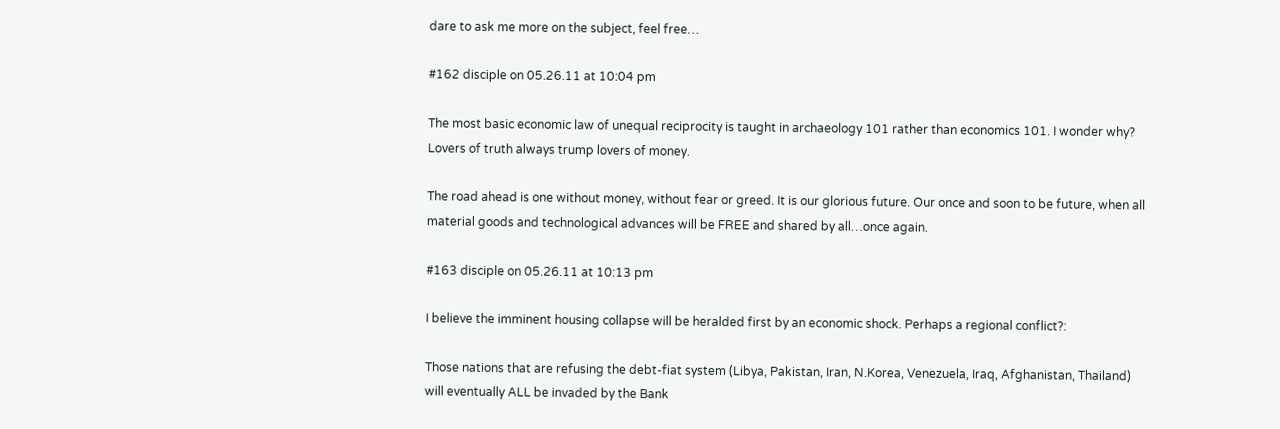dare to ask me more on the subject, feel free…

#162 disciple on 05.26.11 at 10:04 pm

The most basic economic law of unequal reciprocity is taught in archaeology 101 rather than economics 101. I wonder why? Lovers of truth always trump lovers of money.

The road ahead is one without money, without fear or greed. It is our glorious future. Our once and soon to be future, when all material goods and technological advances will be FREE and shared by all…once again.

#163 disciple on 05.26.11 at 10:13 pm

I believe the imminent housing collapse will be heralded first by an economic shock. Perhaps a regional conflict?:

Those nations that are refusing the debt-fiat system (Libya, Pakistan, Iran, N.Korea, Venezuela, Iraq, Afghanistan, Thailand) will eventually ALL be invaded by the Bank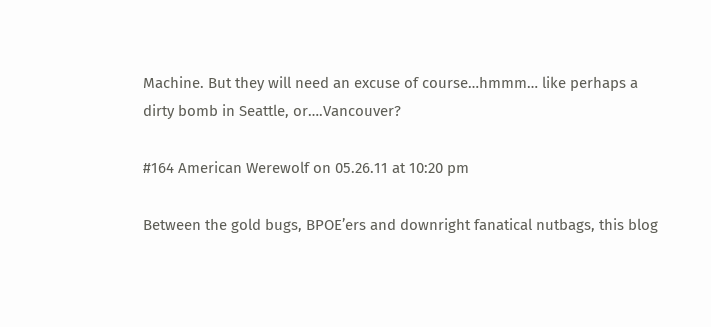Machine. But they will need an excuse of course…hmmm… like perhaps a dirty bomb in Seattle, or….Vancouver?

#164 American Werewolf on 05.26.11 at 10:20 pm

Between the gold bugs, BPOE’ers and downright fanatical nutbags, this blog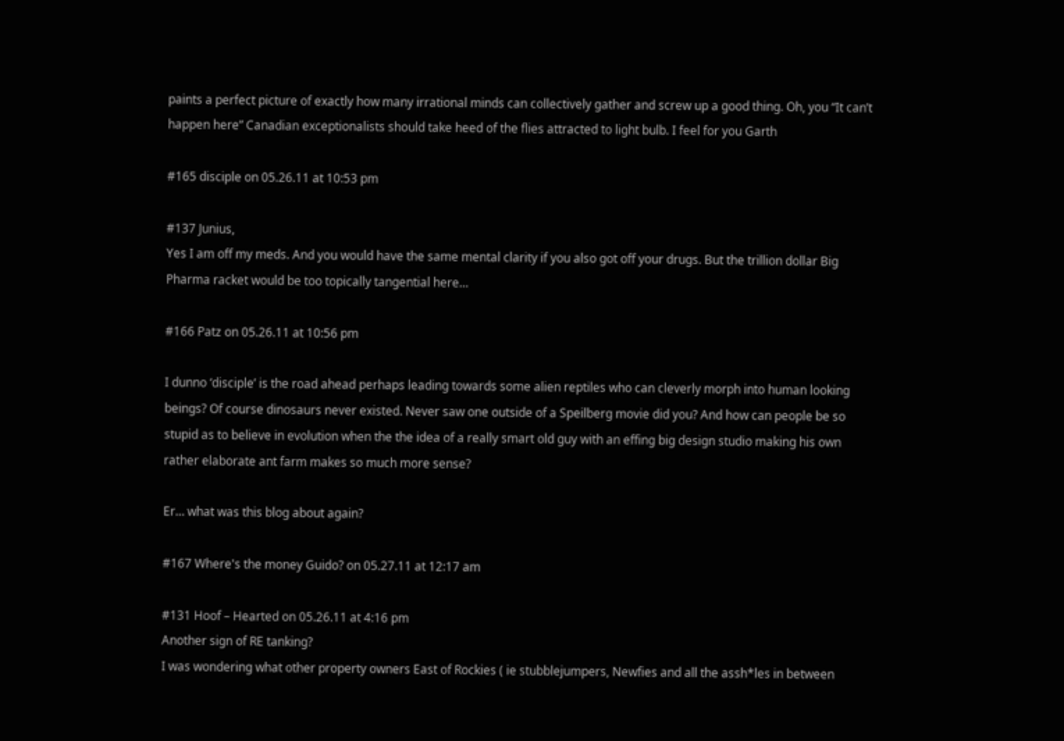paints a perfect picture of exactly how many irrational minds can collectively gather and screw up a good thing. Oh, you “It can’t happen here” Canadian exceptionalists should take heed of the flies attracted to light bulb. I feel for you Garth

#165 disciple on 05.26.11 at 10:53 pm

#137 Junius,
Yes I am off my meds. And you would have the same mental clarity if you also got off your drugs. But the trillion dollar Big Pharma racket would be too topically tangential here…

#166 Patz on 05.26.11 at 10:56 pm

I dunno ‘disciple’ is the road ahead perhaps leading towards some alien reptiles who can cleverly morph into human looking beings? Of course dinosaurs never existed. Never saw one outside of a Speilberg movie did you? And how can people be so stupid as to believe in evolution when the the idea of a really smart old guy with an effing big design studio making his own rather elaborate ant farm makes so much more sense?

Er… what was this blog about again?

#167 Where's the money Guido? on 05.27.11 at 12:17 am

#131 Hoof – Hearted on 05.26.11 at 4:16 pm
Another sign of RE tanking?
I was wondering what other property owners East of Rockies ( ie stubblejumpers, Newfies and all the assh*les in between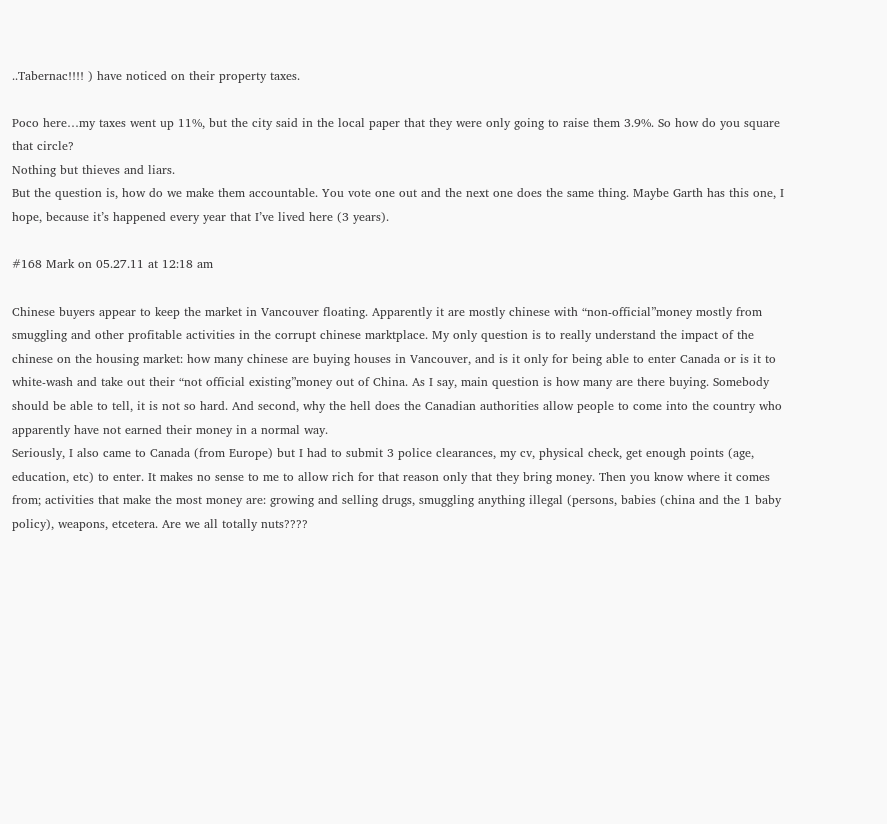..Tabernac!!!! ) have noticed on their property taxes.

Poco here…my taxes went up 11%, but the city said in the local paper that they were only going to raise them 3.9%. So how do you square that circle?
Nothing but thieves and liars.
But the question is, how do we make them accountable. You vote one out and the next one does the same thing. Maybe Garth has this one, I hope, because it’s happened every year that I’ve lived here (3 years).

#168 Mark on 05.27.11 at 12:18 am

Chinese buyers appear to keep the market in Vancouver floating. Apparently it are mostly chinese with “non-official”money mostly from smuggling and other profitable activities in the corrupt chinese marktplace. My only question is to really understand the impact of the chinese on the housing market: how many chinese are buying houses in Vancouver, and is it only for being able to enter Canada or is it to white-wash and take out their “not official existing”money out of China. As I say, main question is how many are there buying. Somebody should be able to tell, it is not so hard. And second, why the hell does the Canadian authorities allow people to come into the country who apparently have not earned their money in a normal way.
Seriously, I also came to Canada (from Europe) but I had to submit 3 police clearances, my cv, physical check, get enough points (age, education, etc) to enter. It makes no sense to me to allow rich for that reason only that they bring money. Then you know where it comes from; activities that make the most money are: growing and selling drugs, smuggling anything illegal (persons, babies (china and the 1 baby policy), weapons, etcetera. Are we all totally nuts????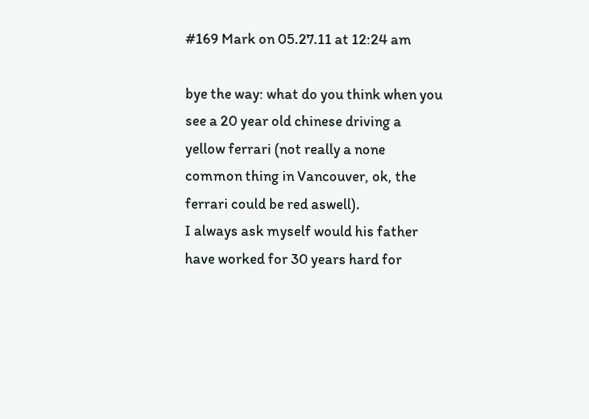#169 Mark on 05.27.11 at 12:24 am

bye the way: what do you think when you see a 20 year old chinese driving a yellow ferrari (not really a none common thing in Vancouver, ok, the ferrari could be red aswell).
I always ask myself would his father have worked for 30 years hard for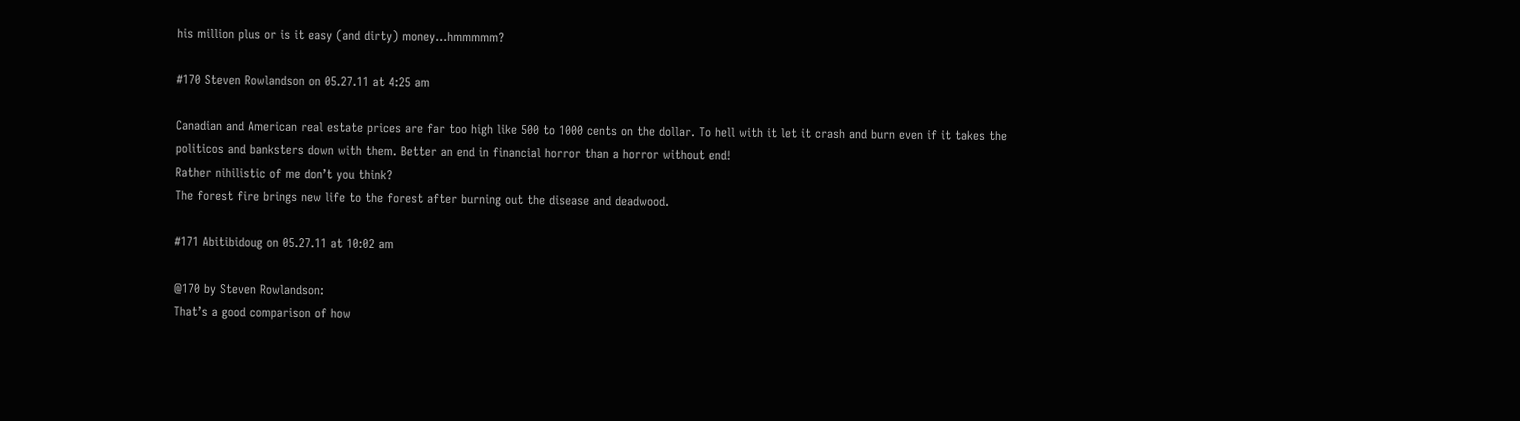his million plus or is it easy (and dirty) money…hmmmmm?

#170 Steven Rowlandson on 05.27.11 at 4:25 am

Canadian and American real estate prices are far too high like 500 to 1000 cents on the dollar. To hell with it let it crash and burn even if it takes the politicos and banksters down with them. Better an end in financial horror than a horror without end!
Rather nihilistic of me don’t you think?
The forest fire brings new life to the forest after burning out the disease and deadwood.

#171 Abitibidoug on 05.27.11 at 10:02 am

@170 by Steven Rowlandson:
That’s a good comparison of how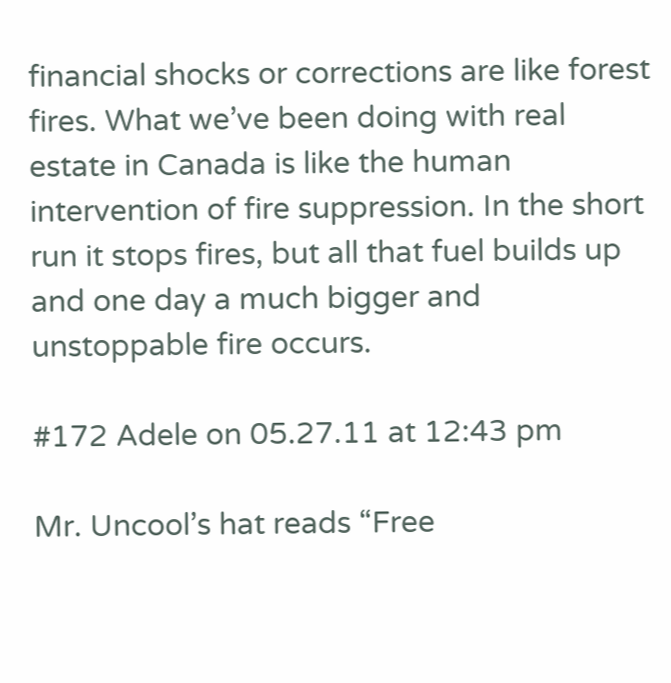financial shocks or corrections are like forest fires. What we’ve been doing with real estate in Canada is like the human intervention of fire suppression. In the short run it stops fires, but all that fuel builds up and one day a much bigger and unstoppable fire occurs.

#172 Adele on 05.27.11 at 12:43 pm

Mr. Uncool’s hat reads “Free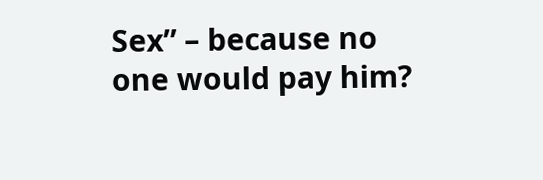Sex” – because no one would pay him?